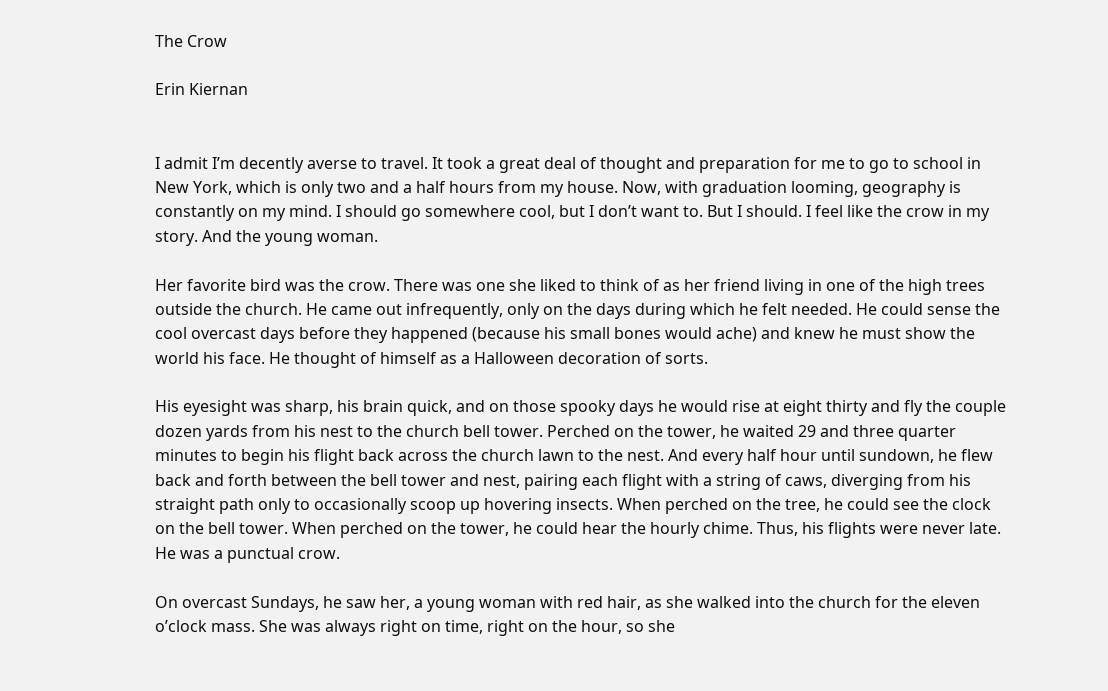The Crow

Erin Kiernan


I admit I’m decently averse to travel. It took a great deal of thought and preparation for me to go to school in New York, which is only two and a half hours from my house. Now, with graduation looming, geography is constantly on my mind. I should go somewhere cool, but I don’t want to. But I should. I feel like the crow in my story. And the young woman.

Her favorite bird was the crow. There was one she liked to think of as her friend living in one of the high trees outside the church. He came out infrequently, only on the days during which he felt needed. He could sense the cool overcast days before they happened (because his small bones would ache) and knew he must show the world his face. He thought of himself as a Halloween decoration of sorts.

His eyesight was sharp, his brain quick, and on those spooky days he would rise at eight thirty and fly the couple dozen yards from his nest to the church bell tower. Perched on the tower, he waited 29 and three quarter minutes to begin his flight back across the church lawn to the nest. And every half hour until sundown, he flew back and forth between the bell tower and nest, pairing each flight with a string of caws, diverging from his straight path only to occasionally scoop up hovering insects. When perched on the tree, he could see the clock on the bell tower. When perched on the tower, he could hear the hourly chime. Thus, his flights were never late. He was a punctual crow.

On overcast Sundays, he saw her, a young woman with red hair, as she walked into the church for the eleven o’clock mass. She was always right on time, right on the hour, so she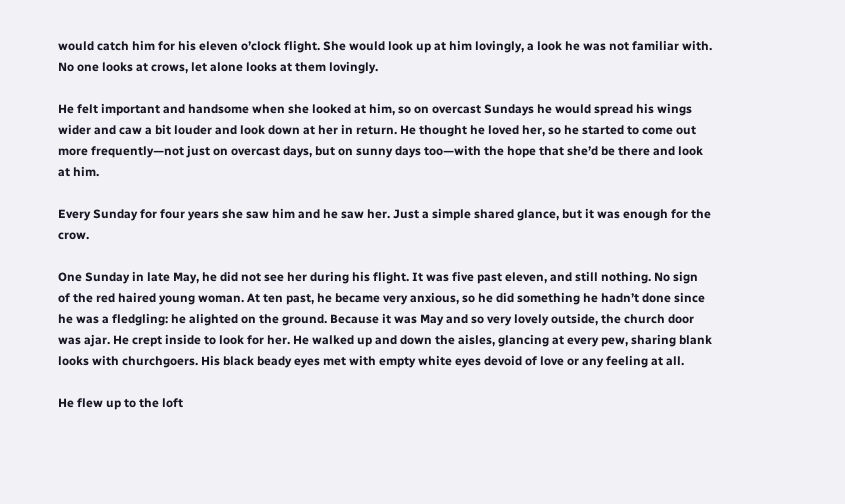would catch him for his eleven o’clock flight. She would look up at him lovingly, a look he was not familiar with. No one looks at crows, let alone looks at them lovingly.

He felt important and handsome when she looked at him, so on overcast Sundays he would spread his wings wider and caw a bit louder and look down at her in return. He thought he loved her, so he started to come out more frequently—not just on overcast days, but on sunny days too—with the hope that she’d be there and look at him.

Every Sunday for four years she saw him and he saw her. Just a simple shared glance, but it was enough for the crow.

One Sunday in late May, he did not see her during his flight. It was five past eleven, and still nothing. No sign of the red haired young woman. At ten past, he became very anxious, so he did something he hadn’t done since he was a fledgling: he alighted on the ground. Because it was May and so very lovely outside, the church door was ajar. He crept inside to look for her. He walked up and down the aisles, glancing at every pew, sharing blank looks with churchgoers. His black beady eyes met with empty white eyes devoid of love or any feeling at all.

He flew up to the loft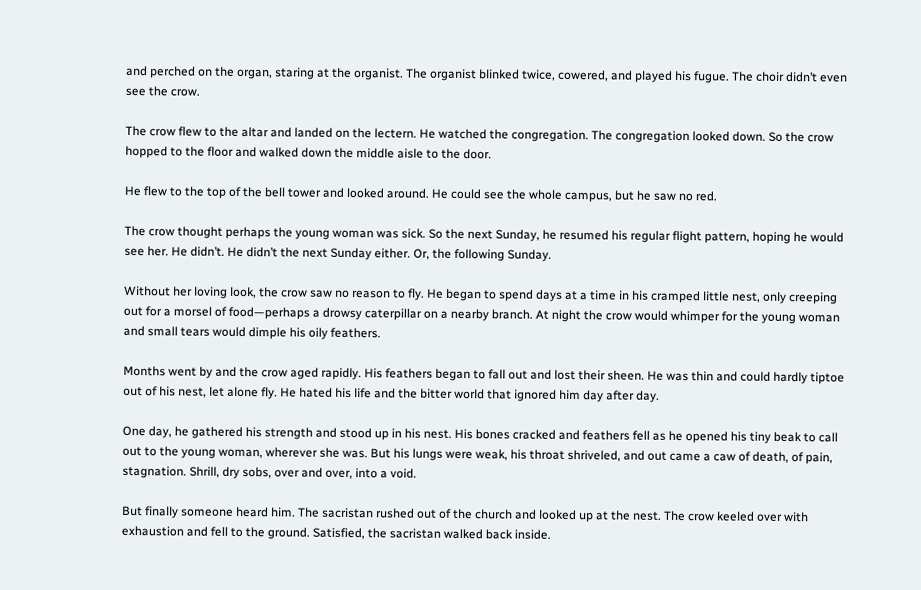and perched on the organ, staring at the organist. The organist blinked twice, cowered, and played his fugue. The choir didn’t even see the crow.

The crow flew to the altar and landed on the lectern. He watched the congregation. The congregation looked down. So the crow hopped to the floor and walked down the middle aisle to the door.

He flew to the top of the bell tower and looked around. He could see the whole campus, but he saw no red.

The crow thought perhaps the young woman was sick. So the next Sunday, he resumed his regular flight pattern, hoping he would see her. He didn’t. He didn’t the next Sunday either. Or, the following Sunday.

Without her loving look, the crow saw no reason to fly. He began to spend days at a time in his cramped little nest, only creeping out for a morsel of food—perhaps a drowsy caterpillar on a nearby branch. At night the crow would whimper for the young woman and small tears would dimple his oily feathers.

Months went by and the crow aged rapidly. His feathers began to fall out and lost their sheen. He was thin and could hardly tiptoe out of his nest, let alone fly. He hated his life and the bitter world that ignored him day after day.

One day, he gathered his strength and stood up in his nest. His bones cracked and feathers fell as he opened his tiny beak to call out to the young woman, wherever she was. But his lungs were weak, his throat shriveled, and out came a caw of death, of pain, stagnation. Shrill, dry sobs, over and over, into a void.

But finally someone heard him. The sacristan rushed out of the church and looked up at the nest. The crow keeled over with exhaustion and fell to the ground. Satisfied, the sacristan walked back inside.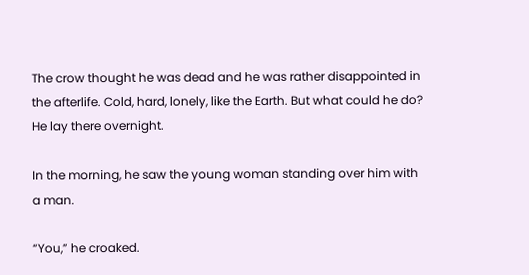The crow thought he was dead and he was rather disappointed in the afterlife. Cold, hard, lonely, like the Earth. But what could he do? He lay there overnight.

In the morning, he saw the young woman standing over him with a man.

“You,” he croaked.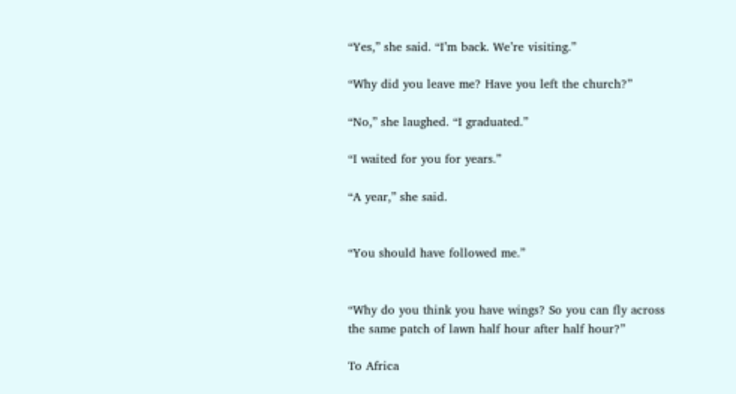“Yes,” she said. “I’m back. We’re visiting.”

“Why did you leave me? Have you left the church?”

“No,” she laughed. “I graduated.”

“I waited for you for years.”

“A year,” she said.


“You should have followed me.”


“Why do you think you have wings? So you can fly across the same patch of lawn half hour after half hour?”

To Africa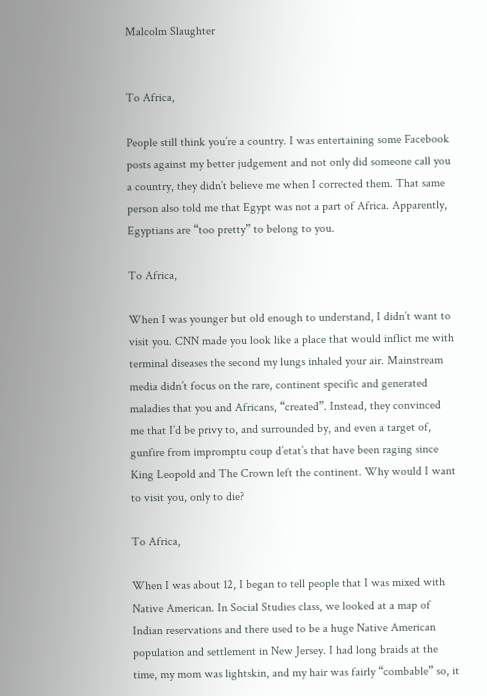Malcolm Slaughter


To Africa,

People still think you’re a country. I was entertaining some Facebook posts against my better judgement and not only did someone call you a country, they didn’t believe me when I corrected them. That same person also told me that Egypt was not a part of Africa. Apparently, Egyptians are “too pretty” to belong to you.

To Africa,

When I was younger but old enough to understand, I didn’t want to visit you. CNN made you look like a place that would inflict me with terminal diseases the second my lungs inhaled your air. Mainstream media didn’t focus on the rare, continent specific and generated maladies that you and Africans, “created”. Instead, they convinced me that I’d be privy to, and surrounded by, and even a target of, gunfire from impromptu coup d’etat’s that have been raging since King Leopold and The Crown left the continent. Why would I want to visit you, only to die?

To Africa,

When I was about 12, I began to tell people that I was mixed with Native American. In Social Studies class, we looked at a map of Indian reservations and there used to be a huge Native American population and settlement in New Jersey. I had long braids at the time, my mom was lightskin, and my hair was fairly “combable” so, it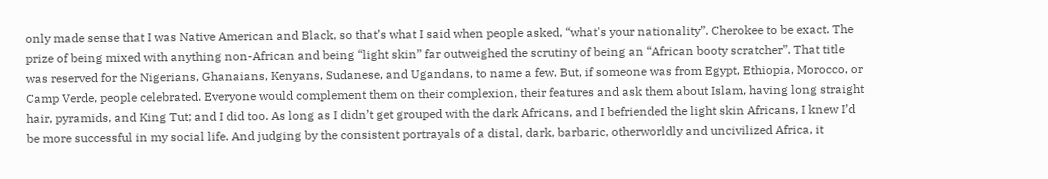only made sense that I was Native American and Black, so that’s what I said when people asked, “what's your nationality”. Cherokee to be exact. The prize of being mixed with anything non-African and being “light skin” far outweighed the scrutiny of being an “African booty scratcher”. That title was reserved for the Nigerians, Ghanaians, Kenyans, Sudanese, and Ugandans, to name a few. But, if someone was from Egypt, Ethiopia, Morocco, or Camp Verde, people celebrated. Everyone would complement them on their complexion, their features and ask them about Islam, having long straight hair, pyramids, and King Tut; and I did too. As long as I didn’t get grouped with the dark Africans, and I befriended the light skin Africans, I knew I’d be more successful in my social life. And judging by the consistent portrayals of a distal, dark, barbaric, otherworldly and uncivilized Africa, it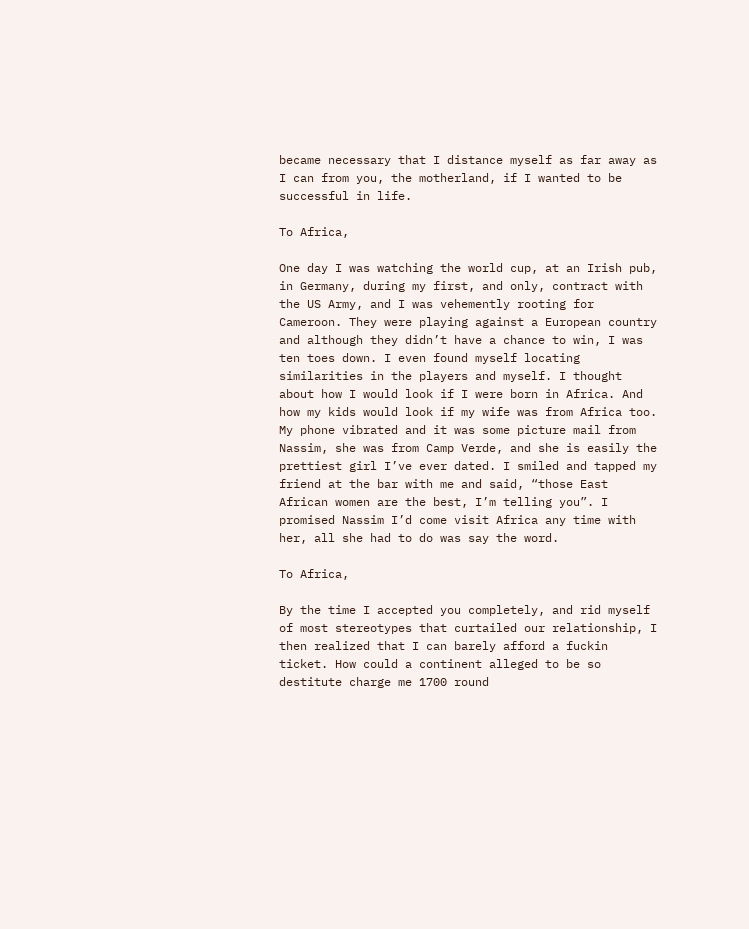became necessary that I distance myself as far away as I can from you, the motherland, if I wanted to be successful in life.

To Africa,

One day I was watching the world cup, at an Irish pub, in Germany, during my first, and only, contract with the US Army, and I was vehemently rooting for Cameroon. They were playing against a European country and although they didn’t have a chance to win, I was ten toes down. I even found myself locating similarities in the players and myself. I thought about how I would look if I were born in Africa. And how my kids would look if my wife was from Africa too. My phone vibrated and it was some picture mail from Nassim, she was from Camp Verde, and she is easily the prettiest girl I’ve ever dated. I smiled and tapped my friend at the bar with me and said, “those East African women are the best, I’m telling you”. I promised Nassim I’d come visit Africa any time with her, all she had to do was say the word.

To Africa,

By the time I accepted you completely, and rid myself of most stereotypes that curtailed our relationship, I then realized that I can barely afford a fuckin ticket. How could a continent alleged to be so destitute charge me 1700 round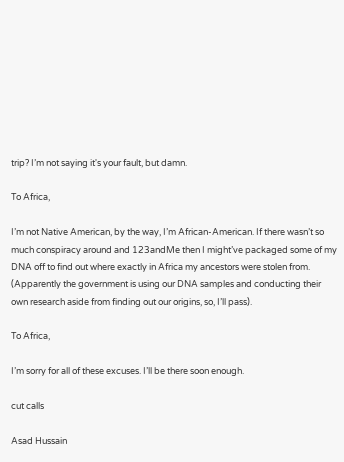trip? I’m not saying it's your fault, but damn.

To Africa,

I’m not Native American, by the way, I’m African-American. If there wasn’t so much conspiracy around and 123andMe then I might’ve packaged some of my DNA off to find out where exactly in Africa my ancestors were stolen from. (Apparently the government is using our DNA samples and conducting their own research aside from finding out our origins, so, I’ll pass).

To Africa,

I’m sorry for all of these excuses. I’ll be there soon enough.

cut calls

Asad Hussain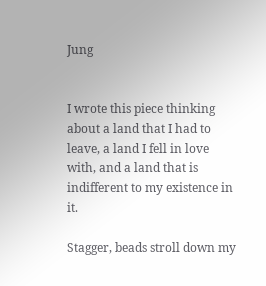Jung


I wrote this piece thinking about a land that I had to leave, a land I fell in love with, and a land that is indifferent to my existence in it.

Stagger, beads stroll down my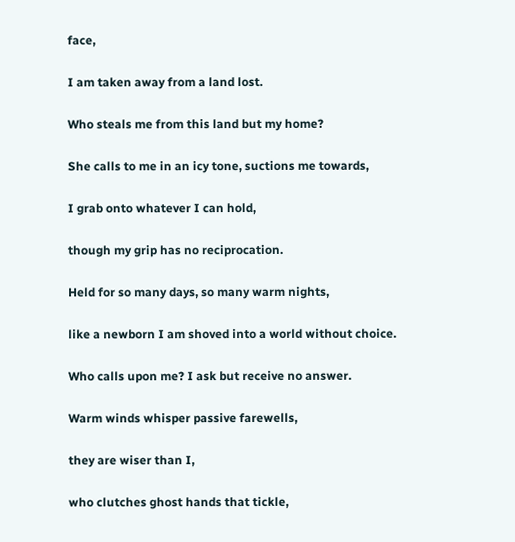face,

I am taken away from a land lost.

Who steals me from this land but my home?

She calls to me in an icy tone, suctions me towards,

I grab onto whatever I can hold,

though my grip has no reciprocation.

Held for so many days, so many warm nights,

like a newborn I am shoved into a world without choice.

Who calls upon me? I ask but receive no answer.

Warm winds whisper passive farewells,

they are wiser than I,

who clutches ghost hands that tickle,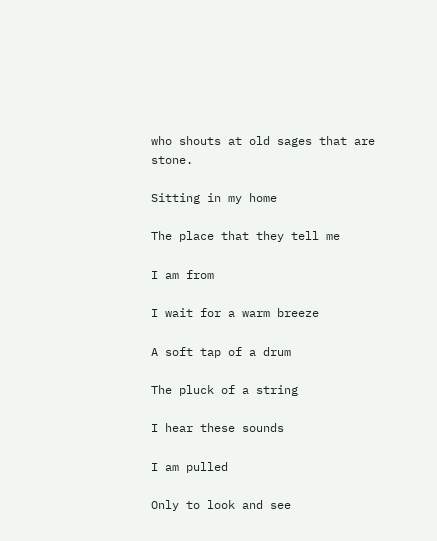who shouts at old sages that are stone.

Sitting in my home

The place that they tell me

I am from

I wait for a warm breeze

A soft tap of a drum

The pluck of a string

I hear these sounds

I am pulled

Only to look and see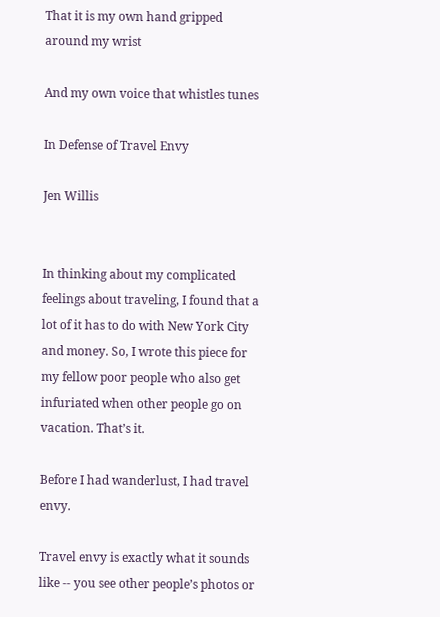That it is my own hand gripped around my wrist

And my own voice that whistles tunes

In Defense of Travel Envy

Jen Willis


In thinking about my complicated feelings about traveling, I found that a lot of it has to do with New York City and money. So, I wrote this piece for my fellow poor people who also get infuriated when other people go on vacation. That’s it.

Before I had wanderlust, I had travel envy.

Travel envy is exactly what it sounds like -- you see other people’s photos or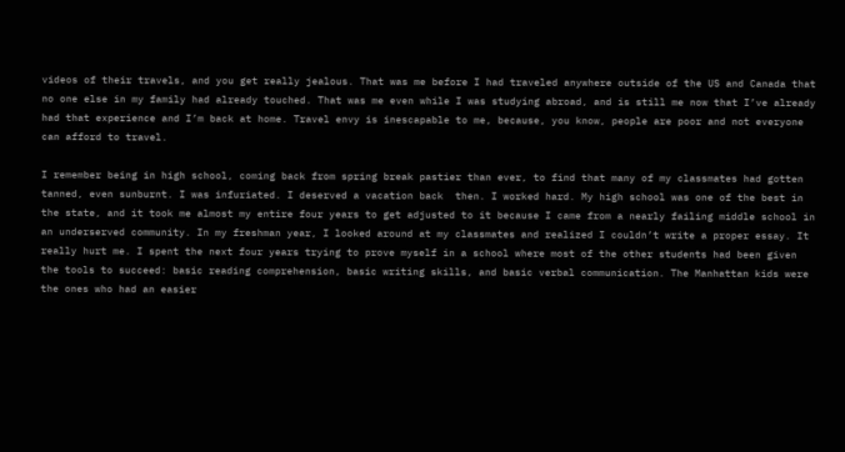videos of their travels, and you get really jealous. That was me before I had traveled anywhere outside of the US and Canada that no one else in my family had already touched. That was me even while I was studying abroad, and is still me now that I’ve already had that experience and I’m back at home. Travel envy is inescapable to me, because, you know, people are poor and not everyone can afford to travel.

I remember being in high school, coming back from spring break pastier than ever, to find that many of my classmates had gotten tanned, even sunburnt. I was infuriated. I deserved a vacation back  then. I worked hard. My high school was one of the best in the state, and it took me almost my entire four years to get adjusted to it because I came from a nearly failing middle school in an underserved community. In my freshman year, I looked around at my classmates and realized I couldn’t write a proper essay. It really hurt me. I spent the next four years trying to prove myself in a school where most of the other students had been given the tools to succeed: basic reading comprehension, basic writing skills, and basic verbal communication. The Manhattan kids were the ones who had an easier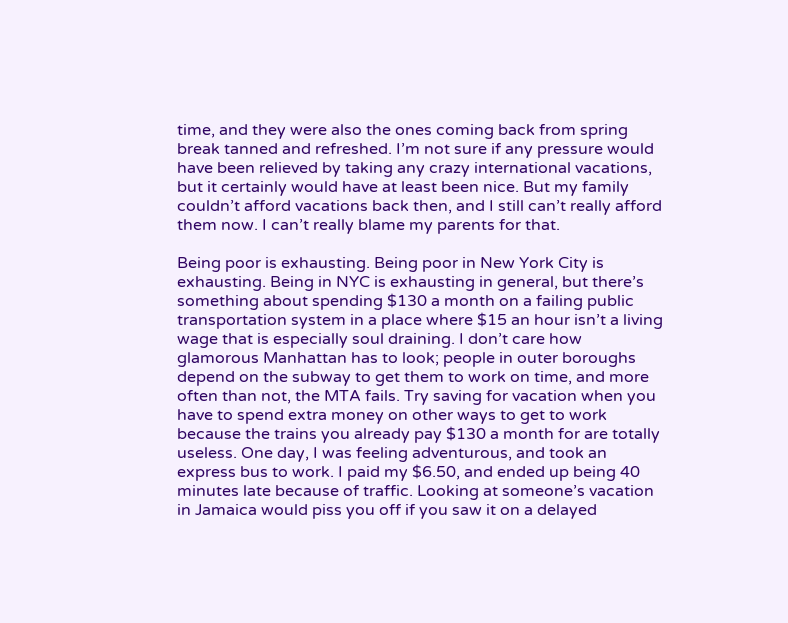time, and they were also the ones coming back from spring break tanned and refreshed. I’m not sure if any pressure would have been relieved by taking any crazy international vacations, but it certainly would have at least been nice. But my family couldn’t afford vacations back then, and I still can’t really afford them now. I can’t really blame my parents for that.

Being poor is exhausting. Being poor in New York City is exhausting. Being in NYC is exhausting in general, but there’s something about spending $130 a month on a failing public transportation system in a place where $15 an hour isn’t a living wage that is especially soul draining. I don’t care how glamorous Manhattan has to look; people in outer boroughs depend on the subway to get them to work on time, and more often than not, the MTA fails. Try saving for vacation when you have to spend extra money on other ways to get to work because the trains you already pay $130 a month for are totally useless. One day, I was feeling adventurous, and took an express bus to work. I paid my $6.50, and ended up being 40 minutes late because of traffic. Looking at someone’s vacation in Jamaica would piss you off if you saw it on a delayed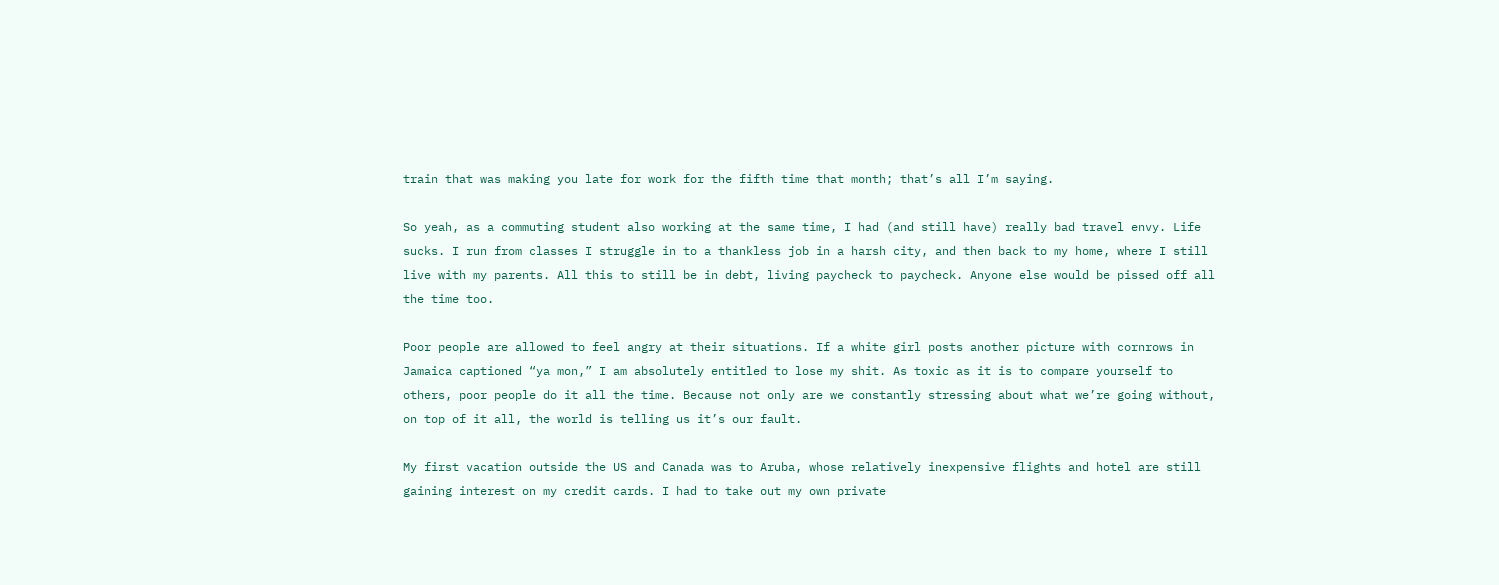train that was making you late for work for the fifth time that month; that’s all I’m saying.

So yeah, as a commuting student also working at the same time, I had (and still have) really bad travel envy. Life sucks. I run from classes I struggle in to a thankless job in a harsh city, and then back to my home, where I still live with my parents. All this to still be in debt, living paycheck to paycheck. Anyone else would be pissed off all the time too.

Poor people are allowed to feel angry at their situations. If a white girl posts another picture with cornrows in Jamaica captioned “ya mon,” I am absolutely entitled to lose my shit. As toxic as it is to compare yourself to others, poor people do it all the time. Because not only are we constantly stressing about what we’re going without, on top of it all, the world is telling us it’s our fault.

My first vacation outside the US and Canada was to Aruba, whose relatively inexpensive flights and hotel are still gaining interest on my credit cards. I had to take out my own private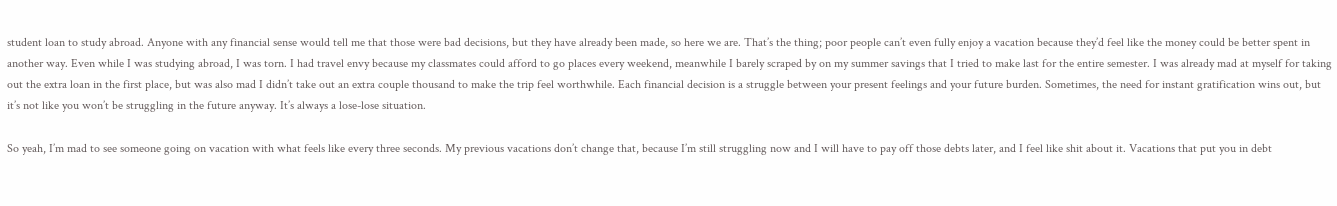student loan to study abroad. Anyone with any financial sense would tell me that those were bad decisions, but they have already been made, so here we are. That’s the thing; poor people can’t even fully enjoy a vacation because they’d feel like the money could be better spent in another way. Even while I was studying abroad, I was torn. I had travel envy because my classmates could afford to go places every weekend, meanwhile I barely scraped by on my summer savings that I tried to make last for the entire semester. I was already mad at myself for taking out the extra loan in the first place, but was also mad I didn’t take out an extra couple thousand to make the trip feel worthwhile. Each financial decision is a struggle between your present feelings and your future burden. Sometimes, the need for instant gratification wins out, but it’s not like you won’t be struggling in the future anyway. It’s always a lose-lose situation.

So yeah, I’m mad to see someone going on vacation with what feels like every three seconds. My previous vacations don’t change that, because I’m still struggling now and I will have to pay off those debts later, and I feel like shit about it. Vacations that put you in debt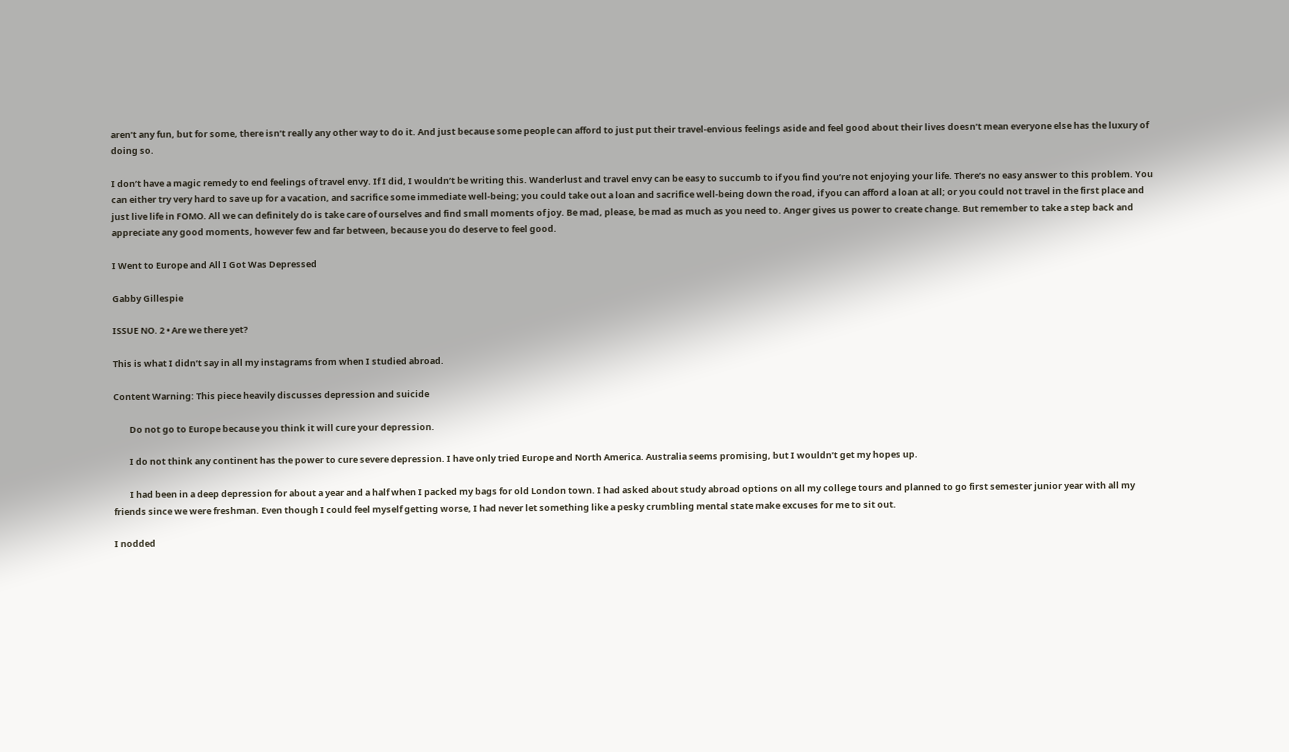aren’t any fun, but for some, there isn’t really any other way to do it. And just because some people can afford to just put their travel-envious feelings aside and feel good about their lives doesn’t mean everyone else has the luxury of doing so.

I don’t have a magic remedy to end feelings of travel envy. If I did, I wouldn’t be writing this. Wanderlust and travel envy can be easy to succumb to if you find you’re not enjoying your life. There’s no easy answer to this problem. You can either try very hard to save up for a vacation, and sacrifice some immediate well-being; you could take out a loan and sacrifice well-being down the road, if you can afford a loan at all; or you could not travel in the first place and just live life in FOMO. All we can definitely do is take care of ourselves and find small moments of joy. Be mad, please, be mad as much as you need to. Anger gives us power to create change. But remember to take a step back and appreciate any good moments, however few and far between, because you do deserve to feel good.

I Went to Europe and All I Got Was Depressed

Gabby Gillespie

ISSUE NO. 2 • Are we there yet?

This is what I didn’t say in all my instagrams from when I studied abroad.

Content Warning: This piece heavily discusses depression and suicide

        Do not go to Europe because you think it will cure your depression.

        I do not think any continent has the power to cure severe depression. I have only tried Europe and North America. Australia seems promising, but I wouldn’t get my hopes up.

        I had been in a deep depression for about a year and a half when I packed my bags for old London town. I had asked about study abroad options on all my college tours and planned to go first semester junior year with all my friends since we were freshman. Even though I could feel myself getting worse, I had never let something like a pesky crumbling mental state make excuses for me to sit out.

I nodded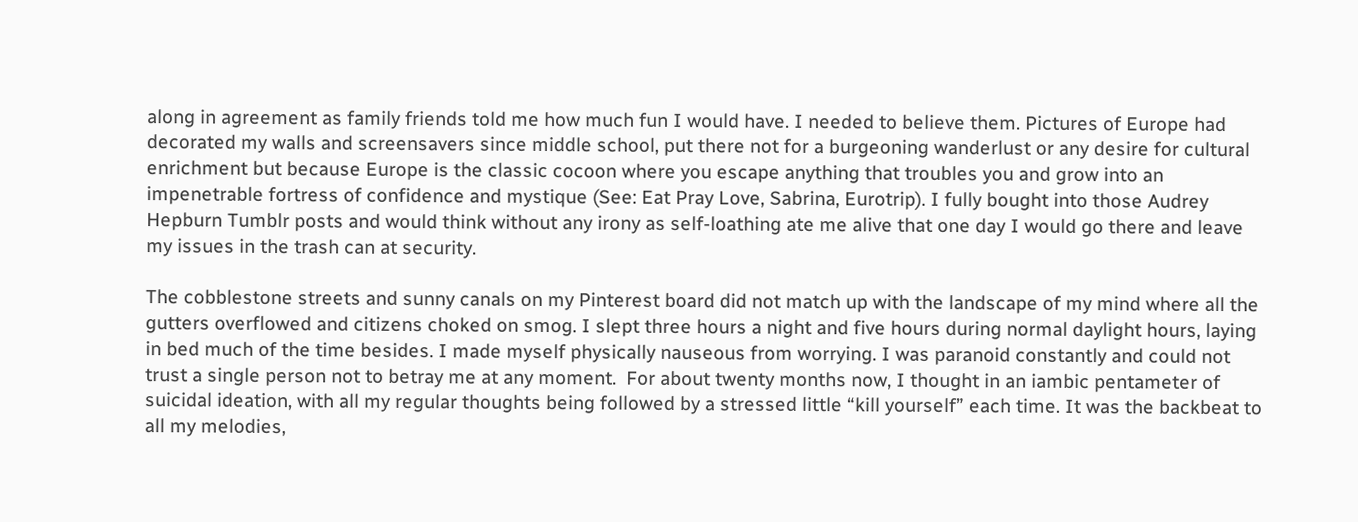along in agreement as family friends told me how much fun I would have. I needed to believe them. Pictures of Europe had decorated my walls and screensavers since middle school, put there not for a burgeoning wanderlust or any desire for cultural enrichment but because Europe is the classic cocoon where you escape anything that troubles you and grow into an impenetrable fortress of confidence and mystique (See: Eat Pray Love, Sabrina, Eurotrip). I fully bought into those Audrey Hepburn Tumblr posts and would think without any irony as self-loathing ate me alive that one day I would go there and leave my issues in the trash can at security.

The cobblestone streets and sunny canals on my Pinterest board did not match up with the landscape of my mind where all the gutters overflowed and citizens choked on smog. I slept three hours a night and five hours during normal daylight hours, laying in bed much of the time besides. I made myself physically nauseous from worrying. I was paranoid constantly and could not trust a single person not to betray me at any moment.  For about twenty months now, I thought in an iambic pentameter of suicidal ideation, with all my regular thoughts being followed by a stressed little “kill yourself” each time. It was the backbeat to all my melodies,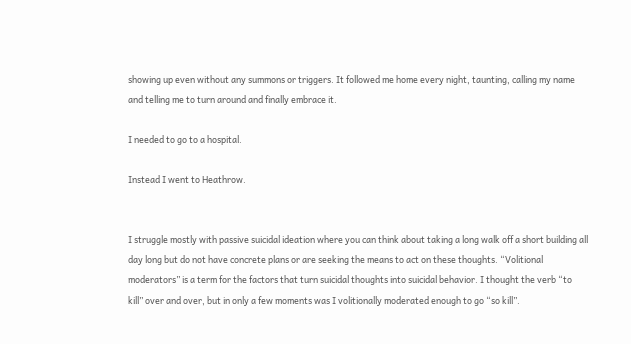showing up even without any summons or triggers. It followed me home every night, taunting, calling my name and telling me to turn around and finally embrace it.

I needed to go to a hospital.

Instead I went to Heathrow.


I struggle mostly with passive suicidal ideation where you can think about taking a long walk off a short building all day long but do not have concrete plans or are seeking the means to act on these thoughts. “Volitional moderators” is a term for the factors that turn suicidal thoughts into suicidal behavior. I thought the verb “to kill” over and over, but in only a few moments was I volitionally moderated enough to go “so kill”.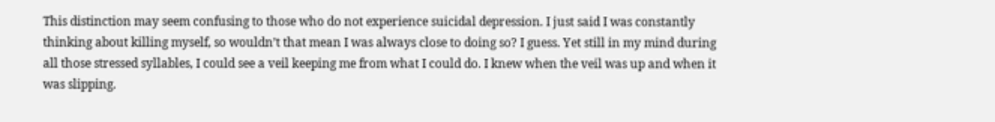This distinction may seem confusing to those who do not experience suicidal depression. I just said I was constantly thinking about killing myself, so wouldn’t that mean I was always close to doing so? I guess. Yet still in my mind during all those stressed syllables, I could see a veil keeping me from what I could do. I knew when the veil was up and when it was slipping.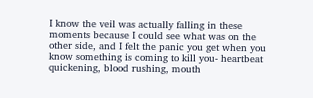I know the veil was actually falling in these moments because I could see what was on the other side, and I felt the panic you get when you know something is coming to kill you- heartbeat quickening, blood rushing, mouth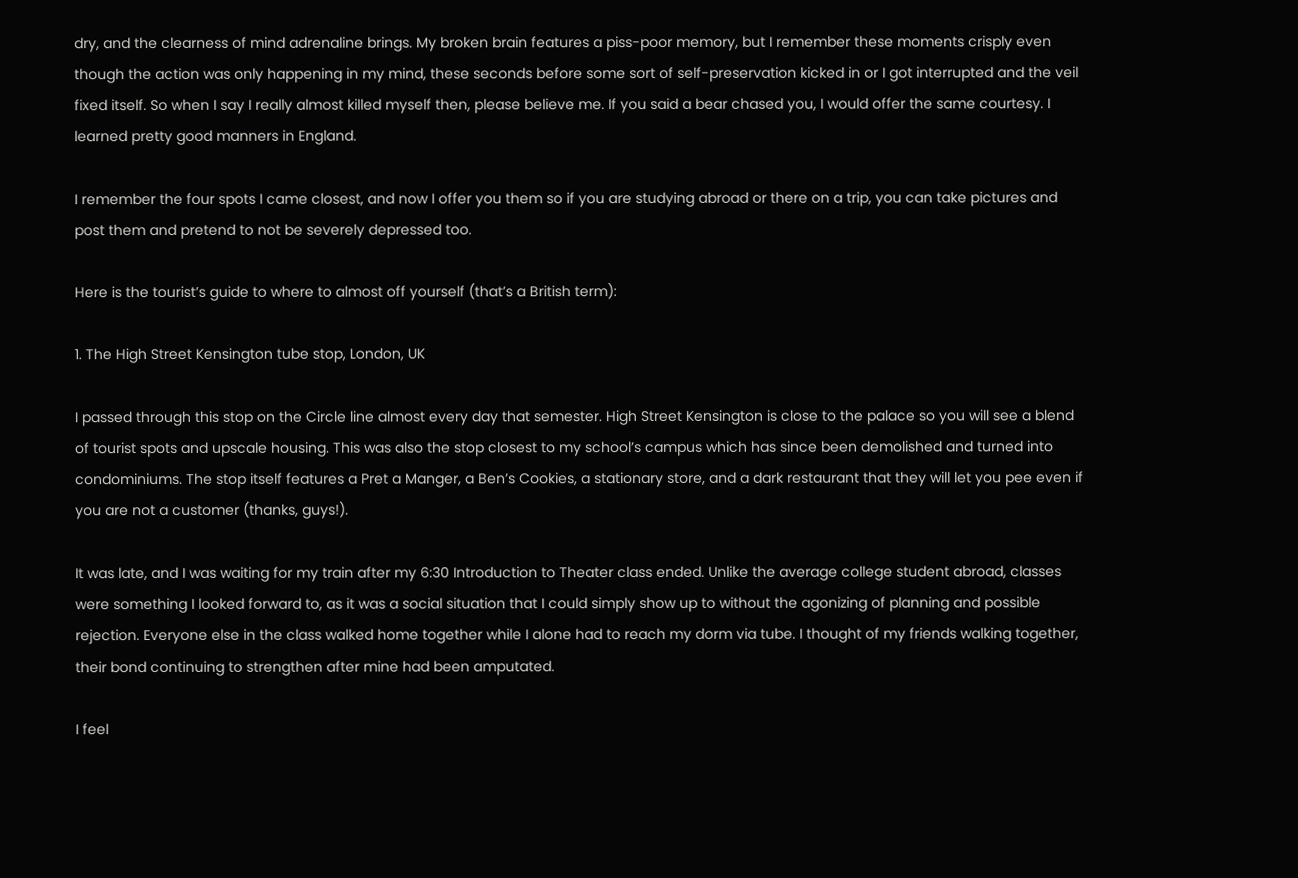dry, and the clearness of mind adrenaline brings. My broken brain features a piss-poor memory, but I remember these moments crisply even though the action was only happening in my mind, these seconds before some sort of self-preservation kicked in or I got interrupted and the veil fixed itself. So when I say I really almost killed myself then, please believe me. If you said a bear chased you, I would offer the same courtesy. I learned pretty good manners in England.

I remember the four spots I came closest, and now I offer you them so if you are studying abroad or there on a trip, you can take pictures and post them and pretend to not be severely depressed too.

Here is the tourist’s guide to where to almost off yourself (that’s a British term):

1. The High Street Kensington tube stop, London, UK

I passed through this stop on the Circle line almost every day that semester. High Street Kensington is close to the palace so you will see a blend of tourist spots and upscale housing. This was also the stop closest to my school’s campus which has since been demolished and turned into condominiums. The stop itself features a Pret a Manger, a Ben’s Cookies, a stationary store, and a dark restaurant that they will let you pee even if you are not a customer (thanks, guys!).

It was late, and I was waiting for my train after my 6:30 Introduction to Theater class ended. Unlike the average college student abroad, classes were something I looked forward to, as it was a social situation that I could simply show up to without the agonizing of planning and possible rejection. Everyone else in the class walked home together while I alone had to reach my dorm via tube. I thought of my friends walking together, their bond continuing to strengthen after mine had been amputated.

I feel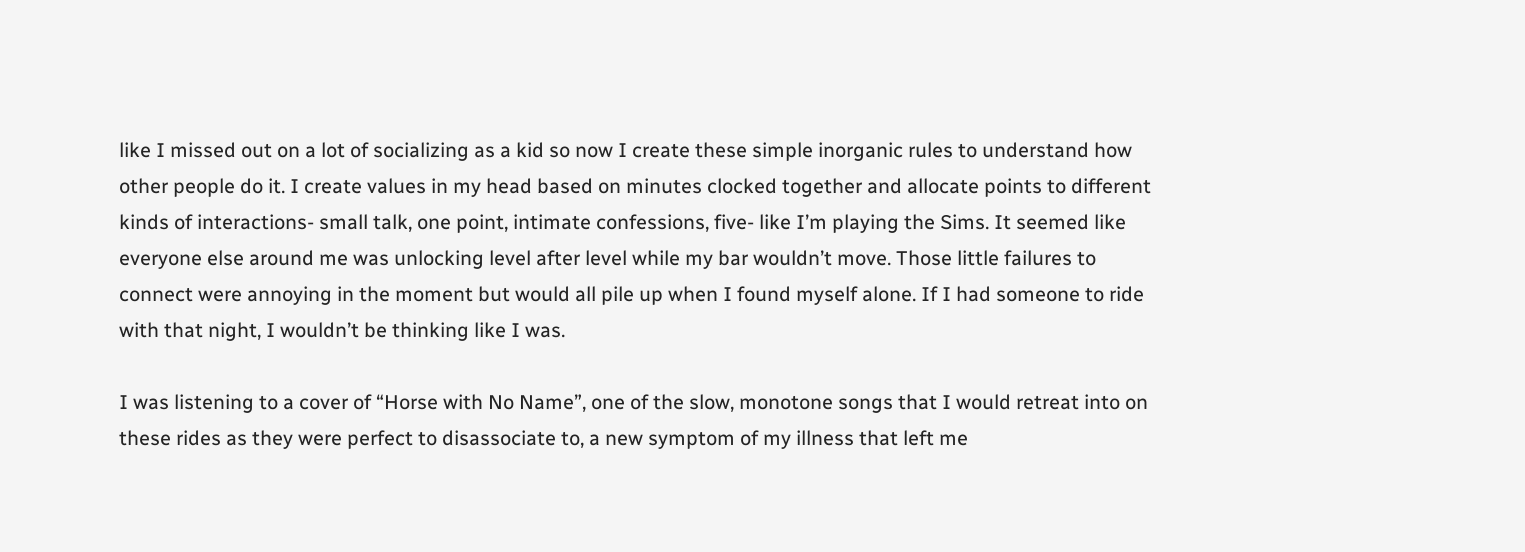like I missed out on a lot of socializing as a kid so now I create these simple inorganic rules to understand how other people do it. I create values in my head based on minutes clocked together and allocate points to different kinds of interactions- small talk, one point, intimate confessions, five- like I’m playing the Sims. It seemed like everyone else around me was unlocking level after level while my bar wouldn’t move. Those little failures to connect were annoying in the moment but would all pile up when I found myself alone. If I had someone to ride with that night, I wouldn’t be thinking like I was.

I was listening to a cover of “Horse with No Name”, one of the slow, monotone songs that I would retreat into on these rides as they were perfect to disassociate to, a new symptom of my illness that left me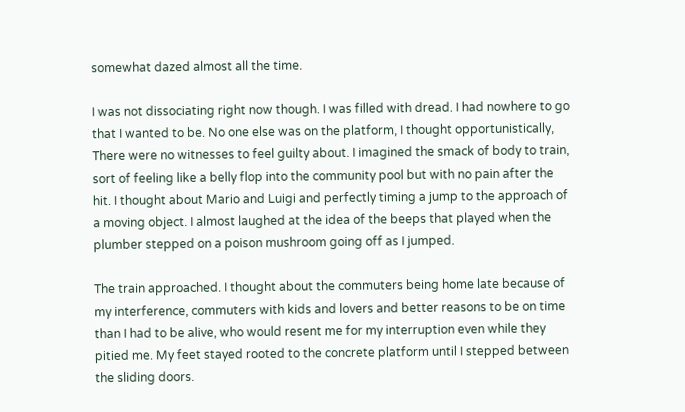somewhat dazed almost all the time.

I was not dissociating right now though. I was filled with dread. I had nowhere to go that I wanted to be. No one else was on the platform, I thought opportunistically, There were no witnesses to feel guilty about. I imagined the smack of body to train, sort of feeling like a belly flop into the community pool but with no pain after the hit. I thought about Mario and Luigi and perfectly timing a jump to the approach of a moving object. I almost laughed at the idea of the beeps that played when the plumber stepped on a poison mushroom going off as I jumped.

The train approached. I thought about the commuters being home late because of my interference, commuters with kids and lovers and better reasons to be on time than I had to be alive, who would resent me for my interruption even while they pitied me. My feet stayed rooted to the concrete platform until I stepped between the sliding doors.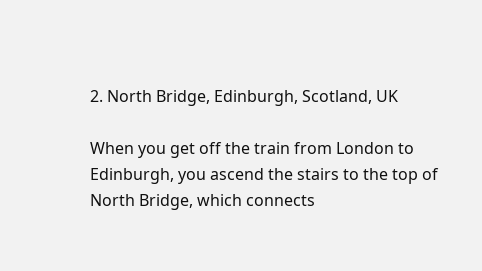2. North Bridge, Edinburgh, Scotland, UK

When you get off the train from London to Edinburgh, you ascend the stairs to the top of North Bridge, which connects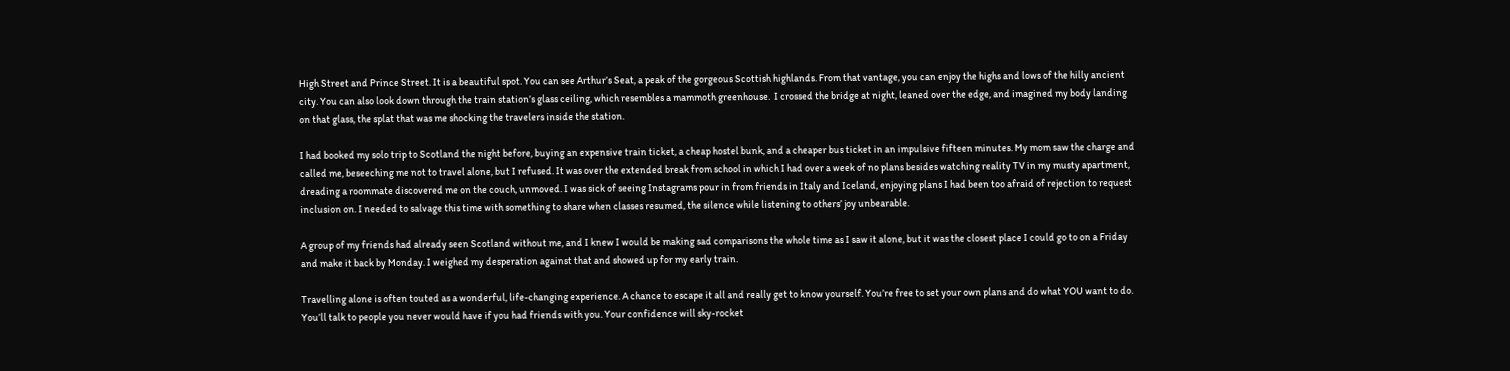High Street and Prince Street. It is a beautiful spot. You can see Arthur’s Seat, a peak of the gorgeous Scottish highlands. From that vantage, you can enjoy the highs and lows of the hilly ancient city. You can also look down through the train station’s glass ceiling, which resembles a mammoth greenhouse.  I crossed the bridge at night, leaned over the edge, and imagined my body landing on that glass, the splat that was me shocking the travelers inside the station.

I had booked my solo trip to Scotland the night before, buying an expensive train ticket, a cheap hostel bunk, and a cheaper bus ticket in an impulsive fifteen minutes. My mom saw the charge and called me, beseeching me not to travel alone, but I refused. It was over the extended break from school in which I had over a week of no plans besides watching reality TV in my musty apartment, dreading a roommate discovered me on the couch, unmoved. I was sick of seeing Instagrams pour in from friends in Italy and Iceland, enjoying plans I had been too afraid of rejection to request inclusion on. I needed to salvage this time with something to share when classes resumed, the silence while listening to others’ joy unbearable.

A group of my friends had already seen Scotland without me, and I knew I would be making sad comparisons the whole time as I saw it alone, but it was the closest place I could go to on a Friday and make it back by Monday. I weighed my desperation against that and showed up for my early train.

Travelling alone is often touted as a wonderful, life-changing experience. A chance to escape it all and really get to know yourself. You’re free to set your own plans and do what YOU want to do. You’ll talk to people you never would have if you had friends with you. Your confidence will sky-rocket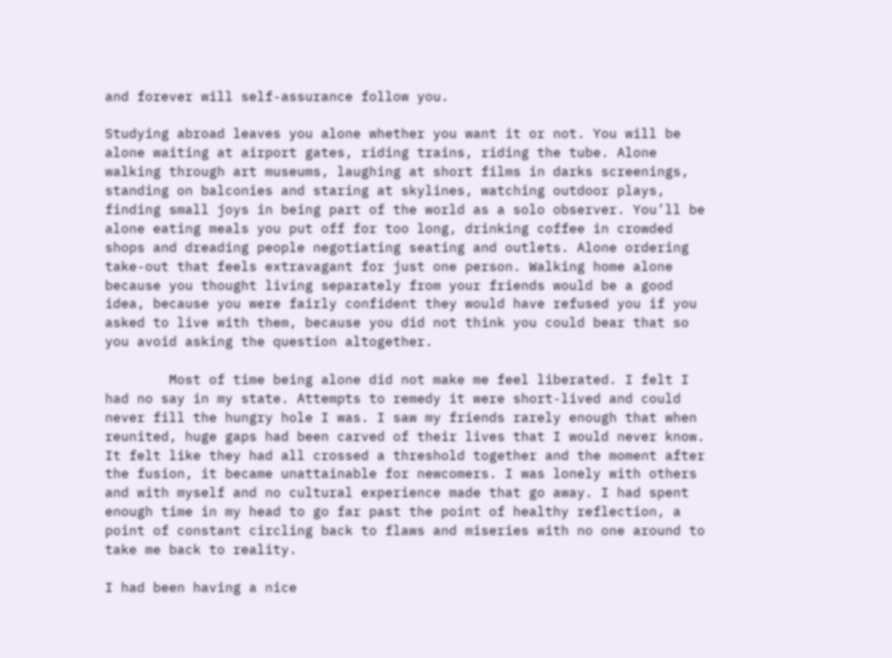and forever will self-assurance follow you.

Studying abroad leaves you alone whether you want it or not. You will be alone waiting at airport gates, riding trains, riding the tube. Alone walking through art museums, laughing at short films in darks screenings, standing on balconies and staring at skylines, watching outdoor plays, finding small joys in being part of the world as a solo observer. You’ll be alone eating meals you put off for too long, drinking coffee in crowded shops and dreading people negotiating seating and outlets. Alone ordering take-out that feels extravagant for just one person. Walking home alone because you thought living separately from your friends would be a good idea, because you were fairly confident they would have refused you if you asked to live with them, because you did not think you could bear that so you avoid asking the question altogether.

        Most of time being alone did not make me feel liberated. I felt I had no say in my state. Attempts to remedy it were short-lived and could never fill the hungry hole I was. I saw my friends rarely enough that when reunited, huge gaps had been carved of their lives that I would never know. It felt like they had all crossed a threshold together and the moment after the fusion, it became unattainable for newcomers. I was lonely with others and with myself and no cultural experience made that go away. I had spent enough time in my head to go far past the point of healthy reflection, a point of constant circling back to flaws and miseries with no one around to take me back to reality.

I had been having a nice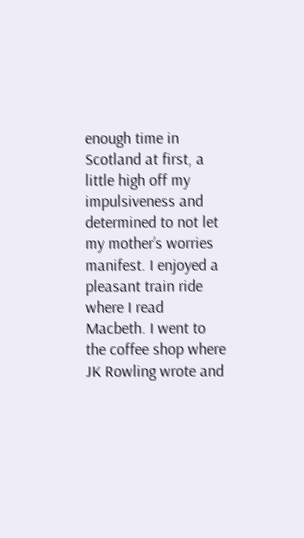enough time in Scotland at first, a little high off my impulsiveness and determined to not let my mother’s worries manifest. I enjoyed a pleasant train ride where I read Macbeth. I went to the coffee shop where JK Rowling wrote and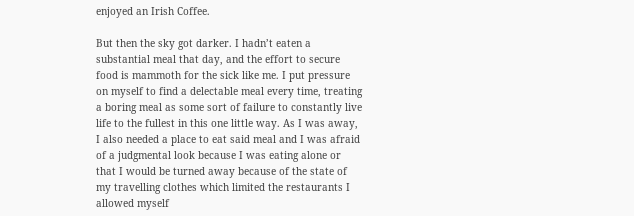enjoyed an Irish Coffee.

But then the sky got darker. I hadn’t eaten a substantial meal that day, and the effort to secure food is mammoth for the sick like me. I put pressure on myself to find a delectable meal every time, treating a boring meal as some sort of failure to constantly live life to the fullest in this one little way. As I was away, I also needed a place to eat said meal and I was afraid of a judgmental look because I was eating alone or that I would be turned away because of the state of my travelling clothes which limited the restaurants I allowed myself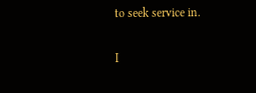to seek service in.

I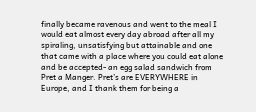finally became ravenous and went to the meal I would eat almost every day abroad after all my spiraling, unsatisfying but attainable and one that came with a place where you could eat alone and be accepted- an egg salad sandwich from Pret a Manger. Pret’s are EVERYWHERE in Europe, and I thank them for being a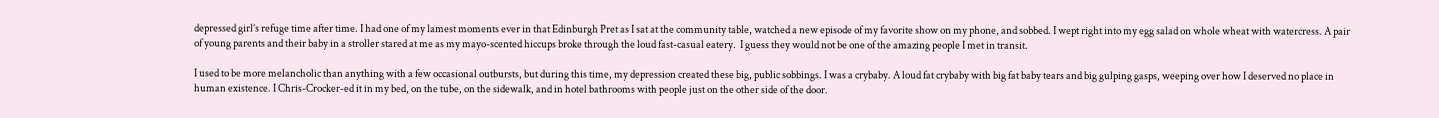depressed girl’s refuge time after time. I had one of my lamest moments ever in that Edinburgh Pret as I sat at the community table, watched a new episode of my favorite show on my phone, and sobbed. I wept right into my egg salad on whole wheat with watercress. A pair of young parents and their baby in a stroller stared at me as my mayo-scented hiccups broke through the loud fast-casual eatery.  I guess they would not be one of the amazing people I met in transit.

I used to be more melancholic than anything with a few occasional outbursts, but during this time, my depression created these big, public sobbings. I was a crybaby. A loud fat crybaby with big fat baby tears and big gulping gasps, weeping over how I deserved no place in human existence. I Chris-Crocker-ed it in my bed, on the tube, on the sidewalk, and in hotel bathrooms with people just on the other side of the door.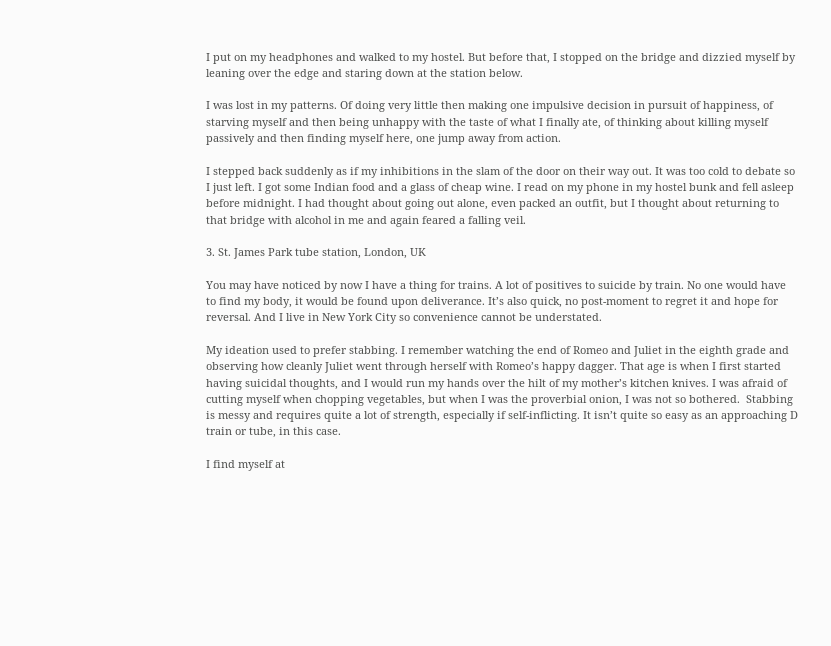I put on my headphones and walked to my hostel. But before that, I stopped on the bridge and dizzied myself by leaning over the edge and staring down at the station below.

I was lost in my patterns. Of doing very little then making one impulsive decision in pursuit of happiness, of starving myself and then being unhappy with the taste of what I finally ate, of thinking about killing myself passively and then finding myself here, one jump away from action.

I stepped back suddenly as if my inhibitions in the slam of the door on their way out. It was too cold to debate so I just left. I got some Indian food and a glass of cheap wine. I read on my phone in my hostel bunk and fell asleep before midnight. I had thought about going out alone, even packed an outfit, but I thought about returning to that bridge with alcohol in me and again feared a falling veil.

3. St. James Park tube station, London, UK

You may have noticed by now I have a thing for trains. A lot of positives to suicide by train. No one would have to find my body, it would be found upon deliverance. It’s also quick, no post-moment to regret it and hope for reversal. And I live in New York City so convenience cannot be understated.

My ideation used to prefer stabbing. I remember watching the end of Romeo and Juliet in the eighth grade and observing how cleanly Juliet went through herself with Romeo’s happy dagger. That age is when I first started having suicidal thoughts, and I would run my hands over the hilt of my mother’s kitchen knives. I was afraid of cutting myself when chopping vegetables, but when I was the proverbial onion, I was not so bothered.  Stabbing is messy and requires quite a lot of strength, especially if self-inflicting. It isn’t quite so easy as an approaching D train or tube, in this case.

I find myself at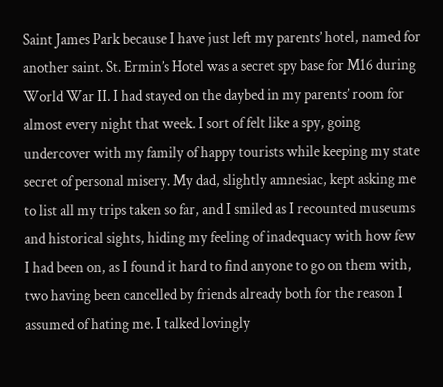Saint James Park because I have just left my parents’ hotel, named for another saint. St. Ermin’s Hotel was a secret spy base for M16 during World War II. I had stayed on the daybed in my parents’ room for almost every night that week. I sort of felt like a spy, going undercover with my family of happy tourists while keeping my state secret of personal misery. My dad, slightly amnesiac, kept asking me to list all my trips taken so far, and I smiled as I recounted museums and historical sights, hiding my feeling of inadequacy with how few I had been on, as I found it hard to find anyone to go on them with, two having been cancelled by friends already both for the reason I assumed of hating me. I talked lovingly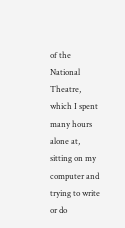of the National Theatre, which I spent many hours alone at, sitting on my computer and trying to write or do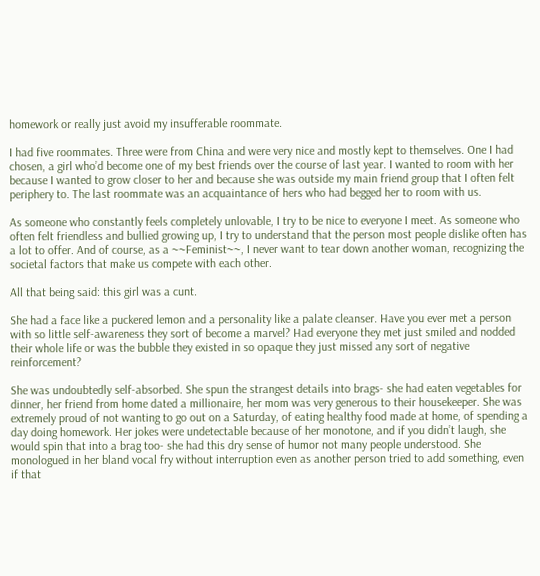homework or really just avoid my insufferable roommate.

I had five roommates. Three were from China and were very nice and mostly kept to themselves. One I had chosen, a girl who’d become one of my best friends over the course of last year. I wanted to room with her because I wanted to grow closer to her and because she was outside my main friend group that I often felt periphery to. The last roommate was an acquaintance of hers who had begged her to room with us.

As someone who constantly feels completely unlovable, I try to be nice to everyone I meet. As someone who often felt friendless and bullied growing up, I try to understand that the person most people dislike often has a lot to offer. And of course, as a ~~Feminist~~, I never want to tear down another woman, recognizing the societal factors that make us compete with each other.

All that being said: this girl was a cunt.

She had a face like a puckered lemon and a personality like a palate cleanser. Have you ever met a person with so little self-awareness they sort of become a marvel? Had everyone they met just smiled and nodded their whole life or was the bubble they existed in so opaque they just missed any sort of negative reinforcement?

She was undoubtedly self-absorbed. She spun the strangest details into brags- she had eaten vegetables for dinner, her friend from home dated a millionaire, her mom was very generous to their housekeeper. She was extremely proud of not wanting to go out on a Saturday, of eating healthy food made at home, of spending a day doing homework. Her jokes were undetectable because of her monotone, and if you didn’t laugh, she would spin that into a brag too- she had this dry sense of humor not many people understood. She monologued in her bland vocal fry without interruption even as another person tried to add something, even if that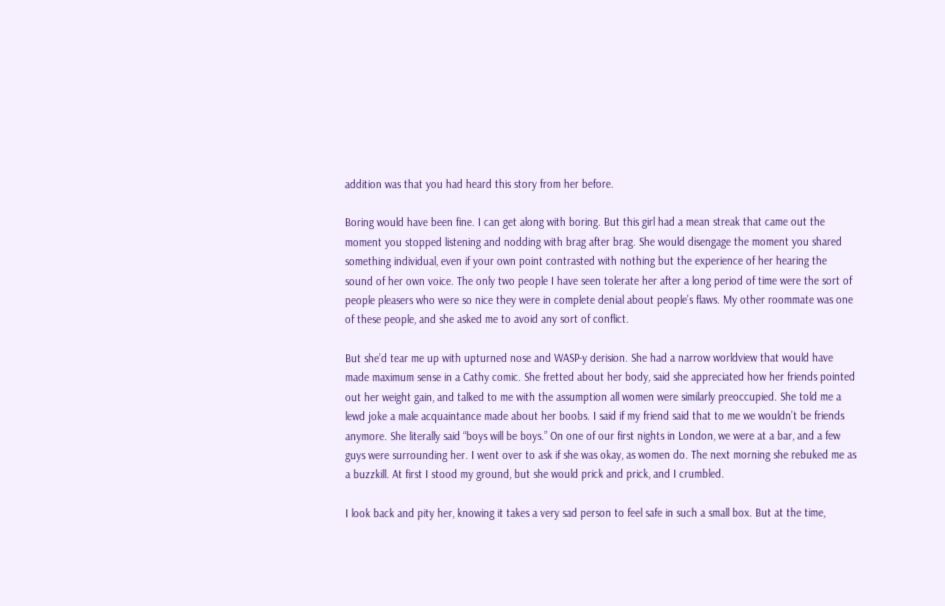addition was that you had heard this story from her before.

Boring would have been fine. I can get along with boring. But this girl had a mean streak that came out the moment you stopped listening and nodding with brag after brag. She would disengage the moment you shared something individual, even if your own point contrasted with nothing but the experience of her hearing the sound of her own voice. The only two people I have seen tolerate her after a long period of time were the sort of people pleasers who were so nice they were in complete denial about people’s flaws. My other roommate was one of these people, and she asked me to avoid any sort of conflict.

But she’d tear me up with upturned nose and WASP-y derision. She had a narrow worldview that would have made maximum sense in a Cathy comic. She fretted about her body, said she appreciated how her friends pointed out her weight gain, and talked to me with the assumption all women were similarly preoccupied. She told me a lewd joke a male acquaintance made about her boobs. I said if my friend said that to me we wouldn’t be friends anymore. She literally said “boys will be boys.” On one of our first nights in London, we were at a bar, and a few guys were surrounding her. I went over to ask if she was okay, as women do. The next morning she rebuked me as a buzzkill. At first I stood my ground, but she would prick and prick, and I crumbled.

I look back and pity her, knowing it takes a very sad person to feel safe in such a small box. But at the time,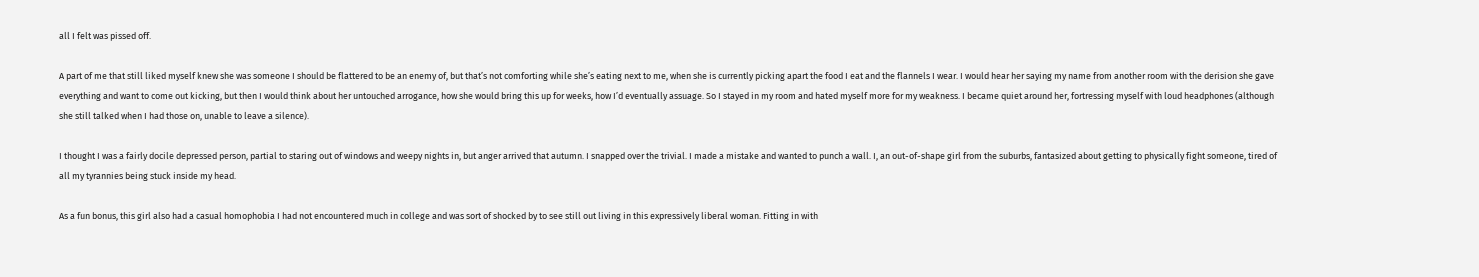all I felt was pissed off.

A part of me that still liked myself knew she was someone I should be flattered to be an enemy of, but that’s not comforting while she’s eating next to me, when she is currently picking apart the food I eat and the flannels I wear. I would hear her saying my name from another room with the derision she gave everything and want to come out kicking, but then I would think about her untouched arrogance, how she would bring this up for weeks, how I’d eventually assuage. So I stayed in my room and hated myself more for my weakness. I became quiet around her, fortressing myself with loud headphones (although she still talked when I had those on, unable to leave a silence).

I thought I was a fairly docile depressed person, partial to staring out of windows and weepy nights in, but anger arrived that autumn. I snapped over the trivial. I made a mistake and wanted to punch a wall. I, an out-of-shape girl from the suburbs, fantasized about getting to physically fight someone, tired of all my tyrannies being stuck inside my head.

As a fun bonus, this girl also had a casual homophobia I had not encountered much in college and was sort of shocked by to see still out living in this expressively liberal woman. Fitting in with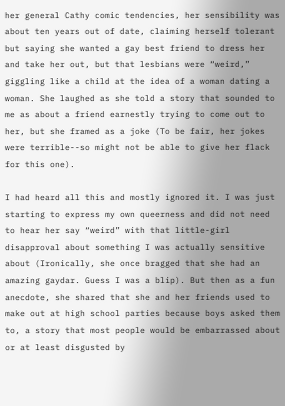her general Cathy comic tendencies, her sensibility was about ten years out of date, claiming herself tolerant but saying she wanted a gay best friend to dress her and take her out, but that lesbians were “weird,” giggling like a child at the idea of a woman dating a woman. She laughed as she told a story that sounded to me as about a friend earnestly trying to come out to her, but she framed as a joke (To be fair, her jokes were terrible--so might not be able to give her flack for this one).

I had heard all this and mostly ignored it. I was just starting to express my own queerness and did not need to hear her say “weird” with that little-girl disapproval about something I was actually sensitive about (Ironically, she once bragged that she had an amazing gaydar. Guess I was a blip). But then as a fun anecdote, she shared that she and her friends used to make out at high school parties because boys asked them to, a story that most people would be embarrassed about or at least disgusted by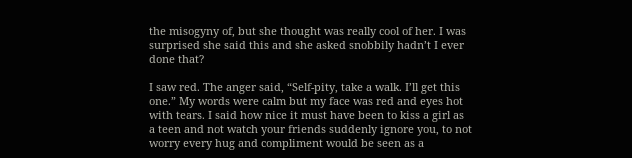the misogyny of, but she thought was really cool of her. I was surprised she said this and she asked snobbily hadn’t I ever done that?

I saw red. The anger said, “Self-pity, take a walk. I’ll get this one.” My words were calm but my face was red and eyes hot with tears. I said how nice it must have been to kiss a girl as a teen and not watch your friends suddenly ignore you, to not worry every hug and compliment would be seen as a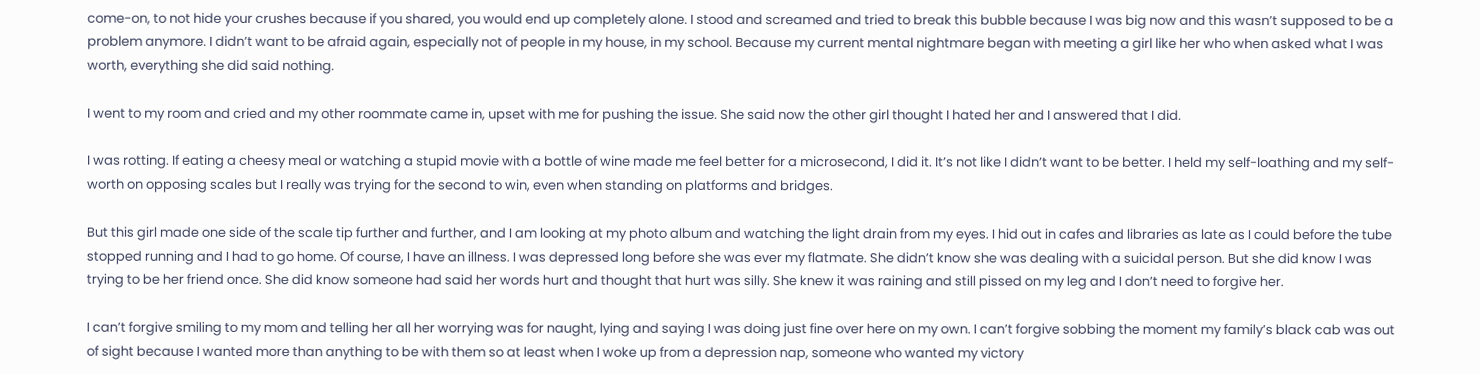come-on, to not hide your crushes because if you shared, you would end up completely alone. I stood and screamed and tried to break this bubble because I was big now and this wasn’t supposed to be a problem anymore. I didn’t want to be afraid again, especially not of people in my house, in my school. Because my current mental nightmare began with meeting a girl like her who when asked what I was worth, everything she did said nothing.

I went to my room and cried and my other roommate came in, upset with me for pushing the issue. She said now the other girl thought I hated her and I answered that I did.

I was rotting. If eating a cheesy meal or watching a stupid movie with a bottle of wine made me feel better for a microsecond, I did it. It’s not like I didn’t want to be better. I held my self-loathing and my self-worth on opposing scales but I really was trying for the second to win, even when standing on platforms and bridges.

But this girl made one side of the scale tip further and further, and I am looking at my photo album and watching the light drain from my eyes. I hid out in cafes and libraries as late as I could before the tube stopped running and I had to go home. Of course, I have an illness. I was depressed long before she was ever my flatmate. She didn’t know she was dealing with a suicidal person. But she did know I was trying to be her friend once. She did know someone had said her words hurt and thought that hurt was silly. She knew it was raining and still pissed on my leg and I don’t need to forgive her.

I can’t forgive smiling to my mom and telling her all her worrying was for naught, lying and saying I was doing just fine over here on my own. I can’t forgive sobbing the moment my family’s black cab was out of sight because I wanted more than anything to be with them so at least when I woke up from a depression nap, someone who wanted my victory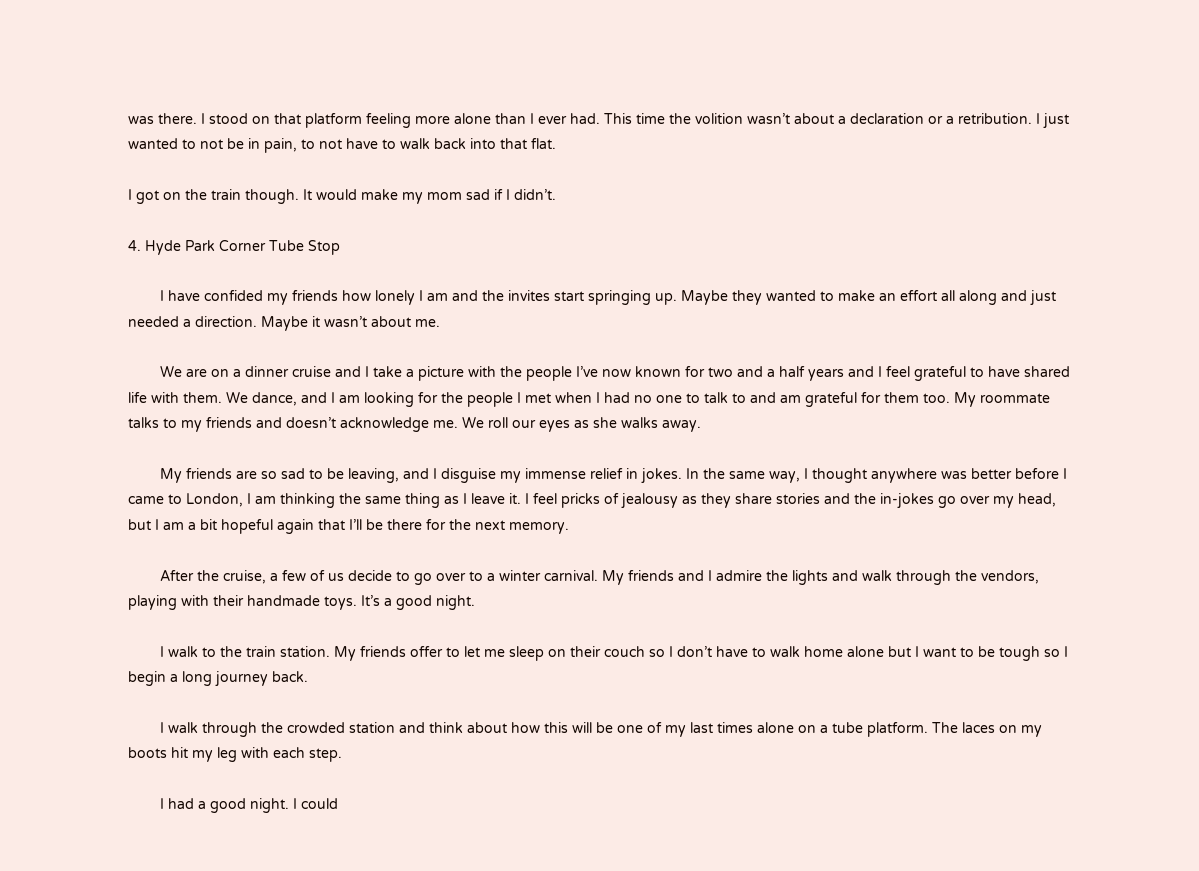was there. I stood on that platform feeling more alone than I ever had. This time the volition wasn’t about a declaration or a retribution. I just wanted to not be in pain, to not have to walk back into that flat.

I got on the train though. It would make my mom sad if I didn’t.

4. Hyde Park Corner Tube Stop

        I have confided my friends how lonely I am and the invites start springing up. Maybe they wanted to make an effort all along and just needed a direction. Maybe it wasn’t about me.

        We are on a dinner cruise and I take a picture with the people I’ve now known for two and a half years and I feel grateful to have shared life with them. We dance, and I am looking for the people I met when I had no one to talk to and am grateful for them too. My roommate talks to my friends and doesn’t acknowledge me. We roll our eyes as she walks away.

        My friends are so sad to be leaving, and I disguise my immense relief in jokes. In the same way, I thought anywhere was better before I came to London, I am thinking the same thing as I leave it. I feel pricks of jealousy as they share stories and the in-jokes go over my head, but I am a bit hopeful again that I’ll be there for the next memory.

        After the cruise, a few of us decide to go over to a winter carnival. My friends and I admire the lights and walk through the vendors, playing with their handmade toys. It’s a good night.

        I walk to the train station. My friends offer to let me sleep on their couch so I don’t have to walk home alone but I want to be tough so I begin a long journey back.

        I walk through the crowded station and think about how this will be one of my last times alone on a tube platform. The laces on my boots hit my leg with each step.

        I had a good night. I could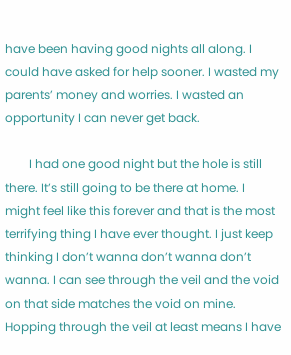have been having good nights all along. I could have asked for help sooner. I wasted my parents’ money and worries. I wasted an opportunity I can never get back.

        I had one good night but the hole is still there. It’s still going to be there at home. I might feel like this forever and that is the most terrifying thing I have ever thought. I just keep thinking I don’t wanna don’t wanna don’t wanna. I can see through the veil and the void on that side matches the void on mine. Hopping through the veil at least means I have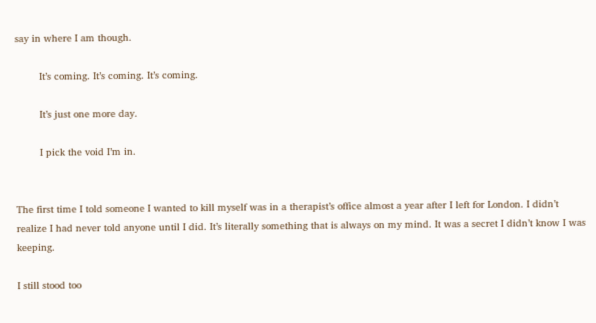say in where I am though.

        It’s coming. It’s coming. It’s coming.

        It’s just one more day.

        I pick the void I’m in.


The first time I told someone I wanted to kill myself was in a therapist’s office almost a year after I left for London. I didn’t realize I had never told anyone until I did. It’s literally something that is always on my mind. It was a secret I didn’t know I was keeping.

I still stood too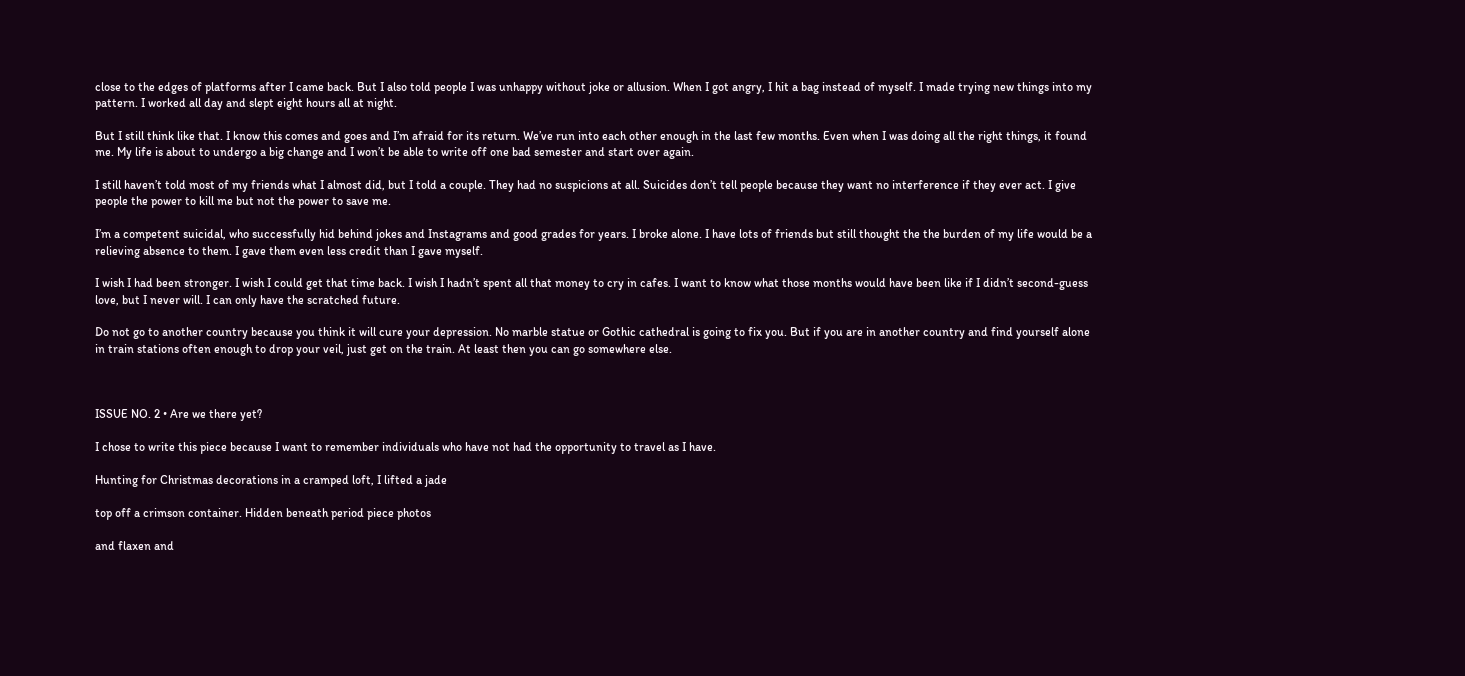close to the edges of platforms after I came back. But I also told people I was unhappy without joke or allusion. When I got angry, I hit a bag instead of myself. I made trying new things into my pattern. I worked all day and slept eight hours all at night.

But I still think like that. I know this comes and goes and I’m afraid for its return. We’ve run into each other enough in the last few months. Even when I was doing all the right things, it found me. My life is about to undergo a big change and I won’t be able to write off one bad semester and start over again.

I still haven’t told most of my friends what I almost did, but I told a couple. They had no suspicions at all. Suicides don’t tell people because they want no interference if they ever act. I give people the power to kill me but not the power to save me.

I’m a competent suicidal, who successfully hid behind jokes and Instagrams and good grades for years. I broke alone. I have lots of friends but still thought the the burden of my life would be a relieving absence to them. I gave them even less credit than I gave myself.

I wish I had been stronger. I wish I could get that time back. I wish I hadn’t spent all that money to cry in cafes. I want to know what those months would have been like if I didn’t second-guess love, but I never will. I can only have the scratched future.

Do not go to another country because you think it will cure your depression. No marble statue or Gothic cathedral is going to fix you. But if you are in another country and find yourself alone in train stations often enough to drop your veil, just get on the train. At least then you can go somewhere else.



ISSUE NO. 2 • Are we there yet?

I chose to write this piece because I want to remember individuals who have not had the opportunity to travel as I have.

Hunting for Christmas decorations in a cramped loft, I lifted a jade

top off a crimson container. Hidden beneath period piece photos

and flaxen and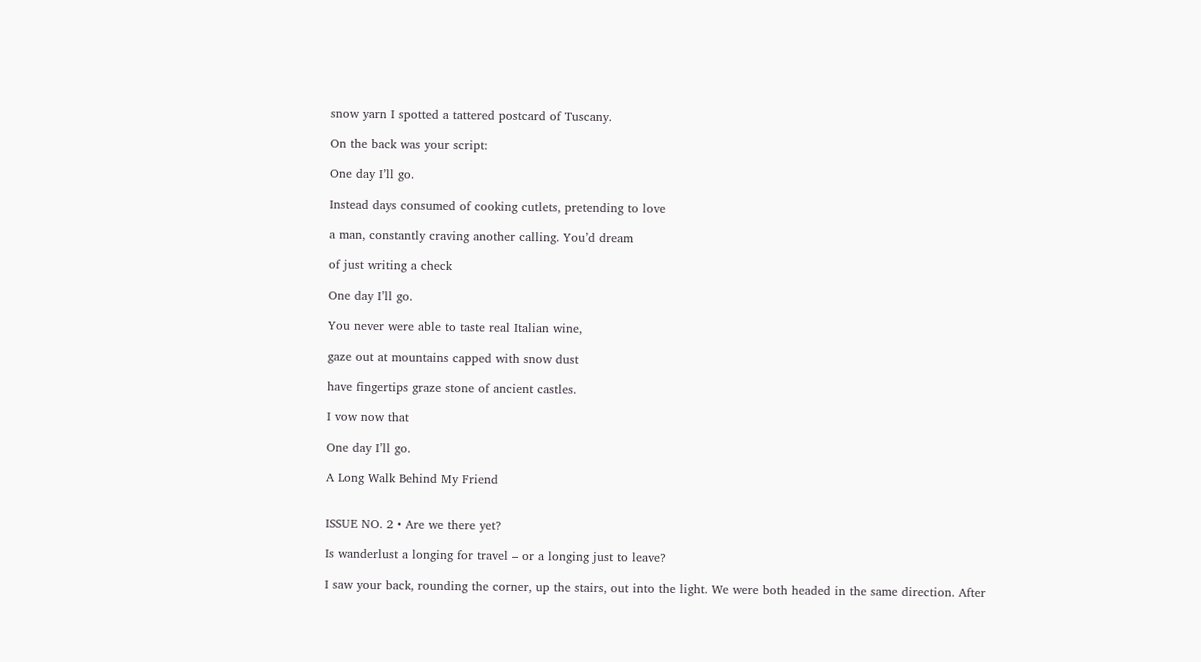snow yarn I spotted a tattered postcard of Tuscany.

On the back was your script:

One day I’ll go.

Instead days consumed of cooking cutlets, pretending to love

a man, constantly craving another calling. You’d dream

of just writing a check

One day I’ll go.

You never were able to taste real Italian wine,

gaze out at mountains capped with snow dust

have fingertips graze stone of ancient castles.

I vow now that

One day I’ll go.

A Long Walk Behind My Friend


ISSUE NO. 2 • Are we there yet?

Is wanderlust a longing for travel – or a longing just to leave?

I saw your back, rounding the corner, up the stairs, out into the light. We were both headed in the same direction. After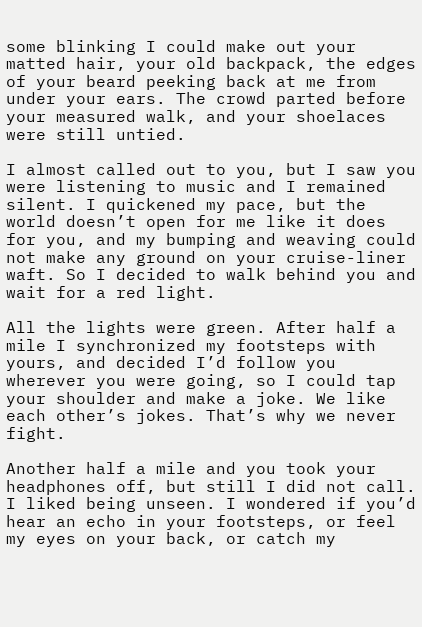some blinking I could make out your matted hair, your old backpack, the edges of your beard peeking back at me from under your ears. The crowd parted before your measured walk, and your shoelaces were still untied.

I almost called out to you, but I saw you were listening to music and I remained silent. I quickened my pace, but the world doesn’t open for me like it does for you, and my bumping and weaving could not make any ground on your cruise-liner waft. So I decided to walk behind you and wait for a red light.

All the lights were green. After half a mile I synchronized my footsteps with yours, and decided I’d follow you wherever you were going, so I could tap your shoulder and make a joke. We like each other’s jokes. That’s why we never fight.

Another half a mile and you took your headphones off, but still I did not call. I liked being unseen. I wondered if you’d hear an echo in your footsteps, or feel my eyes on your back, or catch my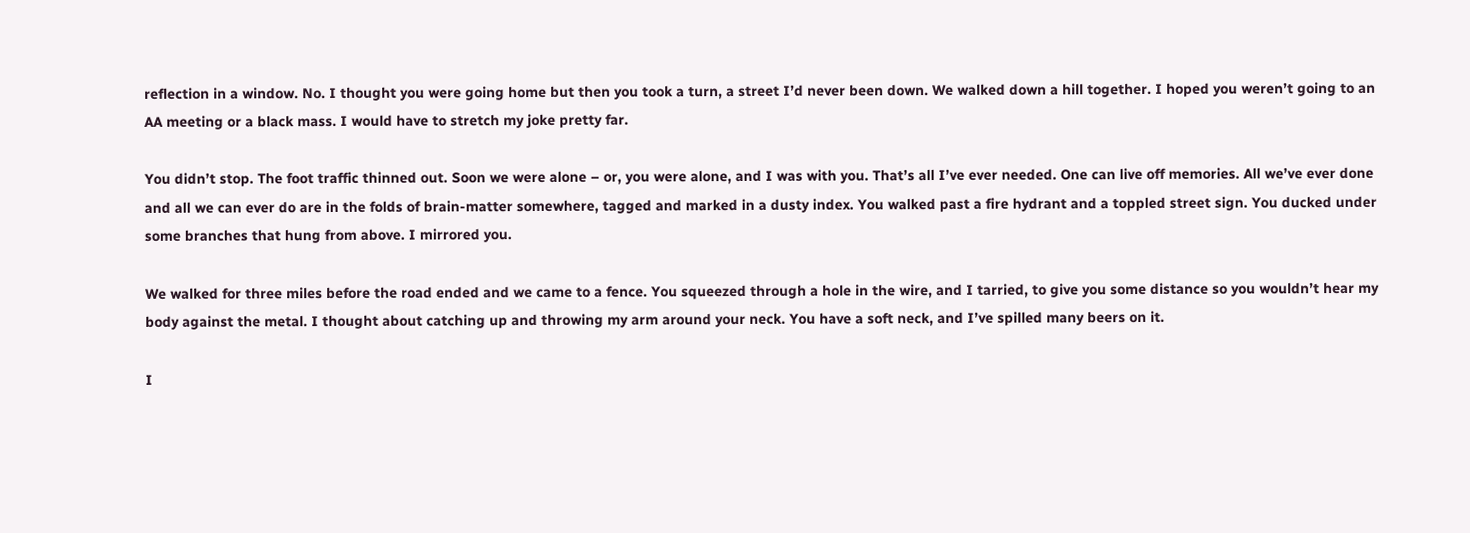reflection in a window. No. I thought you were going home but then you took a turn, a street I’d never been down. We walked down a hill together. I hoped you weren’t going to an AA meeting or a black mass. I would have to stretch my joke pretty far.

You didn’t stop. The foot traffic thinned out. Soon we were alone – or, you were alone, and I was with you. That’s all I’ve ever needed. One can live off memories. All we’ve ever done and all we can ever do are in the folds of brain-matter somewhere, tagged and marked in a dusty index. You walked past a fire hydrant and a toppled street sign. You ducked under some branches that hung from above. I mirrored you.

We walked for three miles before the road ended and we came to a fence. You squeezed through a hole in the wire, and I tarried, to give you some distance so you wouldn’t hear my body against the metal. I thought about catching up and throwing my arm around your neck. You have a soft neck, and I’ve spilled many beers on it.

I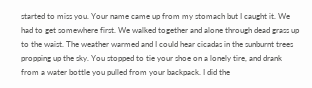started to miss you. Your name came up from my stomach but I caught it. We had to get somewhere first. We walked together and alone through dead grass up to the waist. The weather warmed and I could hear cicadas in the sunburnt trees propping up the sky. You stopped to tie your shoe on a lonely tire, and drank from a water bottle you pulled from your backpack. I did the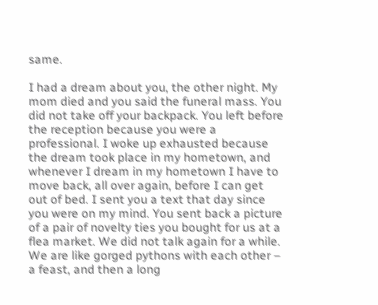same.

I had a dream about you, the other night. My mom died and you said the funeral mass. You did not take off your backpack. You left before the reception because you were a professional. I woke up exhausted because the dream took place in my hometown, and whenever I dream in my hometown I have to move back, all over again, before I can get out of bed. I sent you a text that day since you were on my mind. You sent back a picture of a pair of novelty ties you bought for us at a flea market. We did not talk again for a while. We are like gorged pythons with each other – a feast, and then a long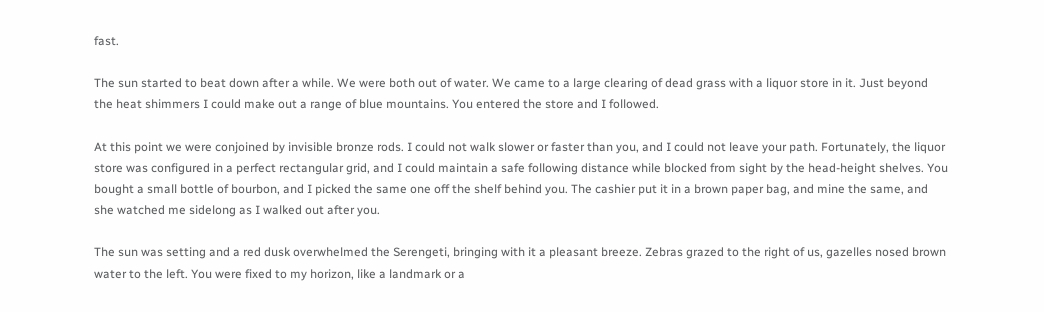fast.

The sun started to beat down after a while. We were both out of water. We came to a large clearing of dead grass with a liquor store in it. Just beyond the heat shimmers I could make out a range of blue mountains. You entered the store and I followed.

At this point we were conjoined by invisible bronze rods. I could not walk slower or faster than you, and I could not leave your path. Fortunately, the liquor store was configured in a perfect rectangular grid, and I could maintain a safe following distance while blocked from sight by the head-height shelves. You bought a small bottle of bourbon, and I picked the same one off the shelf behind you. The cashier put it in a brown paper bag, and mine the same, and she watched me sidelong as I walked out after you.

The sun was setting and a red dusk overwhelmed the Serengeti, bringing with it a pleasant breeze. Zebras grazed to the right of us, gazelles nosed brown water to the left. You were fixed to my horizon, like a landmark or a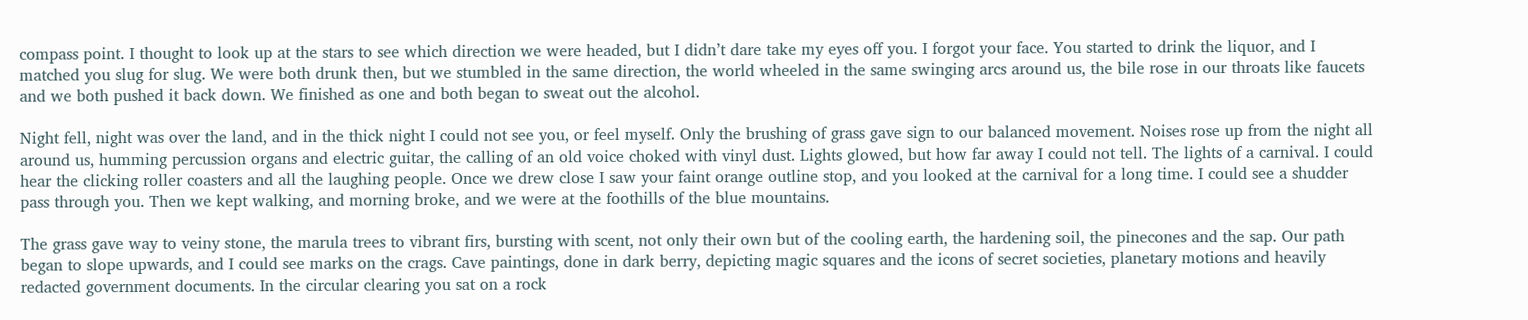compass point. I thought to look up at the stars to see which direction we were headed, but I didn’t dare take my eyes off you. I forgot your face. You started to drink the liquor, and I matched you slug for slug. We were both drunk then, but we stumbled in the same direction, the world wheeled in the same swinging arcs around us, the bile rose in our throats like faucets and we both pushed it back down. We finished as one and both began to sweat out the alcohol.

Night fell, night was over the land, and in the thick night I could not see you, or feel myself. Only the brushing of grass gave sign to our balanced movement. Noises rose up from the night all around us, humming percussion organs and electric guitar, the calling of an old voice choked with vinyl dust. Lights glowed, but how far away I could not tell. The lights of a carnival. I could hear the clicking roller coasters and all the laughing people. Once we drew close I saw your faint orange outline stop, and you looked at the carnival for a long time. I could see a shudder pass through you. Then we kept walking, and morning broke, and we were at the foothills of the blue mountains.

The grass gave way to veiny stone, the marula trees to vibrant firs, bursting with scent, not only their own but of the cooling earth, the hardening soil, the pinecones and the sap. Our path began to slope upwards, and I could see marks on the crags. Cave paintings, done in dark berry, depicting magic squares and the icons of secret societies, planetary motions and heavily redacted government documents. In the circular clearing you sat on a rock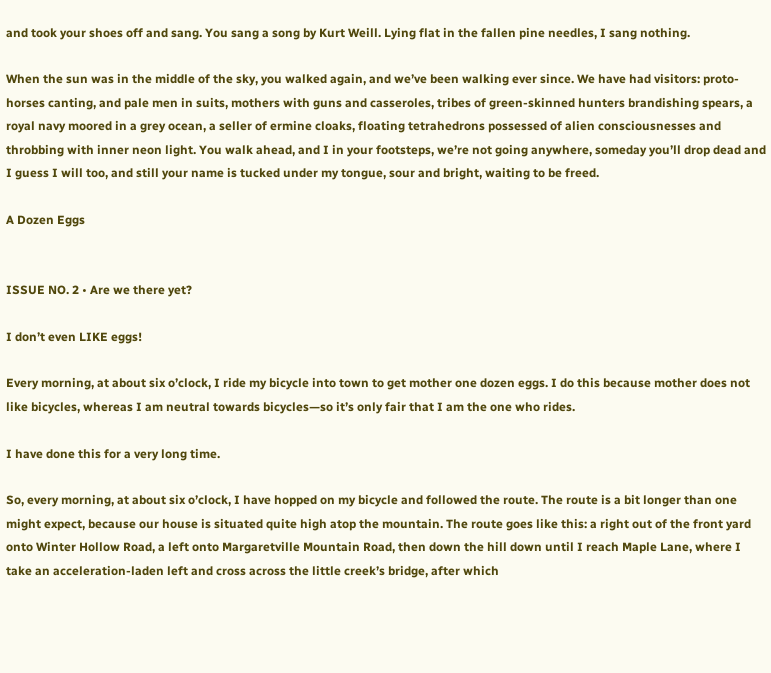and took your shoes off and sang. You sang a song by Kurt Weill. Lying flat in the fallen pine needles, I sang nothing.

When the sun was in the middle of the sky, you walked again, and we’ve been walking ever since. We have had visitors: proto-horses canting, and pale men in suits, mothers with guns and casseroles, tribes of green-skinned hunters brandishing spears, a royal navy moored in a grey ocean, a seller of ermine cloaks, floating tetrahedrons possessed of alien consciousnesses and throbbing with inner neon light. You walk ahead, and I in your footsteps, we’re not going anywhere, someday you’ll drop dead and I guess I will too, and still your name is tucked under my tongue, sour and bright, waiting to be freed.

A Dozen Eggs


ISSUE NO. 2 • Are we there yet?

I don’t even LIKE eggs!

Every morning, at about six o’clock, I ride my bicycle into town to get mother one dozen eggs. I do this because mother does not like bicycles, whereas I am neutral towards bicycles—so it’s only fair that I am the one who rides.

I have done this for a very long time.

So, every morning, at about six o’clock, I have hopped on my bicycle and followed the route. The route is a bit longer than one might expect, because our house is situated quite high atop the mountain. The route goes like this: a right out of the front yard onto Winter Hollow Road, a left onto Margaretville Mountain Road, then down the hill down until I reach Maple Lane, where I take an acceleration-laden left and cross across the little creek’s bridge, after which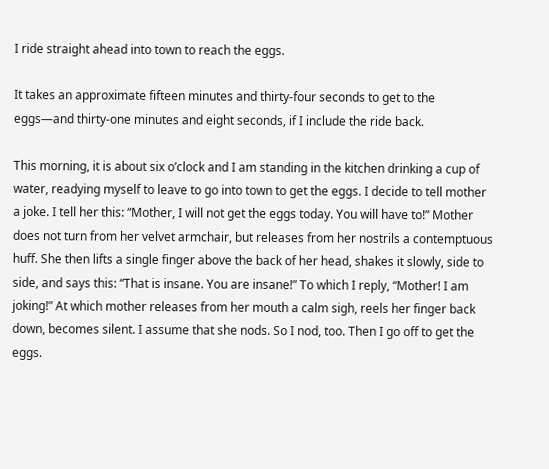I ride straight ahead into town to reach the eggs.

It takes an approximate fifteen minutes and thirty-four seconds to get to the eggs—and thirty-one minutes and eight seconds, if I include the ride back.

This morning, it is about six o’clock and I am standing in the kitchen drinking a cup of water, readying myself to leave to go into town to get the eggs. I decide to tell mother a joke. I tell her this: “Mother, I will not get the eggs today. You will have to!” Mother does not turn from her velvet armchair, but releases from her nostrils a contemptuous huff. She then lifts a single finger above the back of her head, shakes it slowly, side to side, and says this: “That is insane. You are insane!” To which I reply, “Mother! I am joking!” At which mother releases from her mouth a calm sigh, reels her finger back down, becomes silent. I assume that she nods. So I nod, too. Then I go off to get the eggs.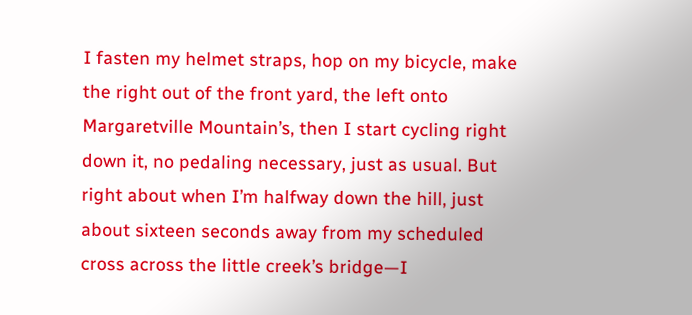I fasten my helmet straps, hop on my bicycle, make the right out of the front yard, the left onto Margaretville Mountain’s, then I start cycling right down it, no pedaling necessary, just as usual. But right about when I’m halfway down the hill, just about sixteen seconds away from my scheduled cross across the little creek’s bridge—I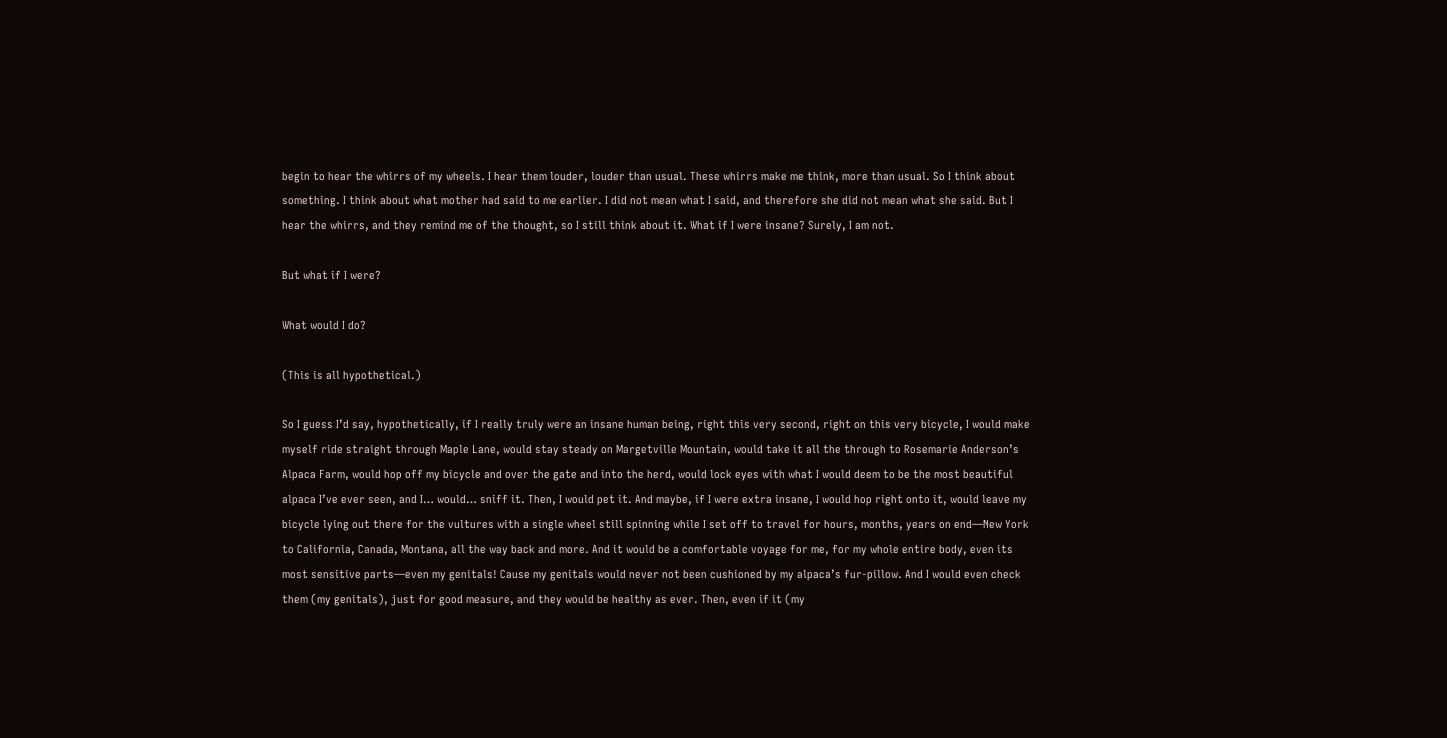begin to hear the whirrs of my wheels. I hear them louder, louder than usual. These whirrs make me think, more than usual. So I think about something. I think about what mother had said to me earlier. I did not mean what I said, and therefore she did not mean what she said. But I hear the whirrs, and they remind me of the thought, so I still think about it. What if I were insane? Surely, I am not.

But what if I were?

What would I do?

(This is all hypothetical.)

So I guess I’d say, hypothetically, if I really truly were an insane human being, right this very second, right on this very bicycle, I would make myself ride straight through Maple Lane, would stay steady on Margetville Mountain, would take it all the through to Rosemarie Anderson’s Alpaca Farm, would hop off my bicycle and over the gate and into the herd, would lock eyes with what I would deem to be the most beautiful alpaca I’ve ever seen, and I… would… sniff it. Then, I would pet it. And maybe, if I were extra insane, I would hop right onto it, would leave my bicycle lying out there for the vultures with a single wheel still spinning while I set off to travel for hours, months, years on end—New York to California, Canada, Montana, all the way back and more. And it would be a comfortable voyage for me, for my whole entire body, even its most sensitive parts—even my genitals! Cause my genitals would never not been cushioned by my alpaca’s fur-pillow. And I would even check them (my genitals), just for good measure, and they would be healthy as ever. Then, even if it (my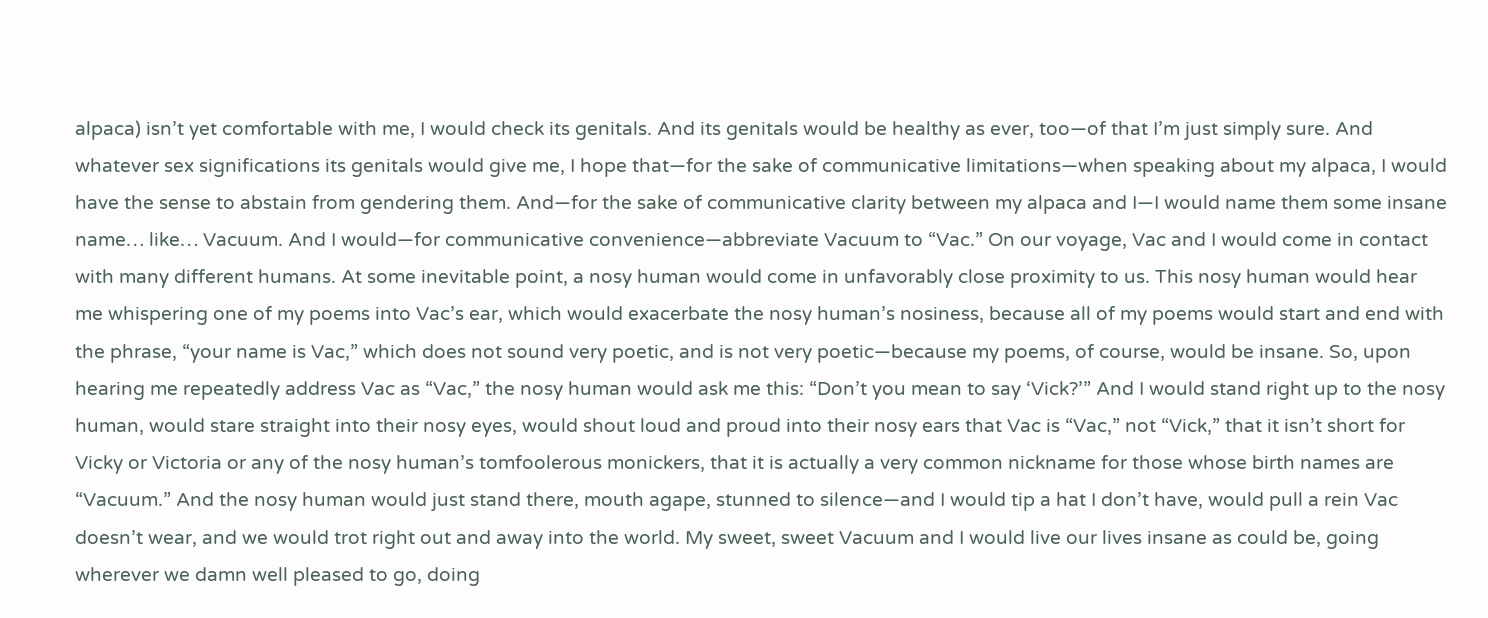alpaca) isn’t yet comfortable with me, I would check its genitals. And its genitals would be healthy as ever, too—of that I’m just simply sure. And whatever sex significations its genitals would give me, I hope that—for the sake of communicative limitations—when speaking about my alpaca, I would have the sense to abstain from gendering them. And—for the sake of communicative clarity between my alpaca and I—I would name them some insane name… like… Vacuum. And I would—for communicative convenience—abbreviate Vacuum to “Vac.” On our voyage, Vac and I would come in contact with many different humans. At some inevitable point, a nosy human would come in unfavorably close proximity to us. This nosy human would hear me whispering one of my poems into Vac’s ear, which would exacerbate the nosy human’s nosiness, because all of my poems would start and end with the phrase, “your name is Vac,” which does not sound very poetic, and is not very poetic—because my poems, of course, would be insane. So, upon hearing me repeatedly address Vac as “Vac,” the nosy human would ask me this: “Don’t you mean to say ‘Vick?’” And I would stand right up to the nosy human, would stare straight into their nosy eyes, would shout loud and proud into their nosy ears that Vac is “Vac,” not “Vick,” that it isn’t short for Vicky or Victoria or any of the nosy human’s tomfoolerous monickers, that it is actually a very common nickname for those whose birth names are “Vacuum.” And the nosy human would just stand there, mouth agape, stunned to silence—and I would tip a hat I don’t have, would pull a rein Vac doesn’t wear, and we would trot right out and away into the world. My sweet, sweet Vacuum and I would live our lives insane as could be, going wherever we damn well pleased to go, doing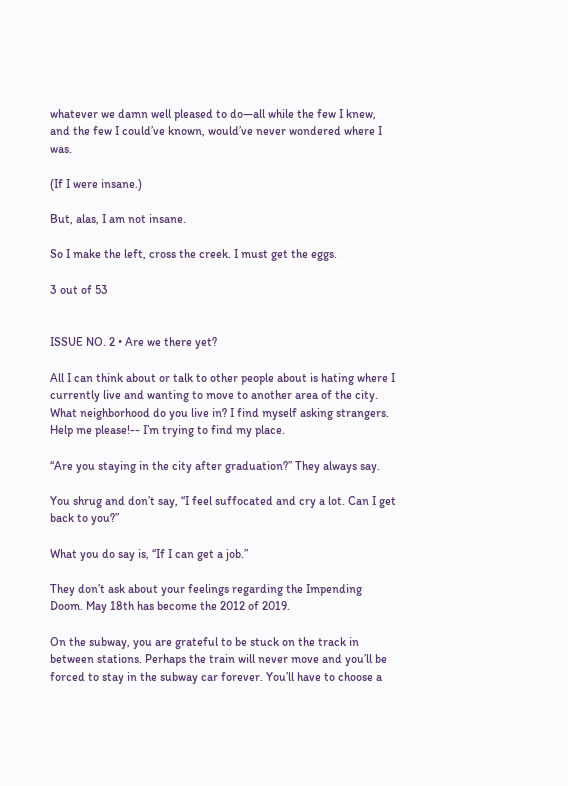whatever we damn well pleased to do—all while the few I knew, and the few I could’ve known, would’ve never wondered where I was.

(If I were insane.)

But, alas, I am not insane.

So I make the left, cross the creek. I must get the eggs.

3 out of 53


ISSUE NO. 2 • Are we there yet?

All I can think about or talk to other people about is hating where I currently live and wanting to move to another area of the city. What neighborhood do you live in? I find myself asking strangers. Help me please!-- I’m trying to find my place.

“Are you staying in the city after graduation?” They always say.

You shrug and don’t say, “I feel suffocated and cry a lot. Can I get back to you?”

What you do say is, “If I can get a job.”

They don’t ask about your feelings regarding the Impending Doom. May 18th has become the 2012 of 2019.

On the subway, you are grateful to be stuck on the track in between stations. Perhaps the train will never move and you’ll be forced to stay in the subway car forever. You’ll have to choose a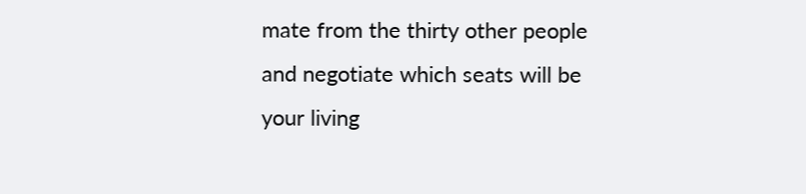mate from the thirty other people and negotiate which seats will be your living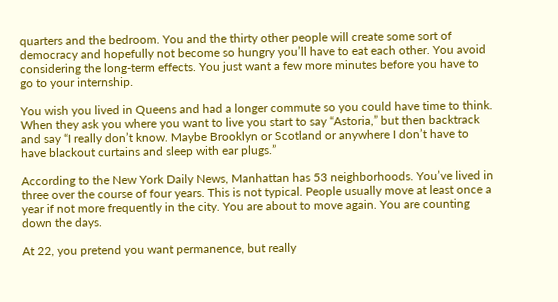quarters and the bedroom. You and the thirty other people will create some sort of democracy and hopefully not become so hungry you’ll have to eat each other. You avoid considering the long-term effects. You just want a few more minutes before you have to go to your internship.

You wish you lived in Queens and had a longer commute so you could have time to think.  When they ask you where you want to live you start to say “Astoria,” but then backtrack and say “I really don’t know. Maybe Brooklyn or Scotland or anywhere I don’t have to have blackout curtains and sleep with ear plugs.”

According to the New York Daily News, Manhattan has 53 neighborhoods. You’ve lived in three over the course of four years. This is not typical. People usually move at least once a year if not more frequently in the city. You are about to move again. You are counting down the days.

At 22, you pretend you want permanence, but really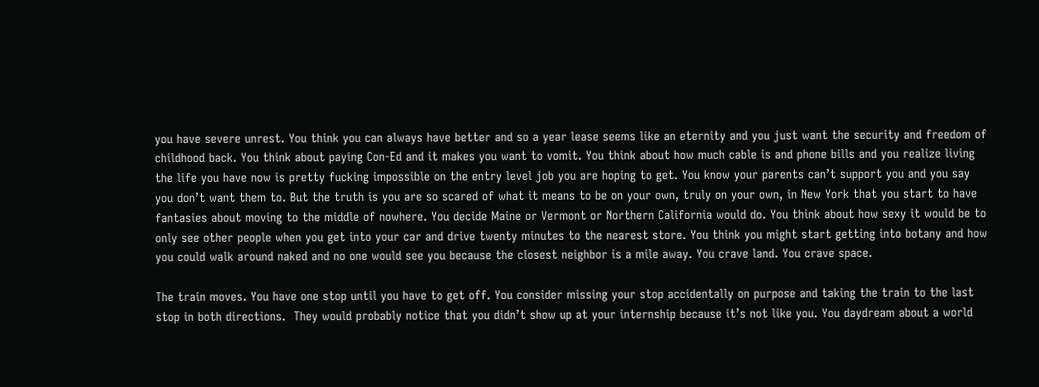you have severe unrest. You think you can always have better and so a year lease seems like an eternity and you just want the security and freedom of childhood back. You think about paying Con-Ed and it makes you want to vomit. You think about how much cable is and phone bills and you realize living the life you have now is pretty fucking impossible on the entry level job you are hoping to get. You know your parents can’t support you and you say you don’t want them to. But the truth is you are so scared of what it means to be on your own, truly on your own, in New York that you start to have fantasies about moving to the middle of nowhere. You decide Maine or Vermont or Northern California would do. You think about how sexy it would be to only see other people when you get into your car and drive twenty minutes to the nearest store. You think you might start getting into botany and how you could walk around naked and no one would see you because the closest neighbor is a mile away. You crave land. You crave space.

The train moves. You have one stop until you have to get off. You consider missing your stop accidentally on purpose and taking the train to the last stop in both directions.  They would probably notice that you didn’t show up at your internship because it’s not like you. You daydream about a world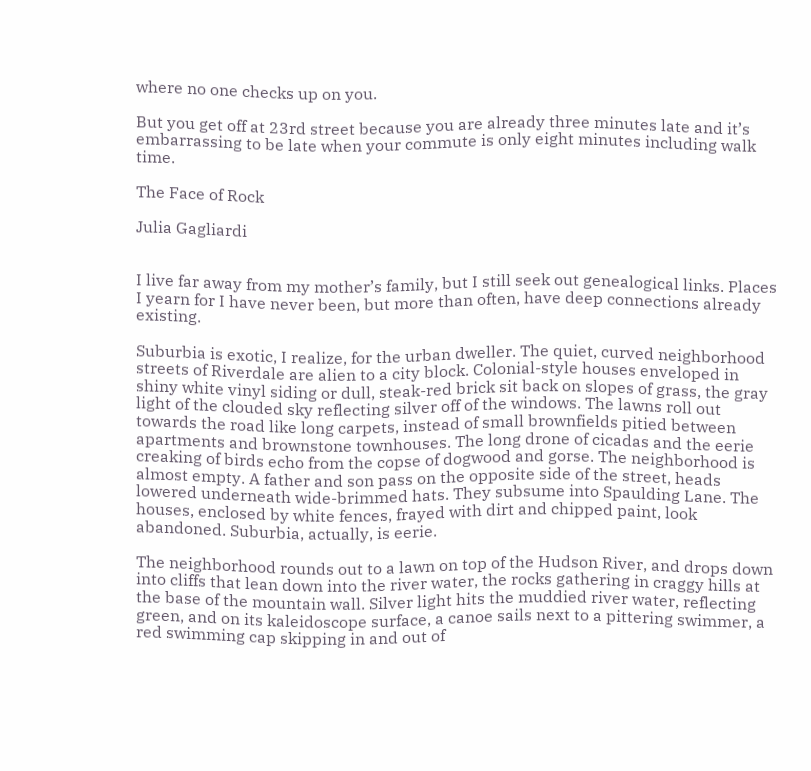where no one checks up on you.

But you get off at 23rd street because you are already three minutes late and it’s embarrassing to be late when your commute is only eight minutes including walk time.

The Face of Rock

Julia Gagliardi


I live far away from my mother’s family, but I still seek out genealogical links. Places I yearn for I have never been, but more than often, have deep connections already existing.

Suburbia is exotic, I realize, for the urban dweller. The quiet, curved neighborhood streets of Riverdale are alien to a city block. Colonial-style houses enveloped in shiny white vinyl siding or dull, steak-red brick sit back on slopes of grass, the gray light of the clouded sky reflecting silver off of the windows. The lawns roll out towards the road like long carpets, instead of small brownfields pitied between apartments and brownstone townhouses. The long drone of cicadas and the eerie creaking of birds echo from the copse of dogwood and gorse. The neighborhood is almost empty. A father and son pass on the opposite side of the street, heads lowered underneath wide-brimmed hats. They subsume into Spaulding Lane. The houses, enclosed by white fences, frayed with dirt and chipped paint, look abandoned. Suburbia, actually, is eerie.

The neighborhood rounds out to a lawn on top of the Hudson River, and drops down into cliffs that lean down into the river water, the rocks gathering in craggy hills at the base of the mountain wall. Silver light hits the muddied river water, reflecting green, and on its kaleidoscope surface, a canoe sails next to a pittering swimmer, a red swimming cap skipping in and out of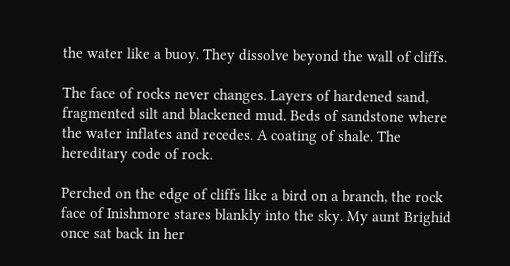the water like a buoy. They dissolve beyond the wall of cliffs.

The face of rocks never changes. Layers of hardened sand, fragmented silt and blackened mud. Beds of sandstone where the water inflates and recedes. A coating of shale. The hereditary code of rock.

Perched on the edge of cliffs like a bird on a branch, the rock face of Inishmore stares blankly into the sky. My aunt Brighid once sat back in her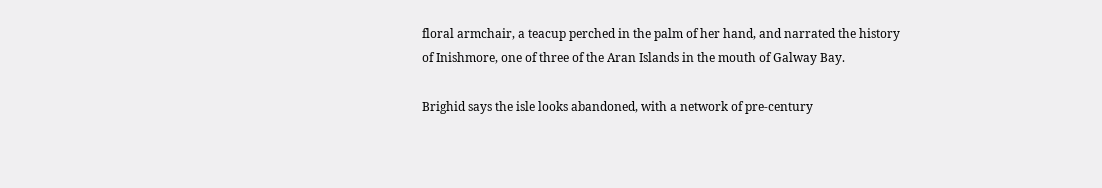floral armchair, a teacup perched in the palm of her hand, and narrated the history of Inishmore, one of three of the Aran Islands in the mouth of Galway Bay.

Brighid says the isle looks abandoned, with a network of pre-century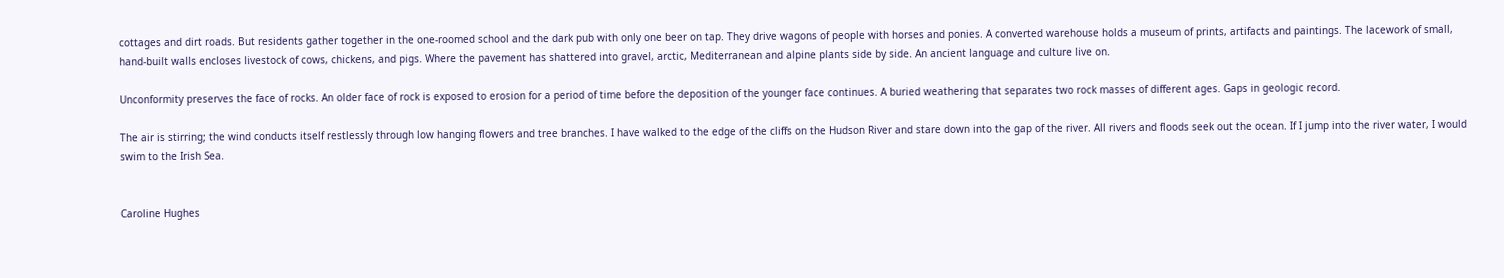cottages and dirt roads. But residents gather together in the one-roomed school and the dark pub with only one beer on tap. They drive wagons of people with horses and ponies. A converted warehouse holds a museum of prints, artifacts and paintings. The lacework of small, hand-built walls encloses livestock of cows, chickens, and pigs. Where the pavement has shattered into gravel, arctic, Mediterranean and alpine plants side by side. An ancient language and culture live on.

Unconformity preserves the face of rocks. An older face of rock is exposed to erosion for a period of time before the deposition of the younger face continues. A buried weathering that separates two rock masses of different ages. Gaps in geologic record.

The air is stirring; the wind conducts itself restlessly through low hanging flowers and tree branches. I have walked to the edge of the cliffs on the Hudson River and stare down into the gap of the river. All rivers and floods seek out the ocean. If I jump into the river water, I would swim to the Irish Sea.


Caroline Hughes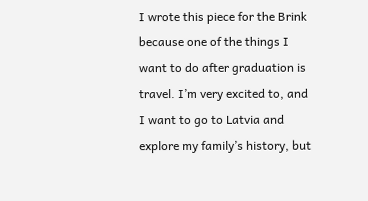I wrote this piece for the Brink because one of the things I want to do after graduation is travel. I’m very excited to, and I want to go to Latvia and explore my family’s history, but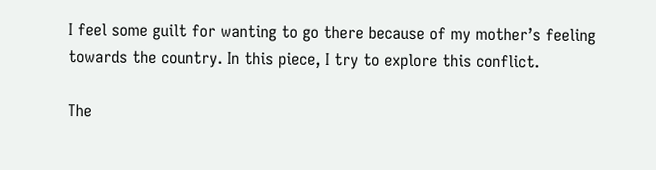I feel some guilt for wanting to go there because of my mother’s feeling towards the country. In this piece, I try to explore this conflict.

The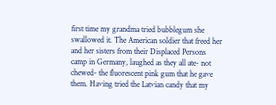first time my grandma tried bubblegum she swallowed it. The American soldier that freed her and her sisters from their Displaced Persons camp in Germany, laughed as they all ate- not chewed- the fluorescent pink gum that he gave them. Having tried the Latvian candy that my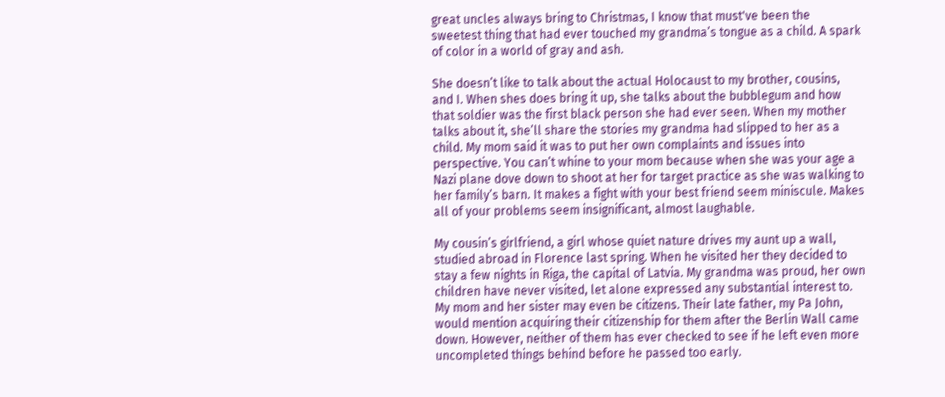great uncles always bring to Christmas, I know that must've been the sweetest thing that had ever touched my grandma’s tongue as a child. A spark of color in a world of gray and ash.

She doesn’t like to talk about the actual Holocaust to my brother, cousins, and I. When shes does bring it up, she talks about the bubblegum and how that soldier was the first black person she had ever seen. When my mother talks about it, she’ll share the stories my grandma had slipped to her as a child. My mom said it was to put her own complaints and issues into perspective. You can’t whine to your mom because when she was your age a Nazi plane dove down to shoot at her for target practice as she was walking to her family’s barn. It makes a fight with your best friend seem miniscule. Makes all of your problems seem insignificant, almost laughable.

My cousin’s girlfriend, a girl whose quiet nature drives my aunt up a wall, studied abroad in Florence last spring. When he visited her they decided to stay a few nights in Riga, the capital of Latvia. My grandma was proud, her own children have never visited, let alone expressed any substantial interest to. My mom and her sister may even be citizens. Their late father, my Pa John, would mention acquiring their citizenship for them after the Berlin Wall came down. However, neither of them has ever checked to see if he left even more uncompleted things behind before he passed too early.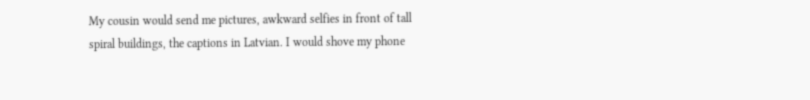My cousin would send me pictures, awkward selfies in front of tall spiral buildings, the captions in Latvian. I would shove my phone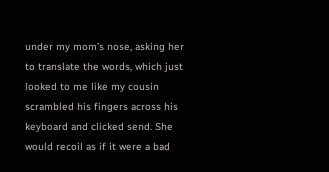under my mom’s nose, asking her to translate the words, which just looked to me like my cousin scrambled his fingers across his keyboard and clicked send. She would recoil as if it were a bad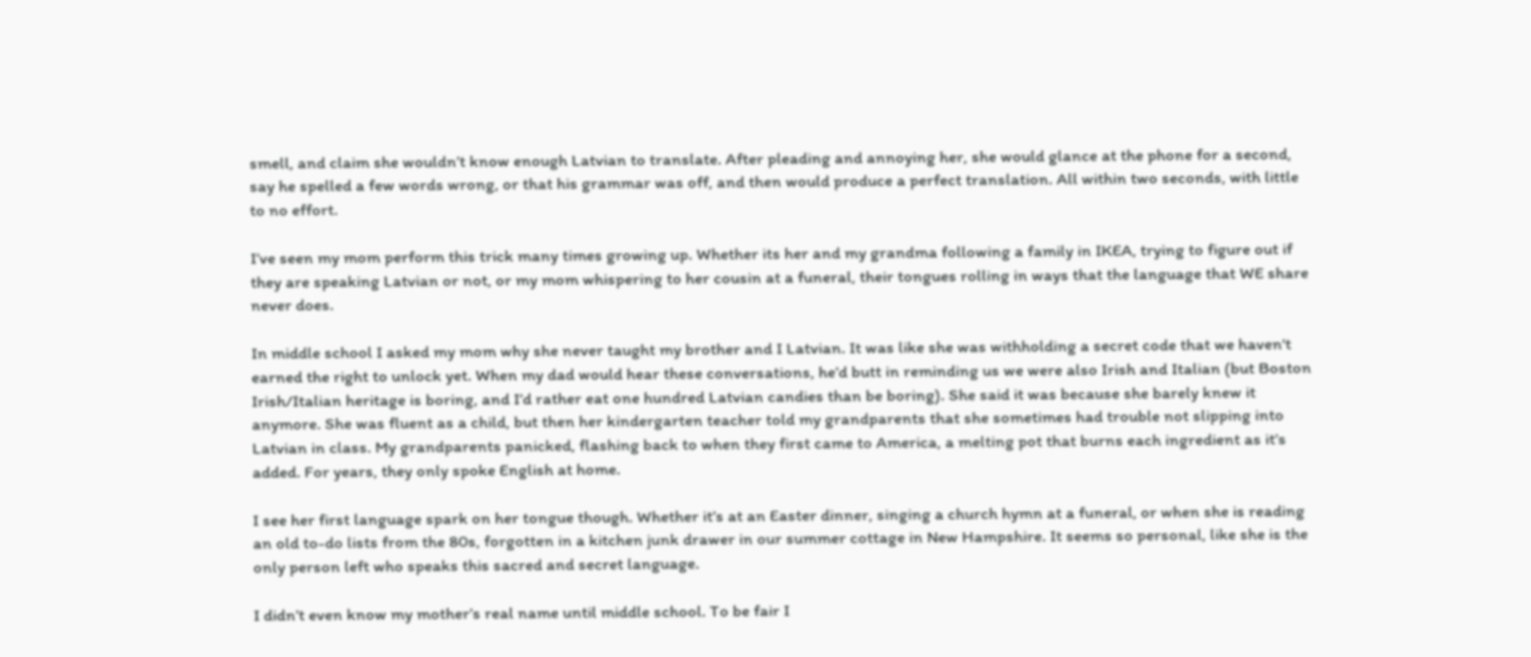smell, and claim she wouldn’t know enough Latvian to translate. After pleading and annoying her, she would glance at the phone for a second, say he spelled a few words wrong, or that his grammar was off, and then would produce a perfect translation. All within two seconds, with little to no effort.

I’ve seen my mom perform this trick many times growing up. Whether its her and my grandma following a family in IKEA, trying to figure out if they are speaking Latvian or not, or my mom whispering to her cousin at a funeral, their tongues rolling in ways that the language that WE share never does.

In middle school I asked my mom why she never taught my brother and I Latvian. It was like she was withholding a secret code that we haven't earned the right to unlock yet. When my dad would hear these conversations, he’d butt in reminding us we were also Irish and Italian (but Boston Irish/Italian heritage is boring, and I’d rather eat one hundred Latvian candies than be boring). She said it was because she barely knew it anymore. She was fluent as a child, but then her kindergarten teacher told my grandparents that she sometimes had trouble not slipping into Latvian in class. My grandparents panicked, flashing back to when they first came to America, a melting pot that burns each ingredient as it’s added. For years, they only spoke English at home.

I see her first language spark on her tongue though. Whether it’s at an Easter dinner, singing a church hymn at a funeral, or when she is reading an old to-do lists from the 80s, forgotten in a kitchen junk drawer in our summer cottage in New Hampshire. It seems so personal, like she is the only person left who speaks this sacred and secret language.

I didn’t even know my mother’s real name until middle school. To be fair I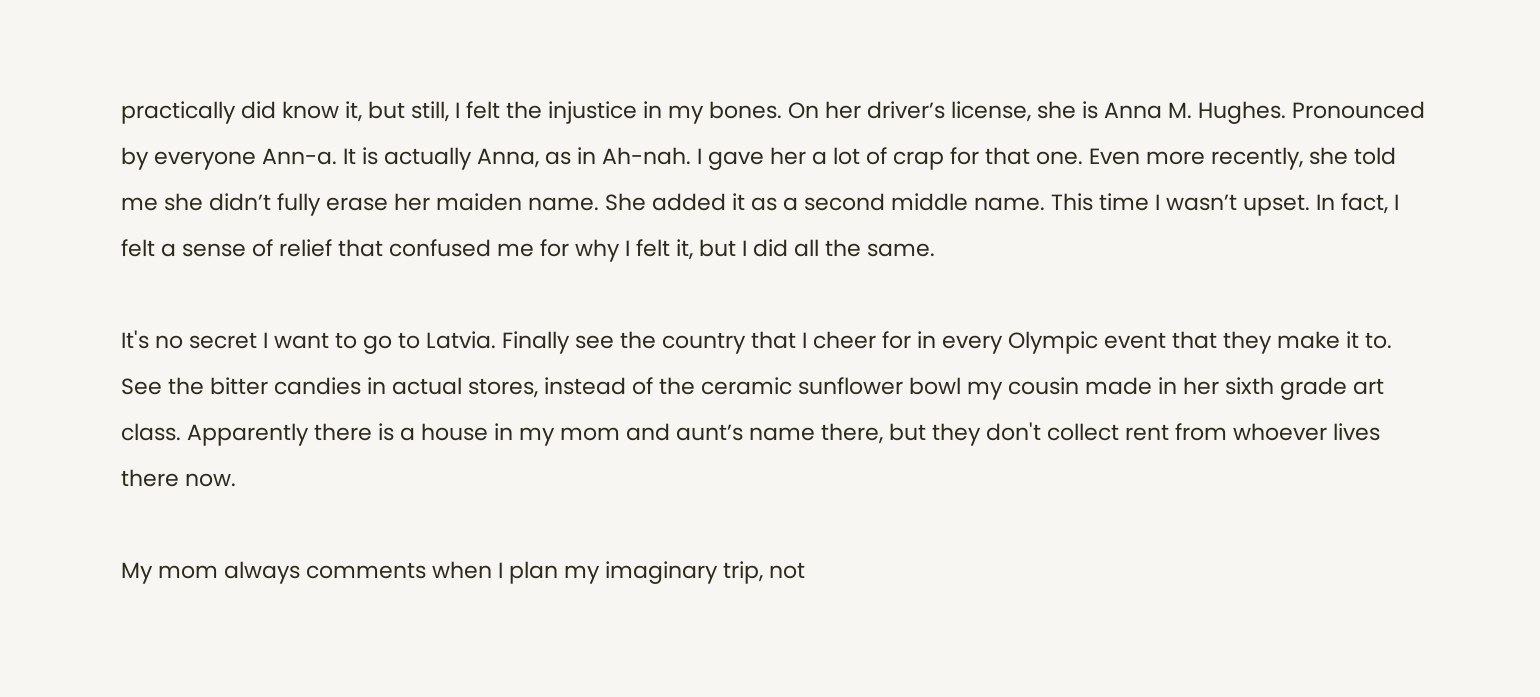practically did know it, but still, I felt the injustice in my bones. On her driver’s license, she is Anna M. Hughes. Pronounced by everyone Ann-a. It is actually Anna, as in Ah-nah. I gave her a lot of crap for that one. Even more recently, she told me she didn’t fully erase her maiden name. She added it as a second middle name. This time I wasn’t upset. In fact, I felt a sense of relief that confused me for why I felt it, but I did all the same.

It's no secret I want to go to Latvia. Finally see the country that I cheer for in every Olympic event that they make it to. See the bitter candies in actual stores, instead of the ceramic sunflower bowl my cousin made in her sixth grade art class. Apparently there is a house in my mom and aunt’s name there, but they don't collect rent from whoever lives there now.

My mom always comments when I plan my imaginary trip, not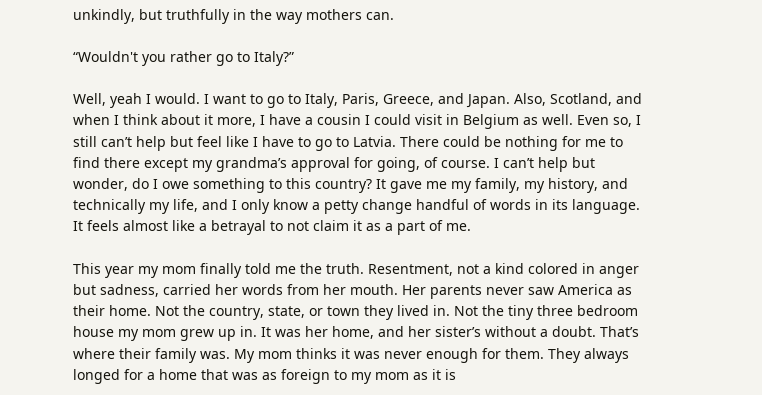unkindly, but truthfully in the way mothers can.

“Wouldn't you rather go to Italy?”

Well, yeah I would. I want to go to Italy, Paris, Greece, and Japan. Also, Scotland, and when I think about it more, I have a cousin I could visit in Belgium as well. Even so, I still can’t help but feel like I have to go to Latvia. There could be nothing for me to find there except my grandma’s approval for going, of course. I can’t help but wonder, do I owe something to this country? It gave me my family, my history, and technically my life, and I only know a petty change handful of words in its language. It feels almost like a betrayal to not claim it as a part of me.

This year my mom finally told me the truth. Resentment, not a kind colored in anger but sadness, carried her words from her mouth. Her parents never saw America as their home. Not the country, state, or town they lived in. Not the tiny three bedroom house my mom grew up in. It was her home, and her sister’s without a doubt. That’s where their family was. My mom thinks it was never enough for them. They always longed for a home that was as foreign to my mom as it is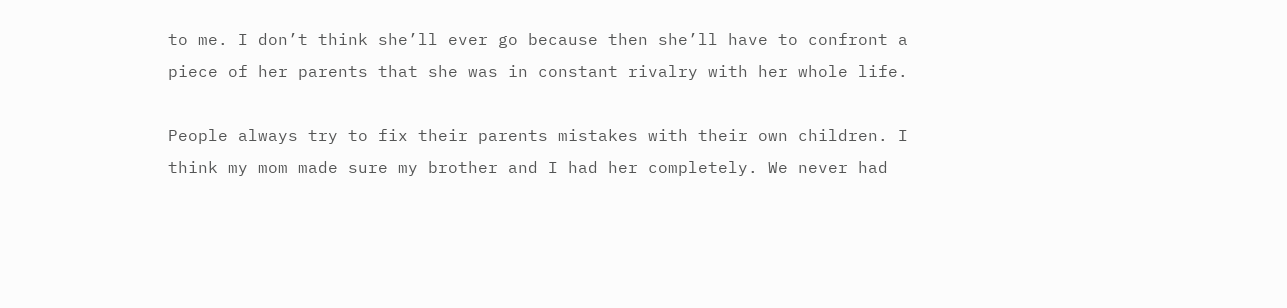to me. I don’t think she’ll ever go because then she’ll have to confront a piece of her parents that she was in constant rivalry with her whole life.

People always try to fix their parents mistakes with their own children. I think my mom made sure my brother and I had her completely. We never had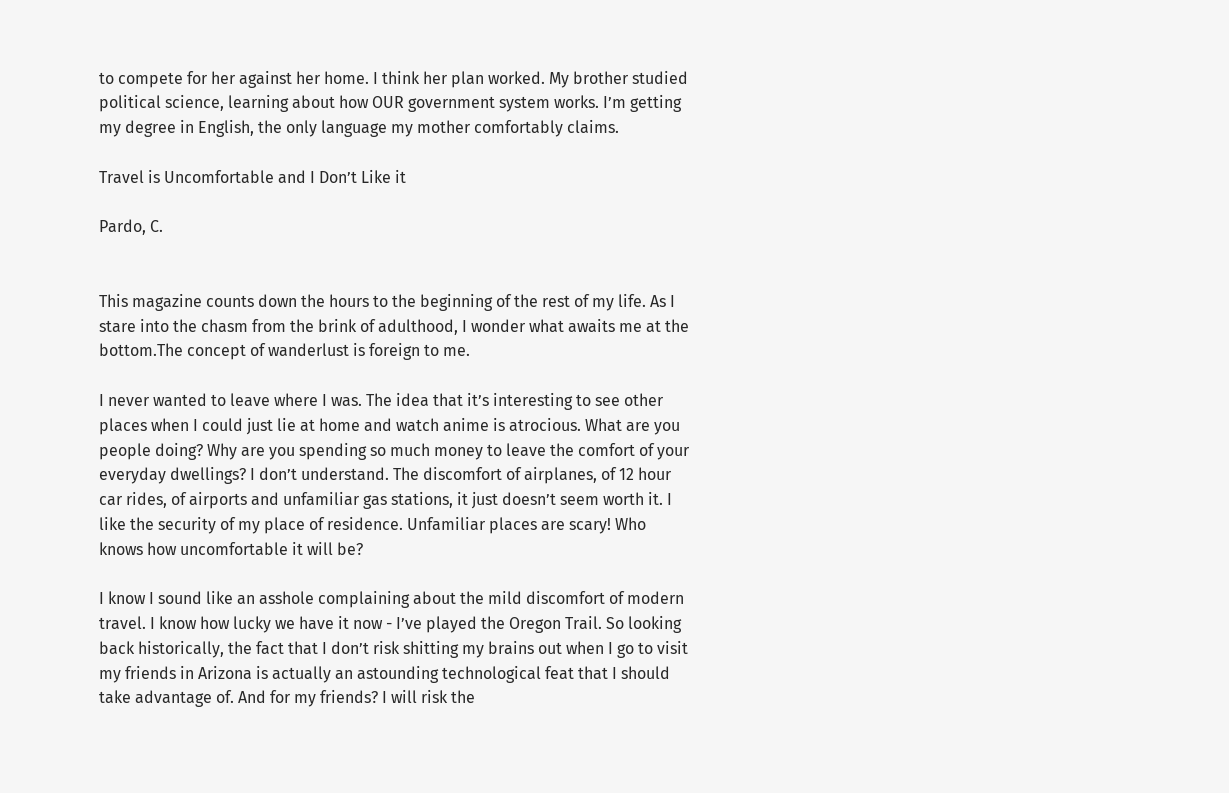to compete for her against her home. I think her plan worked. My brother studied political science, learning about how OUR government system works. I’m getting my degree in English, the only language my mother comfortably claims.

Travel is Uncomfortable and I Don’t Like it

Pardo, C.


This magazine counts down the hours to the beginning of the rest of my life. As I stare into the chasm from the brink of adulthood, I wonder what awaits me at the bottom.The concept of wanderlust is foreign to me.

I never wanted to leave where I was. The idea that it’s interesting to see other places when I could just lie at home and watch anime is atrocious. What are you people doing? Why are you spending so much money to leave the comfort of your everyday dwellings? I don’t understand. The discomfort of airplanes, of 12 hour car rides, of airports and unfamiliar gas stations, it just doesn’t seem worth it. I like the security of my place of residence. Unfamiliar places are scary! Who knows how uncomfortable it will be?

I know I sound like an asshole complaining about the mild discomfort of modern travel. I know how lucky we have it now - I’ve played the Oregon Trail. So looking back historically, the fact that I don’t risk shitting my brains out when I go to visit my friends in Arizona is actually an astounding technological feat that I should take advantage of. And for my friends? I will risk the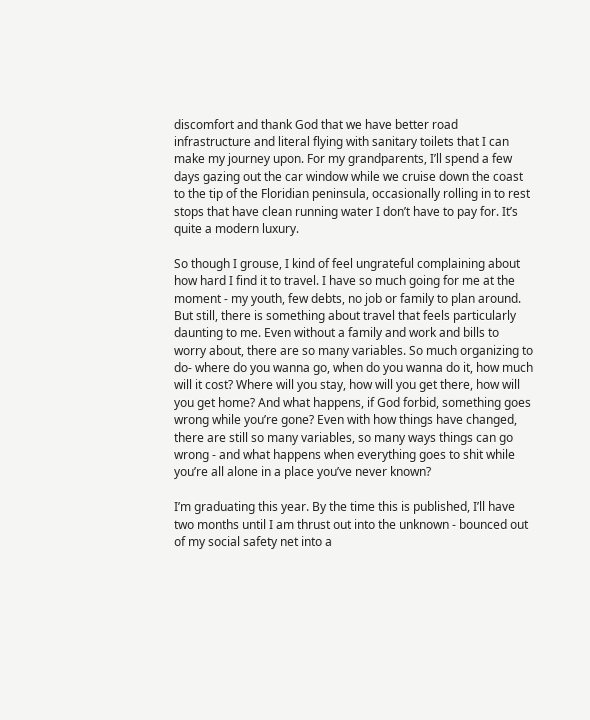discomfort and thank God that we have better road infrastructure and literal flying with sanitary toilets that I can make my journey upon. For my grandparents, I’ll spend a few days gazing out the car window while we cruise down the coast to the tip of the Floridian peninsula, occasionally rolling in to rest stops that have clean running water I don’t have to pay for. It’s quite a modern luxury.

So though I grouse, I kind of feel ungrateful complaining about how hard I find it to travel. I have so much going for me at the moment - my youth, few debts, no job or family to plan around. But still, there is something about travel that feels particularly daunting to me. Even without a family and work and bills to worry about, there are so many variables. So much organizing to do- where do you wanna go, when do you wanna do it, how much will it cost? Where will you stay, how will you get there, how will you get home? And what happens, if God forbid, something goes wrong while you’re gone? Even with how things have changed, there are still so many variables, so many ways things can go wrong - and what happens when everything goes to shit while you’re all alone in a place you’ve never known?

I’m graduating this year. By the time this is published, I’ll have two months until I am thrust out into the unknown - bounced out of my social safety net into a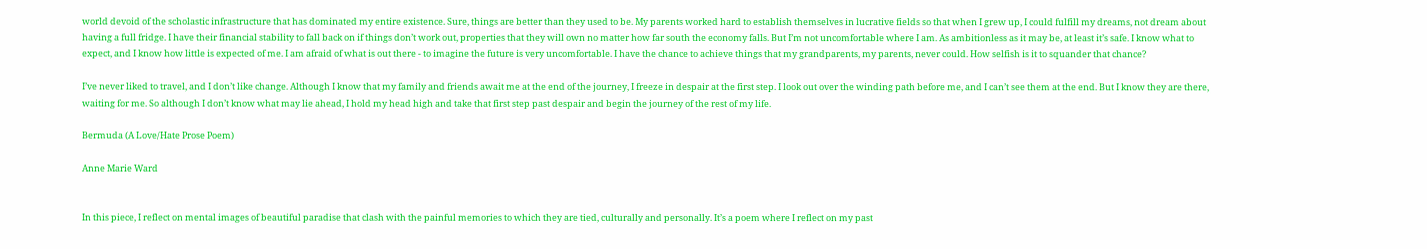world devoid of the scholastic infrastructure that has dominated my entire existence. Sure, things are better than they used to be. My parents worked hard to establish themselves in lucrative fields so that when I grew up, I could fulfill my dreams, not dream about having a full fridge. I have their financial stability to fall back on if things don’t work out, properties that they will own no matter how far south the economy falls. But I’m not uncomfortable where I am. As ambitionless as it may be, at least it’s safe. I know what to expect, and I know how little is expected of me. I am afraid of what is out there - to imagine the future is very uncomfortable. I have the chance to achieve things that my grandparents, my parents, never could. How selfish is it to squander that chance?

I’ve never liked to travel, and I don’t like change. Although I know that my family and friends await me at the end of the journey, I freeze in despair at the first step. I look out over the winding path before me, and I can’t see them at the end. But I know they are there, waiting for me. So although I don’t know what may lie ahead, I hold my head high and take that first step past despair and begin the journey of the rest of my life.

Bermuda (A Love/Hate Prose Poem)

Anne Marie Ward


In this piece, I reflect on mental images of beautiful paradise that clash with the painful memories to which they are tied, culturally and personally. It’s a poem where I reflect on my past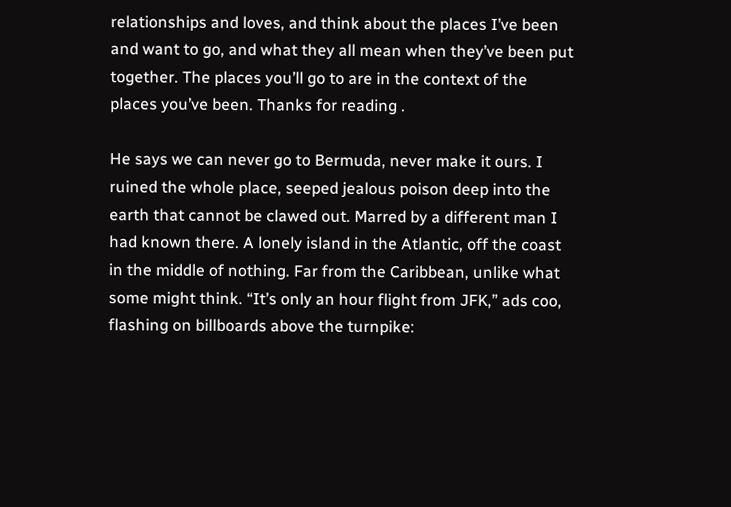relationships and loves, and think about the places I’ve been and want to go, and what they all mean when they’ve been put together. The places you’ll go to are in the context of the places you’ve been. Thanks for reading .

He says we can never go to Bermuda, never make it ours. I ruined the whole place, seeped jealous poison deep into the earth that cannot be clawed out. Marred by a different man I had known there. A lonely island in the Atlantic, off the coast in the middle of nothing. Far from the Caribbean, unlike what some might think. “It’s only an hour flight from JFK,” ads coo, flashing on billboards above the turnpike: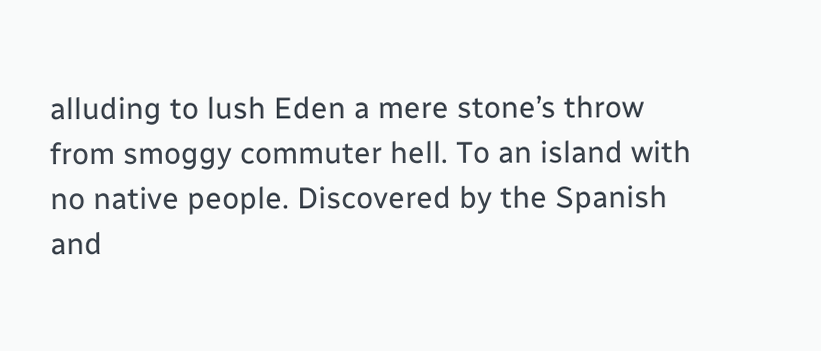alluding to lush Eden a mere stone’s throw from smoggy commuter hell. To an island with no native people. Discovered by the Spanish and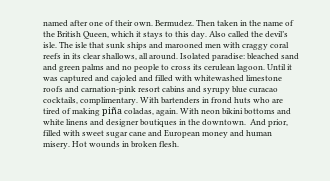named after one of their own. Bermudez. Then taken in the name of the British Queen, which it stays to this day. Also called the devil’s isle. The isle that sunk ships and marooned men with craggy coral reefs in its clear shallows, all around. Isolated paradise: bleached sand and green palms and no people to cross its cerulean lagoon. Until it was captured and cajoled and filled with whitewashed limestone roofs and carnation-pink resort cabins and syrupy blue curacao cocktails, complimentary. With bartenders in frond huts who are tired of making piña coladas, again. With neon bikini bottoms and white linens and designer boutiques in the downtown.  And prior, filled with sweet sugar cane and European money and human misery. Hot wounds in broken flesh.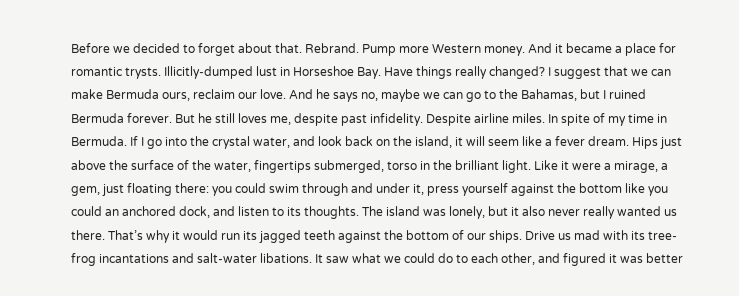Before we decided to forget about that. Rebrand. Pump more Western money. And it became a place for romantic trysts. Illicitly-dumped lust in Horseshoe Bay. Have things really changed? I suggest that we can make Bermuda ours, reclaim our love. And he says no, maybe we can go to the Bahamas, but I ruined Bermuda forever. But he still loves me, despite past infidelity. Despite airline miles. In spite of my time in Bermuda. If I go into the crystal water, and look back on the island, it will seem like a fever dream. Hips just above the surface of the water, fingertips submerged, torso in the brilliant light. Like it were a mirage, a gem, just floating there: you could swim through and under it, press yourself against the bottom like you could an anchored dock, and listen to its thoughts. The island was lonely, but it also never really wanted us there. That’s why it would run its jagged teeth against the bottom of our ships. Drive us mad with its tree-frog incantations and salt-water libations. It saw what we could do to each other, and figured it was better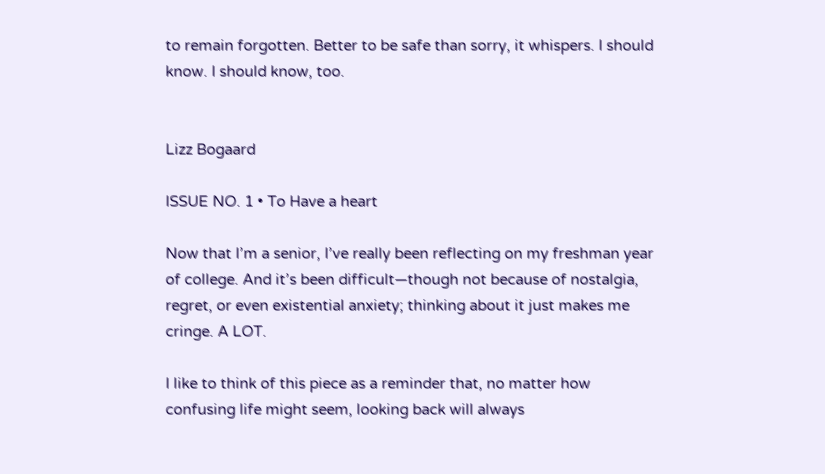to remain forgotten. Better to be safe than sorry, it whispers. I should know. I should know, too.


Lizz Bogaard

ISSUE NO. 1 • To Have a heart

Now that I’m a senior, I’ve really been reflecting on my freshman year of college. And it’s been difficult—though not because of nostalgia, regret, or even existential anxiety; thinking about it just makes me cringe. A LOT.

I like to think of this piece as a reminder that, no matter how confusing life might seem, looking back will always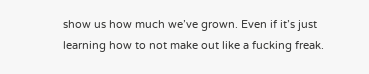show us how much we’ve grown. Even if it’s just learning how to not make out like a fucking freak.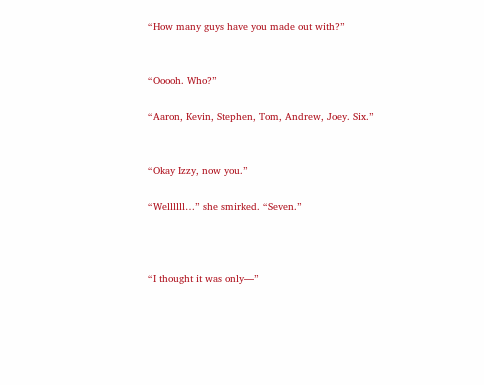“How many guys have you made out with?”


“Ooooh. Who?”

“Aaron, Kevin, Stephen, Tom, Andrew, Joey. Six.”


“Okay Izzy, now you.”

“Wellllll…” she smirked. “Seven.”



“I thought it was only—”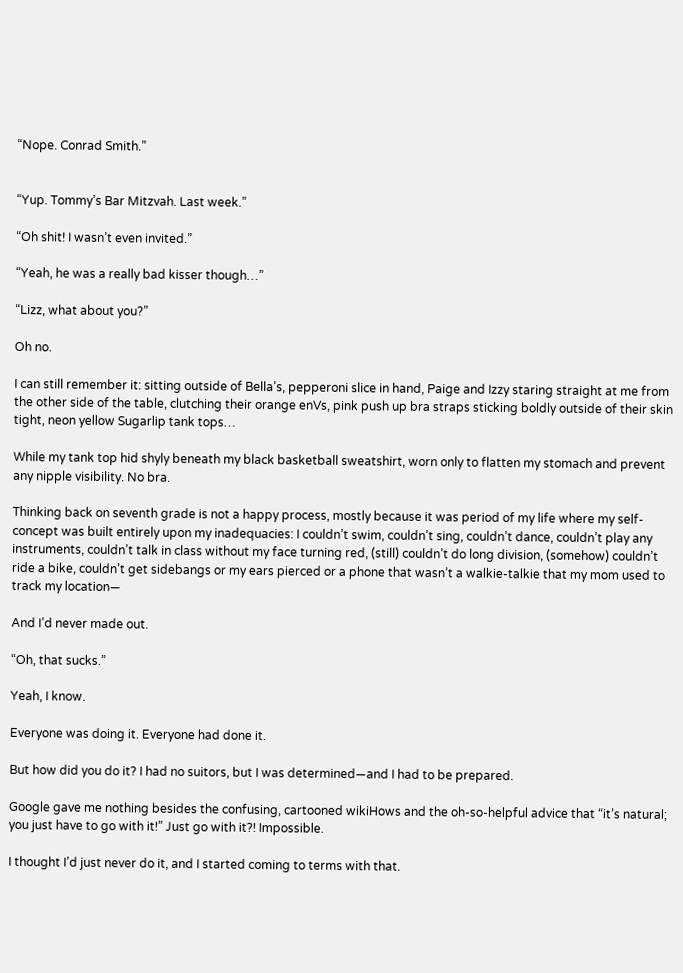“Nope. Conrad Smith.”


“Yup. Tommy’s Bar Mitzvah. Last week.”

“Oh shit! I wasn’t even invited.”

“Yeah, he was a really bad kisser though…”

“Lizz, what about you?”

Oh no.

I can still remember it: sitting outside of Bella’s, pepperoni slice in hand, Paige and Izzy staring straight at me from the other side of the table, clutching their orange enVs, pink push up bra straps sticking boldly outside of their skin tight, neon yellow Sugarlip tank tops…

While my tank top hid shyly beneath my black basketball sweatshirt, worn only to flatten my stomach and prevent any nipple visibility. No bra.

Thinking back on seventh grade is not a happy process, mostly because it was period of my life where my self-concept was built entirely upon my inadequacies: I couldn’t swim, couldn’t sing, couldn’t dance, couldn’t play any instruments, couldn’t talk in class without my face turning red, (still) couldn’t do long division, (somehow) couldn’t ride a bike, couldn’t get sidebangs or my ears pierced or a phone that wasn’t a walkie-talkie that my mom used to track my location—

And I’d never made out.

“Oh, that sucks.”

Yeah, I know.

Everyone was doing it. Everyone had done it.

But how did you do it? I had no suitors, but I was determined—and I had to be prepared.

Google gave me nothing besides the confusing, cartooned wikiHows and the oh-so-helpful advice that “it’s natural; you just have to go with it!” Just go with it?! Impossible.

I thought I’d just never do it, and I started coming to terms with that.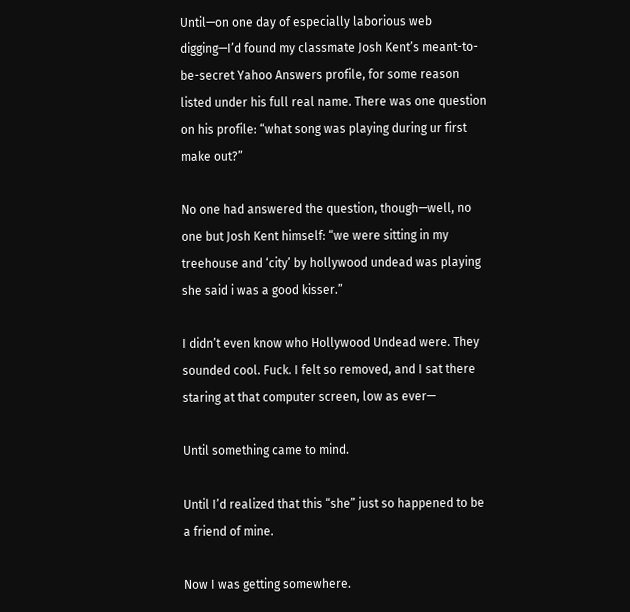Until—on one day of especially laborious web digging—I’d found my classmate Josh Kent’s meant-to-be-secret Yahoo Answers profile, for some reason listed under his full real name. There was one question on his profile: “what song was playing during ur first make out?”

No one had answered the question, though—well, no one but Josh Kent himself: “we were sitting in my treehouse and ‘city’ by hollywood undead was playing she said i was a good kisser.”

I didn’t even know who Hollywood Undead were. They sounded cool. Fuck. I felt so removed, and I sat there staring at that computer screen, low as ever—

Until something came to mind.

Until I’d realized that this “she” just so happened to be a friend of mine.

Now I was getting somewhere.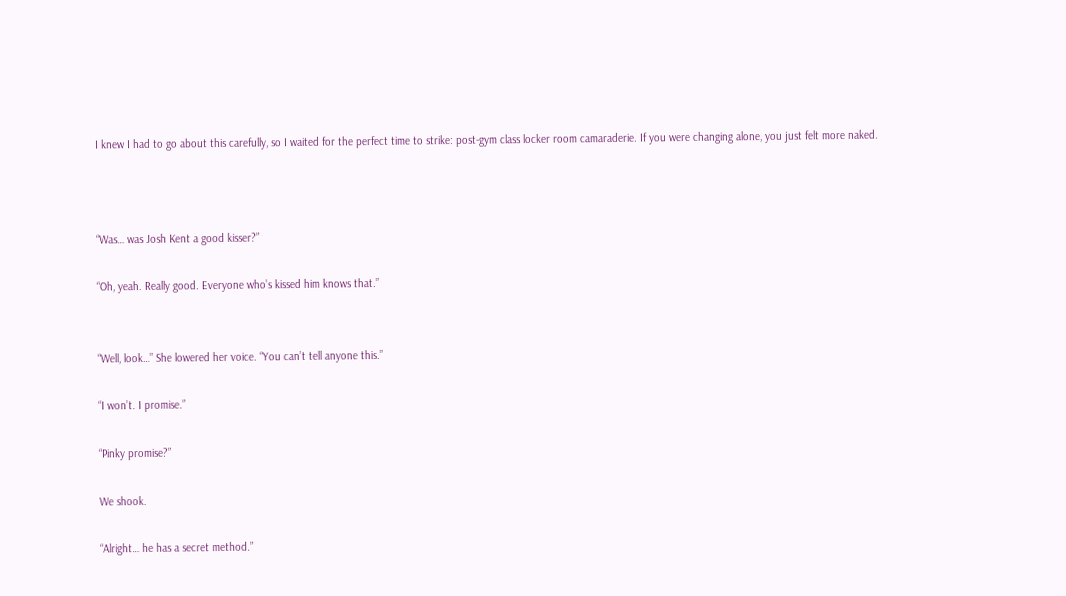I knew I had to go about this carefully, so I waited for the perfect time to strike: post-gym class locker room camaraderie. If you were changing alone, you just felt more naked.



“Was… was Josh Kent a good kisser?”

“Oh, yeah. Really good. Everyone who’s kissed him knows that.”


“Well, look…” She lowered her voice. “You can’t tell anyone this.”

“I won’t. I promise.”

“Pinky promise?”

We shook.

“Alright… he has a secret method.”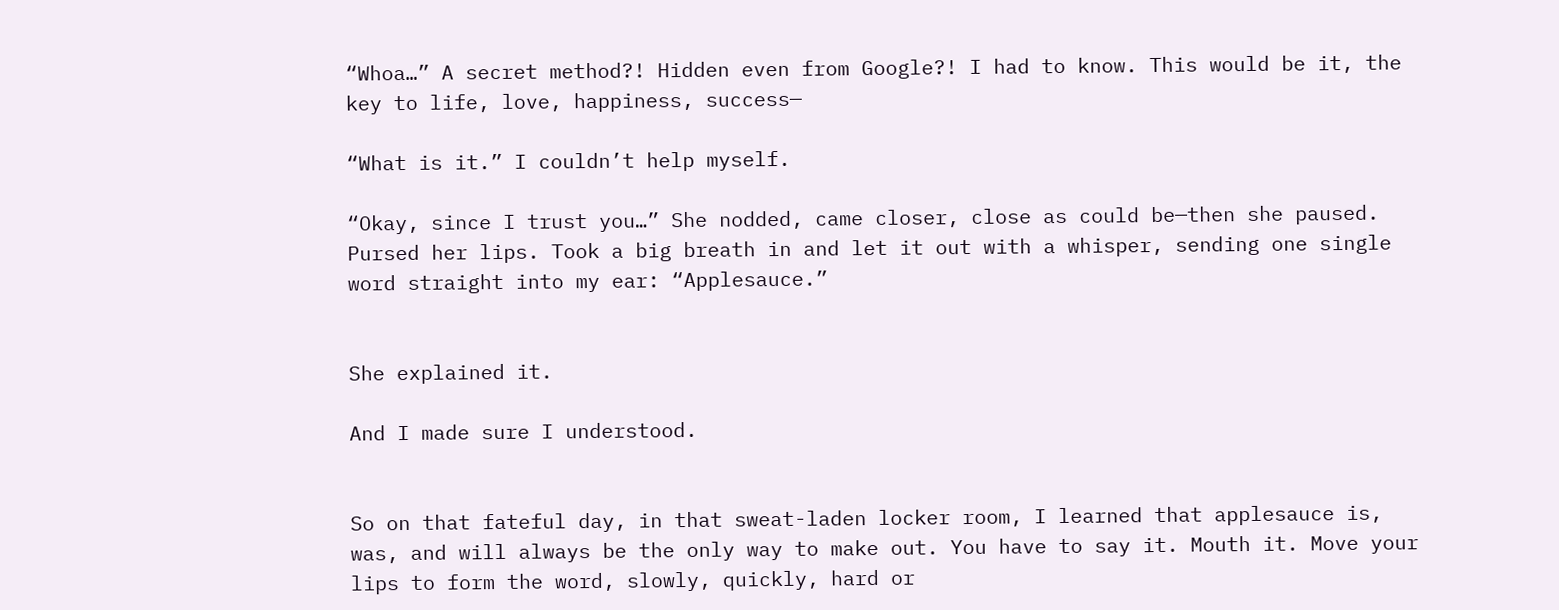“Whoa…” A secret method?! Hidden even from Google?! I had to know. This would be it, the key to life, love, happiness, success—

“What is it.” I couldn’t help myself.

“Okay, since I trust you…” She nodded, came closer, close as could be—then she paused. Pursed her lips. Took a big breath in and let it out with a whisper, sending one single word straight into my ear: “Applesauce.”


She explained it.

And I made sure I understood.


So on that fateful day, in that sweat-laden locker room, I learned that applesauce is, was, and will always be the only way to make out. You have to say it. Mouth it. Move your lips to form the word, slowly, quickly, hard or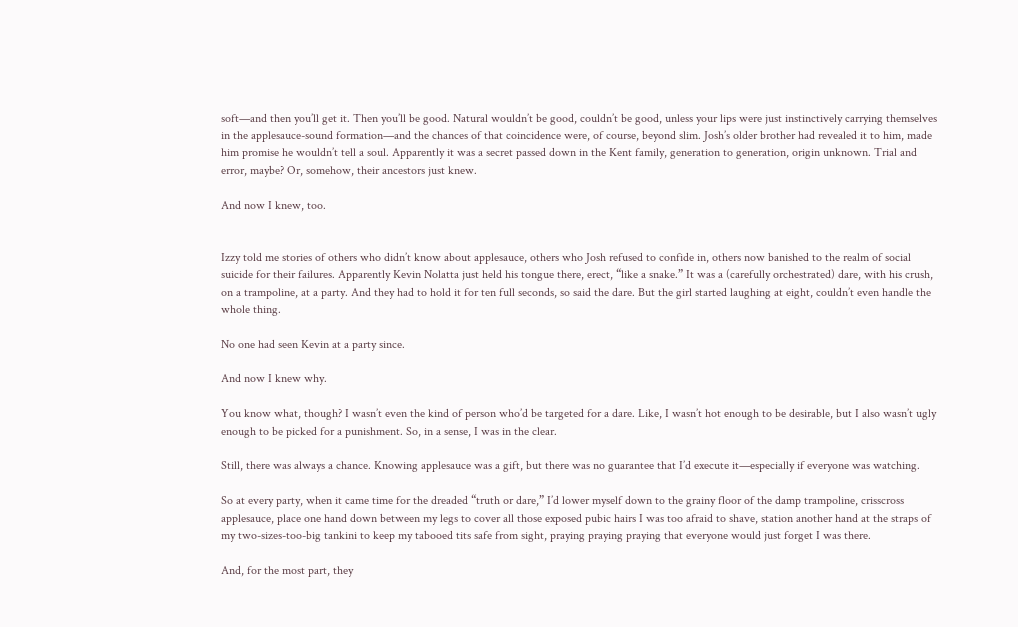soft—and then you’ll get it. Then you’ll be good. Natural wouldn’t be good, couldn’t be good, unless your lips were just instinctively carrying themselves in the applesauce-sound formation—and the chances of that coincidence were, of course, beyond slim. Josh’s older brother had revealed it to him, made him promise he wouldn’t tell a soul. Apparently it was a secret passed down in the Kent family, generation to generation, origin unknown. Trial and error, maybe? Or, somehow, their ancestors just knew.

And now I knew, too.


Izzy told me stories of others who didn’t know about applesauce, others who Josh refused to confide in, others now banished to the realm of social suicide for their failures. Apparently Kevin Nolatta just held his tongue there, erect, “like a snake.” It was a (carefully orchestrated) dare, with his crush, on a trampoline, at a party. And they had to hold it for ten full seconds, so said the dare. But the girl started laughing at eight, couldn’t even handle the whole thing.

No one had seen Kevin at a party since.

And now I knew why.

You know what, though? I wasn’t even the kind of person who’d be targeted for a dare. Like, I wasn’t hot enough to be desirable, but I also wasn’t ugly enough to be picked for a punishment. So, in a sense, I was in the clear.

Still, there was always a chance. Knowing applesauce was a gift, but there was no guarantee that I’d execute it—especially if everyone was watching.

So at every party, when it came time for the dreaded “truth or dare,” I’d lower myself down to the grainy floor of the damp trampoline, crisscross applesauce, place one hand down between my legs to cover all those exposed pubic hairs I was too afraid to shave, station another hand at the straps of my two-sizes-too-big tankini to keep my tabooed tits safe from sight, praying praying praying that everyone would just forget I was there.

And, for the most part, they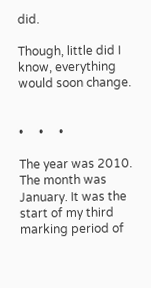did.

Though, little did I know, everything would soon change.


•     •     •

The year was 2010. The month was January. It was the start of my third marking period of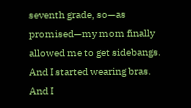seventh grade, so—as promised—my mom finally allowed me to get sidebangs. And I started wearing bras. And I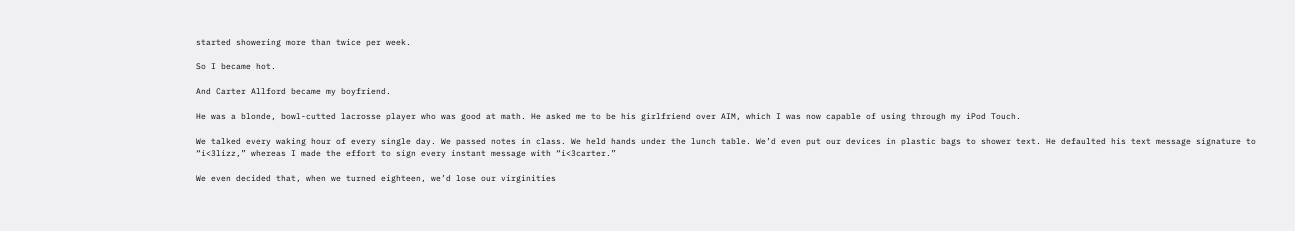started showering more than twice per week.

So I became hot.

And Carter Allford became my boyfriend.

He was a blonde, bowl-cutted lacrosse player who was good at math. He asked me to be his girlfriend over AIM, which I was now capable of using through my iPod Touch.

We talked every waking hour of every single day. We passed notes in class. We held hands under the lunch table. We’d even put our devices in plastic bags to shower text. He defaulted his text message signature to “i<3lizz,” whereas I made the effort to sign every instant message with “i<3carter.”

We even decided that, when we turned eighteen, we’d lose our virginities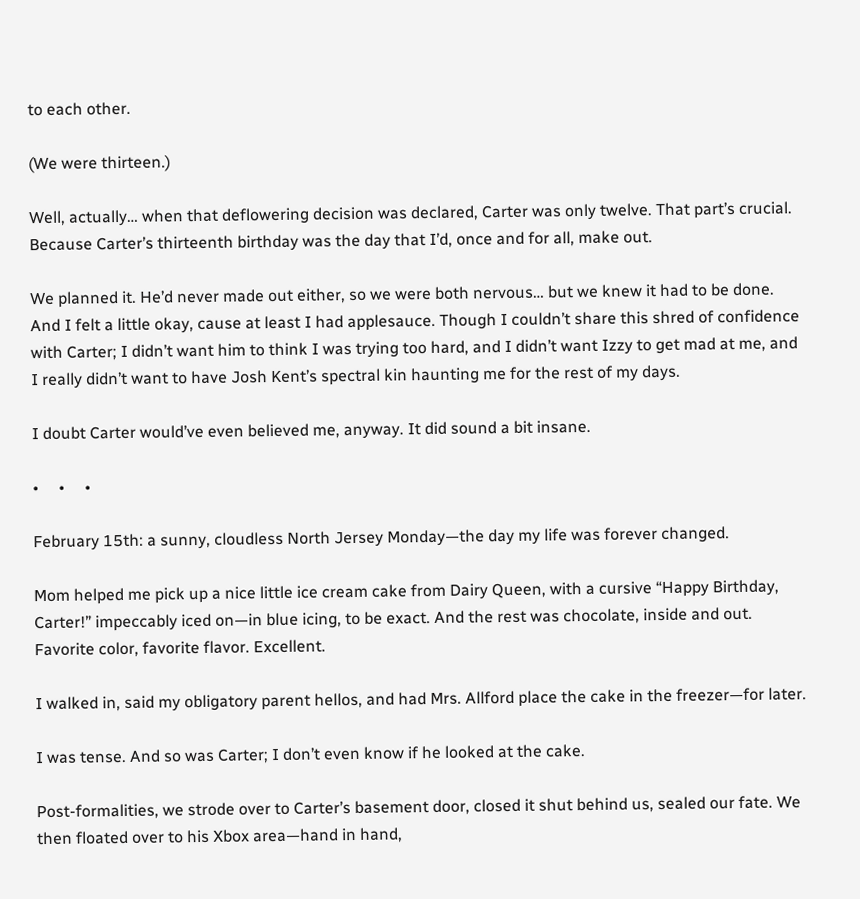to each other.

(We were thirteen.)

Well, actually… when that deflowering decision was declared, Carter was only twelve. That part’s crucial. Because Carter’s thirteenth birthday was the day that I’d, once and for all, make out.

We planned it. He’d never made out either, so we were both nervous… but we knew it had to be done. And I felt a little okay, cause at least I had applesauce. Though I couldn’t share this shred of confidence with Carter; I didn’t want him to think I was trying too hard, and I didn’t want Izzy to get mad at me, and I really didn’t want to have Josh Kent’s spectral kin haunting me for the rest of my days.

I doubt Carter would’ve even believed me, anyway. It did sound a bit insane.

•     •     •

February 15th: a sunny, cloudless North Jersey Monday—the day my life was forever changed.

Mom helped me pick up a nice little ice cream cake from Dairy Queen, with a cursive “Happy Birthday, Carter!” impeccably iced on—in blue icing, to be exact. And the rest was chocolate, inside and out. Favorite color, favorite flavor. Excellent.

I walked in, said my obligatory parent hellos, and had Mrs. Allford place the cake in the freezer—for later.

I was tense. And so was Carter; I don’t even know if he looked at the cake.

Post-formalities, we strode over to Carter’s basement door, closed it shut behind us, sealed our fate. We then floated over to his Xbox area—hand in hand,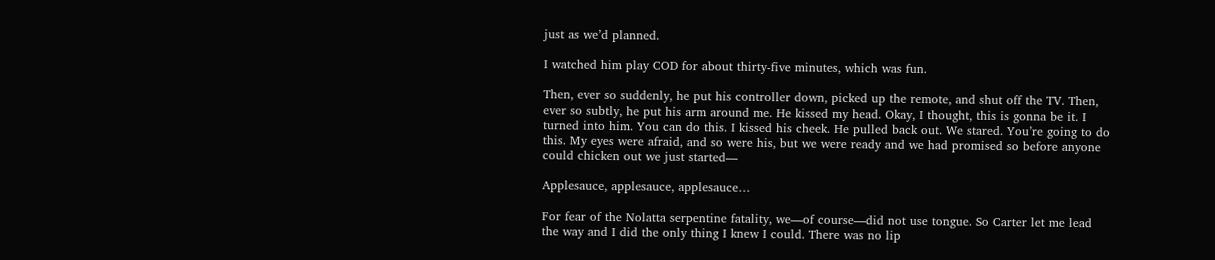just as we’d planned.

I watched him play COD for about thirty-five minutes, which was fun.

Then, ever so suddenly, he put his controller down, picked up the remote, and shut off the TV. Then, ever so subtly, he put his arm around me. He kissed my head. Okay, I thought, this is gonna be it. I turned into him. You can do this. I kissed his cheek. He pulled back out. We stared. You’re going to do this. My eyes were afraid, and so were his, but we were ready and we had promised so before anyone could chicken out we just started—

Applesauce, applesauce, applesauce…

For fear of the Nolatta serpentine fatality, we—of course—did not use tongue. So Carter let me lead the way and I did the only thing I knew I could. There was no lip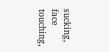sucking, face touching,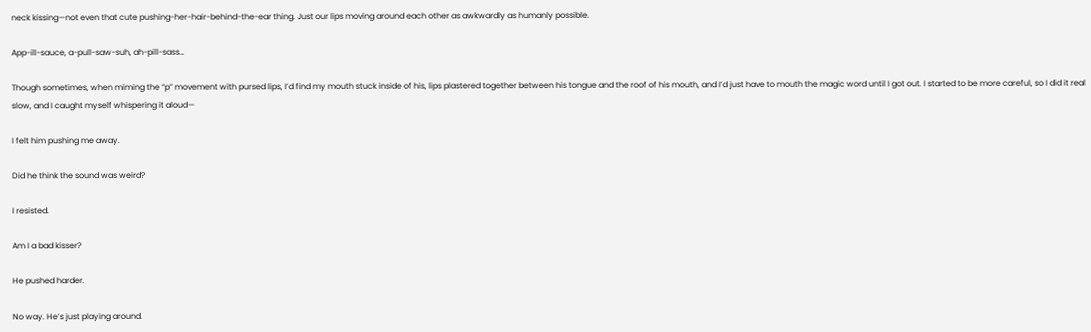neck kissing—not even that cute pushing-her-hair-behind-the-ear thing. Just our lips moving around each other as awkwardly as humanly possible.

App-ill-sauce, a-pull-saw-suh, ah-pill-sass…

Though sometimes, when miming the “p” movement with pursed lips, I’d find my mouth stuck inside of his, lips plastered together between his tongue and the roof of his mouth, and I’d just have to mouth the magic word until I got out. I started to be more careful, so I did it real slow, and I caught myself whispering it aloud—

I felt him pushing me away.

Did he think the sound was weird?

I resisted.

Am I a bad kisser?

He pushed harder.

No way. He’s just playing around.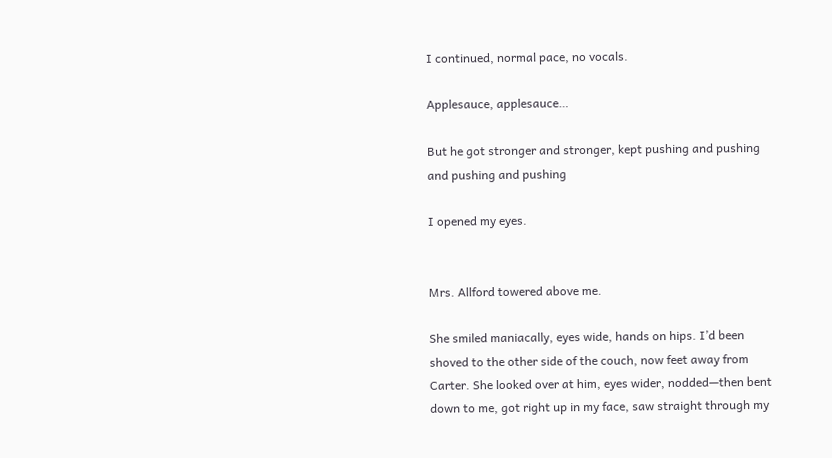I continued, normal pace, no vocals.

Applesauce, applesauce…

But he got stronger and stronger, kept pushing and pushing and pushing and pushing

I opened my eyes.


Mrs. Allford towered above me.

She smiled maniacally, eyes wide, hands on hips. I’d been shoved to the other side of the couch, now feet away from Carter. She looked over at him, eyes wider, nodded—then bent down to me, got right up in my face, saw straight through my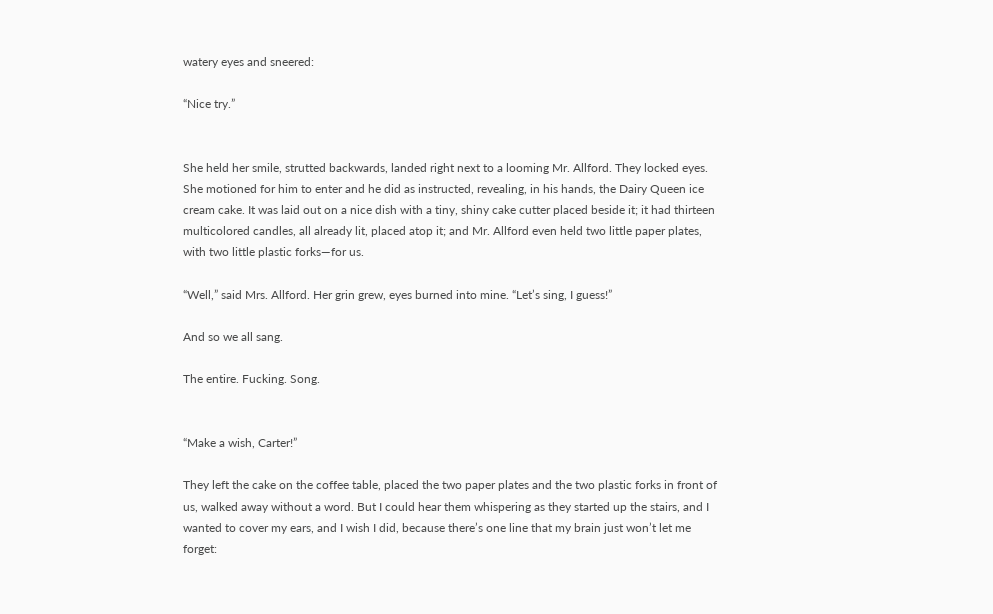watery eyes and sneered:

“Nice try.”


She held her smile, strutted backwards, landed right next to a looming Mr. Allford. They locked eyes. She motioned for him to enter and he did as instructed, revealing, in his hands, the Dairy Queen ice cream cake. It was laid out on a nice dish with a tiny, shiny cake cutter placed beside it; it had thirteen multicolored candles, all already lit, placed atop it; and Mr. Allford even held two little paper plates, with two little plastic forks—for us.

“Well,” said Mrs. Allford. Her grin grew, eyes burned into mine. “Let’s sing, I guess!”

And so we all sang.

The entire. Fucking. Song.


“Make a wish, Carter!”

They left the cake on the coffee table, placed the two paper plates and the two plastic forks in front of us, walked away without a word. But I could hear them whispering as they started up the stairs, and I wanted to cover my ears, and I wish I did, because there’s one line that my brain just won’t let me forget: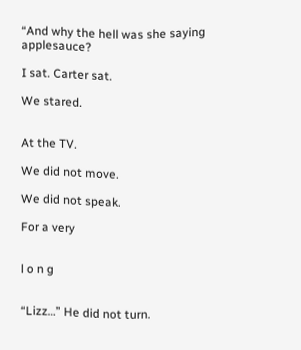“And why the hell was she saying applesauce?

I sat. Carter sat.

We stared.


At the TV.

We did not move.

We did not speak.

For a very


l o n g


“Lizz…” He did not turn.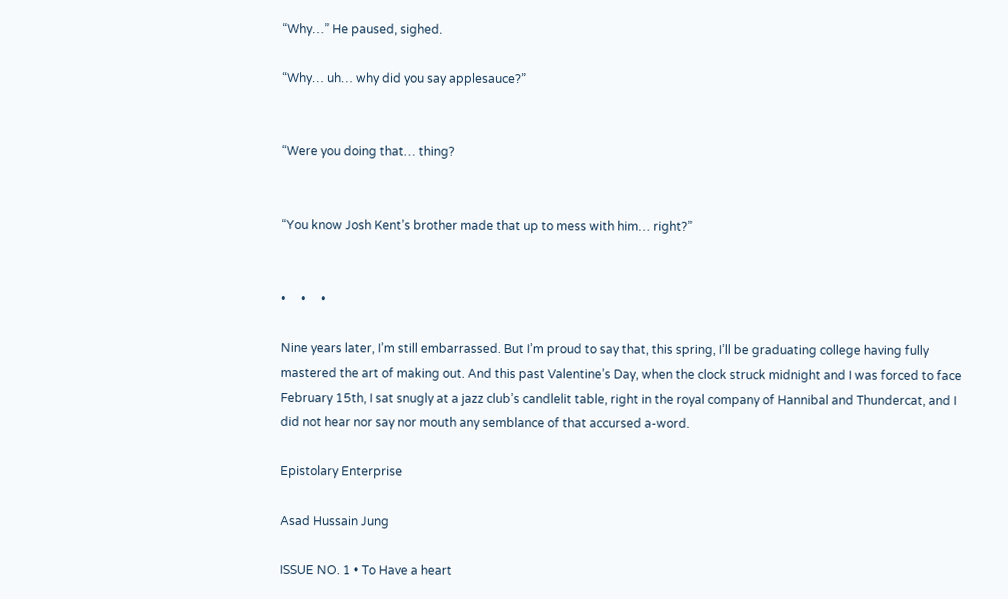“Why…” He paused, sighed.

“Why… uh… why did you say applesauce?”


“Were you doing that… thing?


“You know Josh Kent’s brother made that up to mess with him… right?”


•     •     •

Nine years later, I’m still embarrassed. But I’m proud to say that, this spring, I’ll be graduating college having fully mastered the art of making out. And this past Valentine’s Day, when the clock struck midnight and I was forced to face February 15th, I sat snugly at a jazz club’s candlelit table, right in the royal company of Hannibal and Thundercat, and I did not hear nor say nor mouth any semblance of that accursed a-word.

Epistolary Enterprise

Asad Hussain Jung

ISSUE NO. 1 • To Have a heart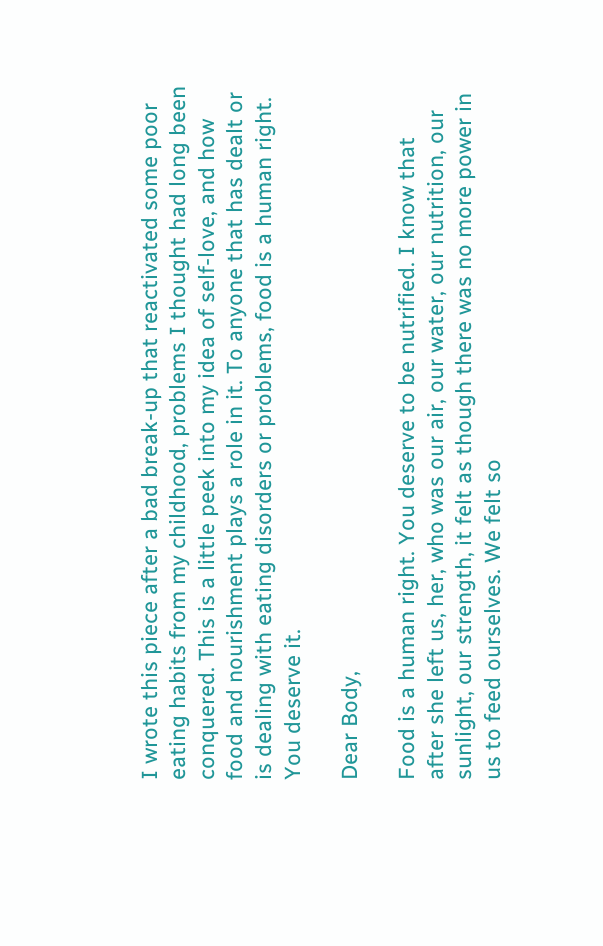I wrote this piece after a bad break-up that reactivated some poor eating habits from my childhood, problems I thought had long been conquered. This is a little peek into my idea of self-love, and how food and nourishment plays a role in it. To anyone that has dealt or is dealing with eating disorders or problems, food is a human right. You deserve it.

Dear Body,

Food is a human right. You deserve to be nutrified. I know that after she left us, her, who was our air, our water, our nutrition, our sunlight, our strength, it felt as though there was no more power in us to feed ourselves. We felt so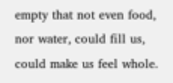empty that not even food, nor water, could fill us, could make us feel whole.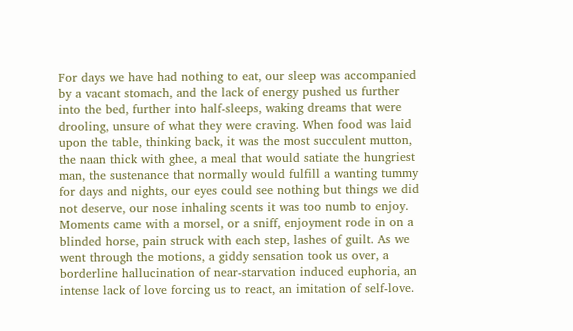For days we have had nothing to eat, our sleep was accompanied by a vacant stomach, and the lack of energy pushed us further into the bed, further into half-sleeps, waking dreams that were drooling, unsure of what they were craving. When food was laid upon the table, thinking back, it was the most succulent mutton, the naan thick with ghee, a meal that would satiate the hungriest man, the sustenance that normally would fulfill a wanting tummy for days and nights, our eyes could see nothing but things we did not deserve, our nose inhaling scents it was too numb to enjoy. Moments came with a morsel, or a sniff, enjoyment rode in on a blinded horse, pain struck with each step, lashes of guilt. As we went through the motions, a giddy sensation took us over, a borderline hallucination of near-starvation induced euphoria, an intense lack of love forcing us to react, an imitation of self-love.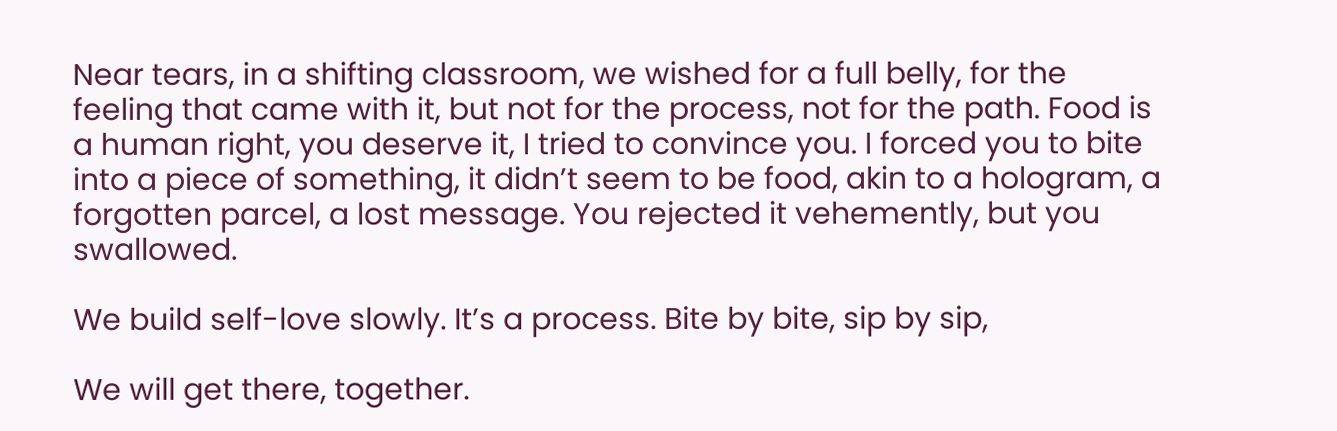Near tears, in a shifting classroom, we wished for a full belly, for the feeling that came with it, but not for the process, not for the path. Food is a human right, you deserve it, I tried to convince you. I forced you to bite into a piece of something, it didn’t seem to be food, akin to a hologram, a forgotten parcel, a lost message. You rejected it vehemently, but you swallowed.

We build self-love slowly. It’s a process. Bite by bite, sip by sip,

We will get there, together.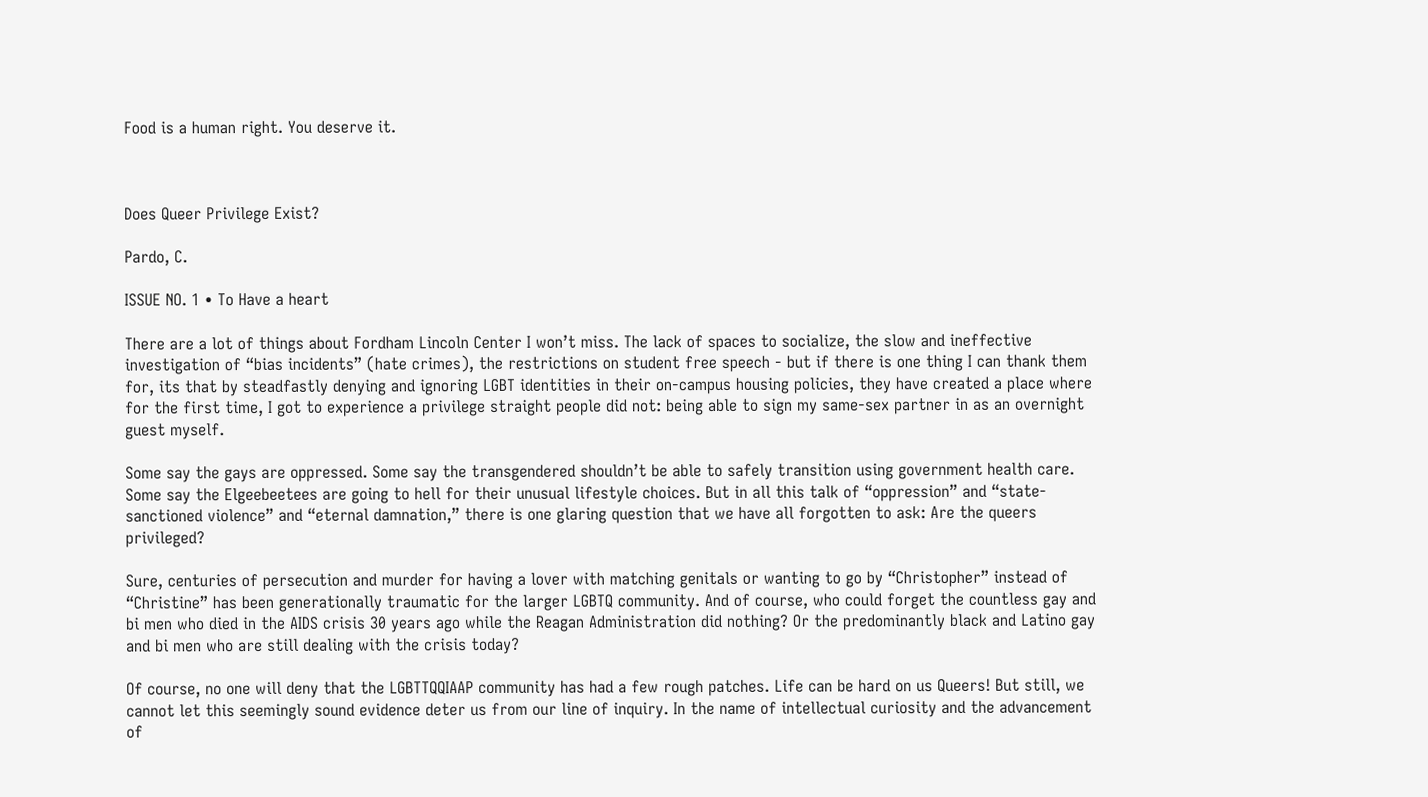Food is a human right. You deserve it.



Does Queer Privilege Exist?

Pardo, C.

ISSUE NO. 1 • To Have a heart

There are a lot of things about Fordham Lincoln Center I won’t miss. The lack of spaces to socialize, the slow and ineffective investigation of “bias incidents” (hate crimes), the restrictions on student free speech - but if there is one thing I can thank them for, its that by steadfastly denying and ignoring LGBT identities in their on-campus housing policies, they have created a place where for the first time, I got to experience a privilege straight people did not: being able to sign my same-sex partner in as an overnight guest myself.

Some say the gays are oppressed. Some say the transgendered shouldn’t be able to safely transition using government health care. Some say the Elgeebeetees are going to hell for their unusual lifestyle choices. But in all this talk of “oppression” and “state-sanctioned violence” and “eternal damnation,” there is one glaring question that we have all forgotten to ask: Are the queers privileged?

Sure, centuries of persecution and murder for having a lover with matching genitals or wanting to go by “Christopher” instead of “Christine” has been generationally traumatic for the larger LGBTQ community. And of course, who could forget the countless gay and bi men who died in the AIDS crisis 30 years ago while the Reagan Administration did nothing? Or the predominantly black and Latino gay and bi men who are still dealing with the crisis today?

Of course, no one will deny that the LGBTTQQIAAP community has had a few rough patches. Life can be hard on us Queers! But still, we cannot let this seemingly sound evidence deter us from our line of inquiry. In the name of intellectual curiosity and the advancement of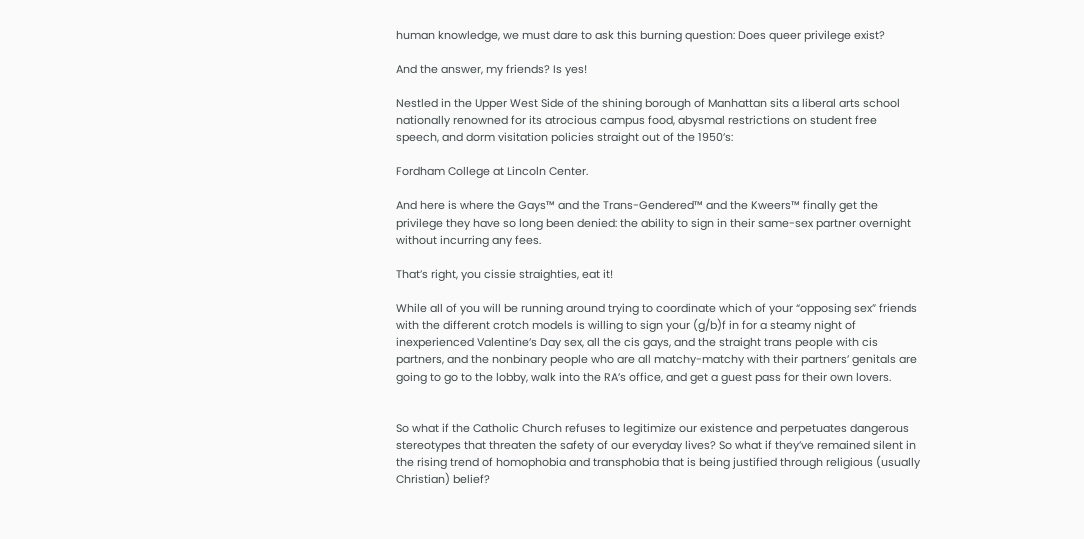human knowledge, we must dare to ask this burning question: Does queer privilege exist?

And the answer, my friends? Is yes!

Nestled in the Upper West Side of the shining borough of Manhattan sits a liberal arts school nationally renowned for its atrocious campus food, abysmal restrictions on student free speech, and dorm visitation policies straight out of the 1950’s:

Fordham College at Lincoln Center.

And here is where the Gays™ and the Trans-Gendered™ and the Kweers™ finally get the privilege they have so long been denied: the ability to sign in their same-sex partner overnight without incurring any fees.

That’s right, you cissie straighties, eat it!

While all of you will be running around trying to coordinate which of your “opposing sex” friends with the different crotch models is willing to sign your (g/b)f in for a steamy night of inexperienced Valentine’s Day sex, all the cis gays, and the straight trans people with cis partners, and the nonbinary people who are all matchy-matchy with their partners’ genitals are going to go to the lobby, walk into the RA’s office, and get a guest pass for their own lovers.


So what if the Catholic Church refuses to legitimize our existence and perpetuates dangerous stereotypes that threaten the safety of our everyday lives? So what if they’ve remained silent in the rising trend of homophobia and transphobia that is being justified through religious (usually Christian) belief?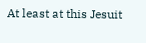At least at this Jesuit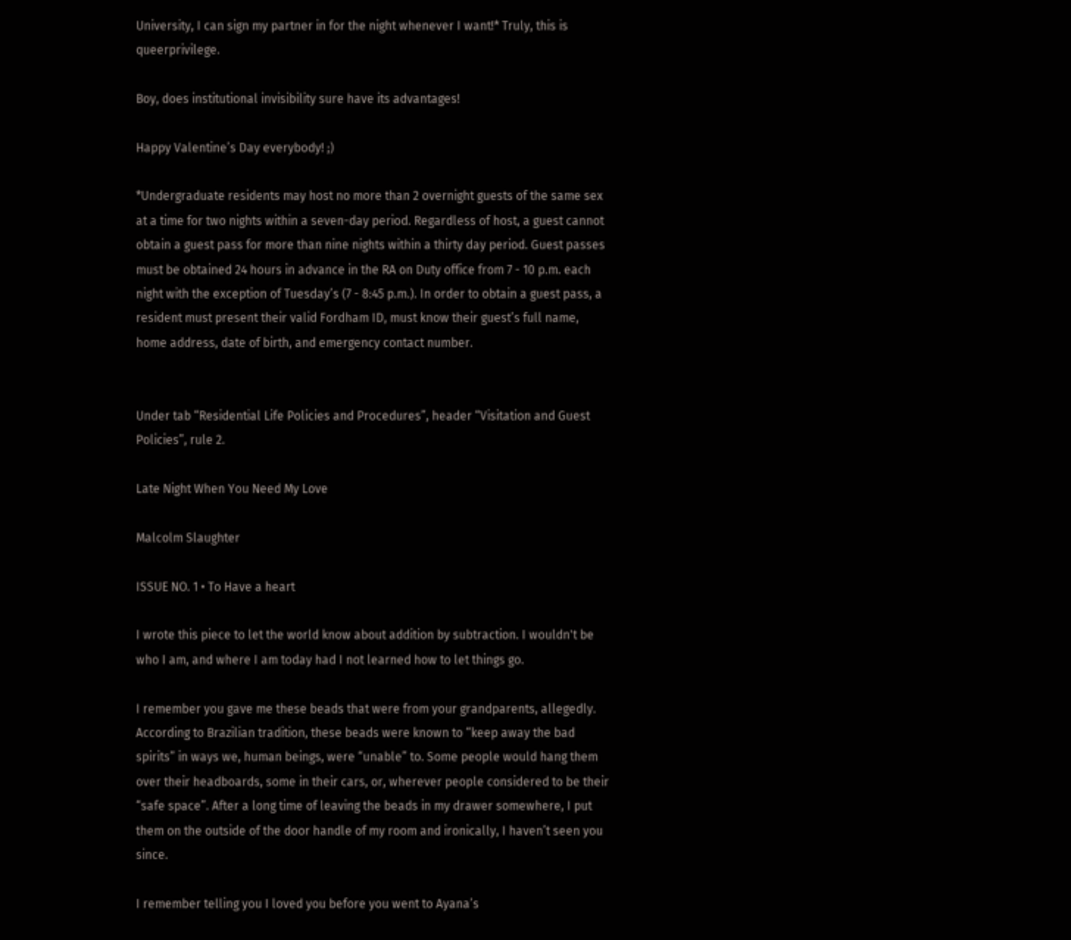University, I can sign my partner in for the night whenever I want!* Truly, this is queerprivilege.

Boy, does institutional invisibility sure have its advantages!

Happy Valentine’s Day everybody! ;)

*Undergraduate residents may host no more than 2 overnight guests of the same sex at a time for two nights within a seven-day period. Regardless of host, a guest cannot obtain a guest pass for more than nine nights within a thirty day period. Guest passes must be obtained 24 hours in advance in the RA on Duty office from 7 - 10 p.m. each night with the exception of Tuesday’s (7 - 8:45 p.m.). In order to obtain a guest pass, a resident must present their valid Fordham ID, must know their guest’s full name, home address, date of birth, and emergency contact number.


Under tab “Residential Life Policies and Procedures”, header “Visitation and Guest Policies”, rule 2.

Late Night When You Need My Love

Malcolm Slaughter

ISSUE NO. 1 • To Have a heart

I wrote this piece to let the world know about addition by subtraction. I wouldn't be who I am, and where I am today had I not learned how to let things go.

I remember you gave me these beads that were from your grandparents, allegedly. According to Brazilian tradition, these beads were known to “keep away the bad spirits” in ways we, human beings, were “unable” to. Some people would hang them over their headboards, some in their cars, or, wherever people considered to be their “safe space”. After a long time of leaving the beads in my drawer somewhere, I put them on the outside of the door handle of my room and ironically, I haven’t seen you since.

I remember telling you I loved you before you went to Ayana’s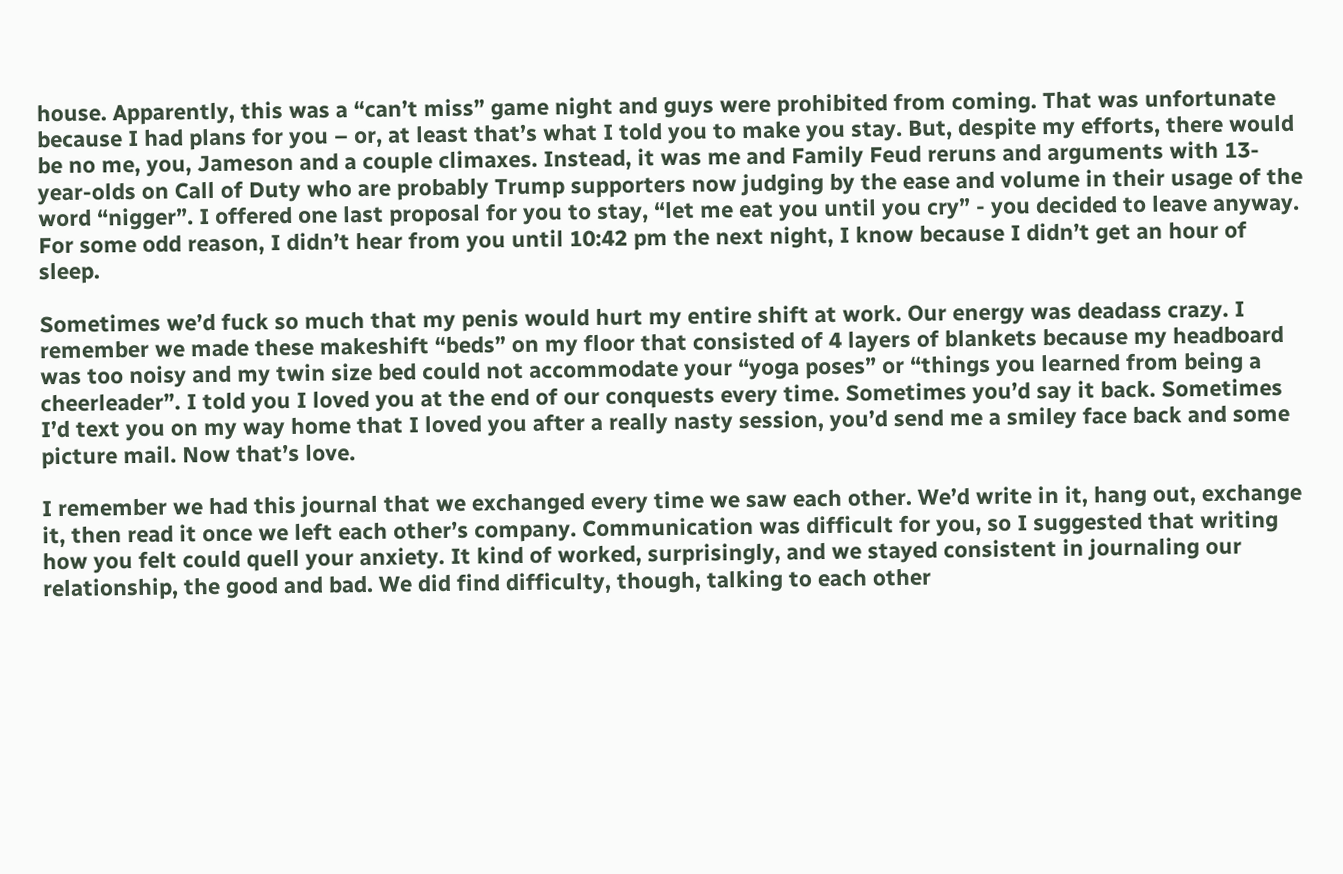house. Apparently, this was a “can’t miss” game night and guys were prohibited from coming. That was unfortunate because I had plans for you – or, at least that’s what I told you to make you stay. But, despite my efforts, there would be no me, you, Jameson and a couple climaxes. Instead, it was me and Family Feud reruns and arguments with 13-year-olds on Call of Duty who are probably Trump supporters now judging by the ease and volume in their usage of the word “nigger”. I offered one last proposal for you to stay, “let me eat you until you cry” - you decided to leave anyway. For some odd reason, I didn’t hear from you until 10:42 pm the next night, I know because I didn’t get an hour of sleep.

Sometimes we’d fuck so much that my penis would hurt my entire shift at work. Our energy was deadass crazy. I remember we made these makeshift “beds” on my floor that consisted of 4 layers of blankets because my headboard was too noisy and my twin size bed could not accommodate your “yoga poses” or “things you learned from being a cheerleader”. I told you I loved you at the end of our conquests every time. Sometimes you’d say it back. Sometimes I’d text you on my way home that I loved you after a really nasty session, you’d send me a smiley face back and some picture mail. Now that’s love.

I remember we had this journal that we exchanged every time we saw each other. We’d write in it, hang out, exchange it, then read it once we left each other’s company. Communication was difficult for you, so I suggested that writing how you felt could quell your anxiety. It kind of worked, surprisingly, and we stayed consistent in journaling our relationship, the good and bad. We did find difficulty, though, talking to each other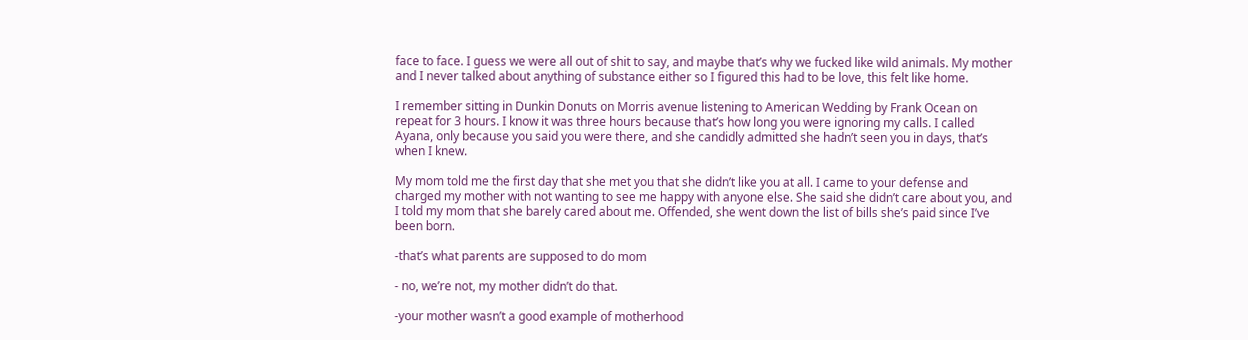face to face. I guess we were all out of shit to say, and maybe that’s why we fucked like wild animals. My mother and I never talked about anything of substance either so I figured this had to be love, this felt like home.

I remember sitting in Dunkin Donuts on Morris avenue listening to American Wedding by Frank Ocean on repeat for 3 hours. I know it was three hours because that’s how long you were ignoring my calls. I called Ayana, only because you said you were there, and she candidly admitted she hadn’t seen you in days, that’s when I knew.

My mom told me the first day that she met you that she didn’t like you at all. I came to your defense and charged my mother with not wanting to see me happy with anyone else. She said she didn’t care about you, and I told my mom that she barely cared about me. Offended, she went down the list of bills she’s paid since I’ve been born.

-that’s what parents are supposed to do mom

- no, we’re not, my mother didn’t do that.

-your mother wasn’t a good example of motherhood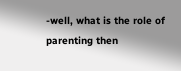-well, what is the role of parenting then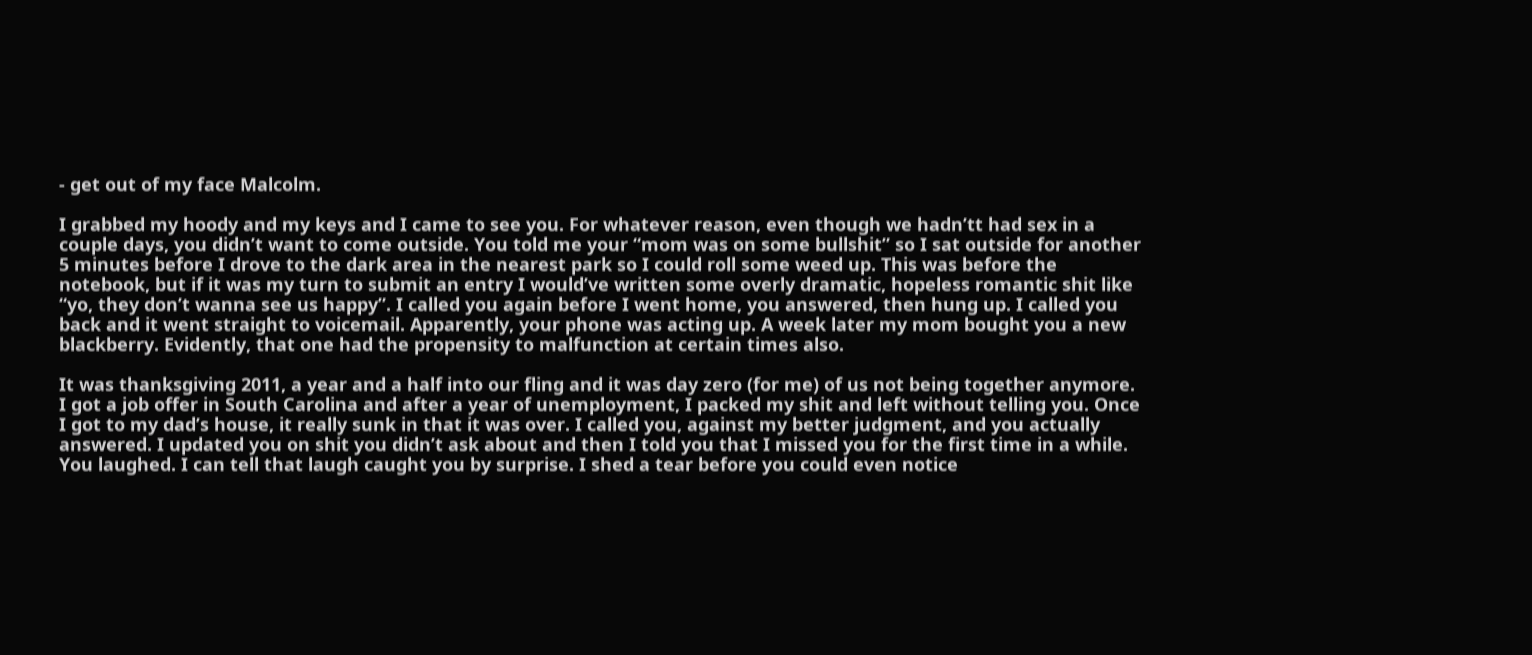- get out of my face Malcolm.

I grabbed my hoody and my keys and I came to see you. For whatever reason, even though we hadn’tt had sex in a couple days, you didn’t want to come outside. You told me your “mom was on some bullshit” so I sat outside for another 5 minutes before I drove to the dark area in the nearest park so I could roll some weed up. This was before the notebook, but if it was my turn to submit an entry I would’ve written some overly dramatic, hopeless romantic shit like “yo, they don’t wanna see us happy”. I called you again before I went home, you answered, then hung up. I called you back and it went straight to voicemail. Apparently, your phone was acting up. A week later my mom bought you a new blackberry. Evidently, that one had the propensity to malfunction at certain times also.

It was thanksgiving 2011, a year and a half into our fling and it was day zero (for me) of us not being together anymore. I got a job offer in South Carolina and after a year of unemployment, I packed my shit and left without telling you. Once I got to my dad’s house, it really sunk in that it was over. I called you, against my better judgment, and you actually answered. I updated you on shit you didn’t ask about and then I told you that I missed you for the first time in a while. You laughed. I can tell that laugh caught you by surprise. I shed a tear before you could even notice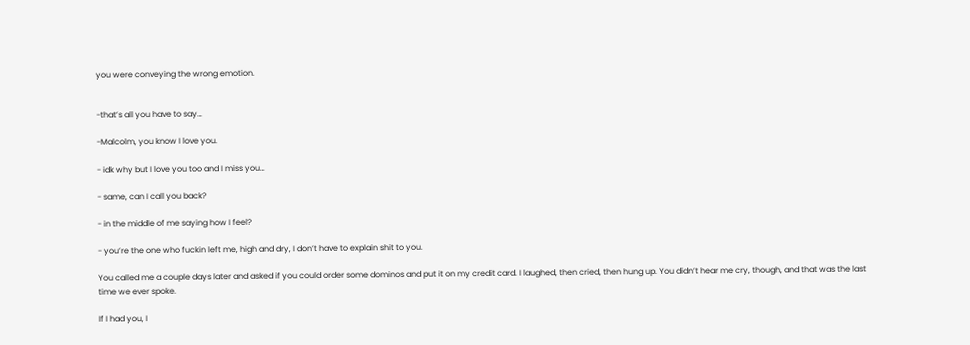you were conveying the wrong emotion.


-that’s all you have to say…

-Malcolm, you know I love you.

- idk why but I love you too and I miss you…

- same, can I call you back?

- in the middle of me saying how I feel?

- you’re the one who fuckin left me, high and dry, I don’t have to explain shit to you.

You called me a couple days later and asked if you could order some dominos and put it on my credit card. I laughed, then cried, then hung up. You didn’t hear me cry, though, and that was the last time we ever spoke.

If I had you, I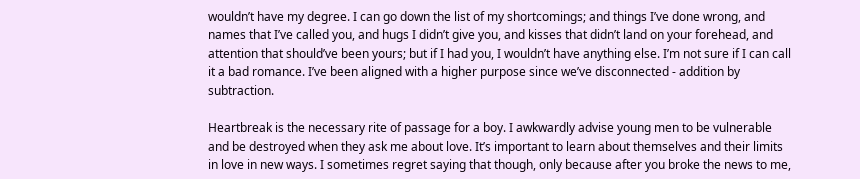wouldn’t have my degree. I can go down the list of my shortcomings; and things I’ve done wrong, and names that I’ve called you, and hugs I didn’t give you, and kisses that didn’t land on your forehead, and attention that should’ve been yours; but if I had you, I wouldn’t have anything else. I’m not sure if I can call it a bad romance. I’ve been aligned with a higher purpose since we’ve disconnected - addition by subtraction.

Heartbreak is the necessary rite of passage for a boy. I awkwardly advise young men to be vulnerable and be destroyed when they ask me about love. It’s important to learn about themselves and their limits in love in new ways. I sometimes regret saying that though, only because after you broke the news to me,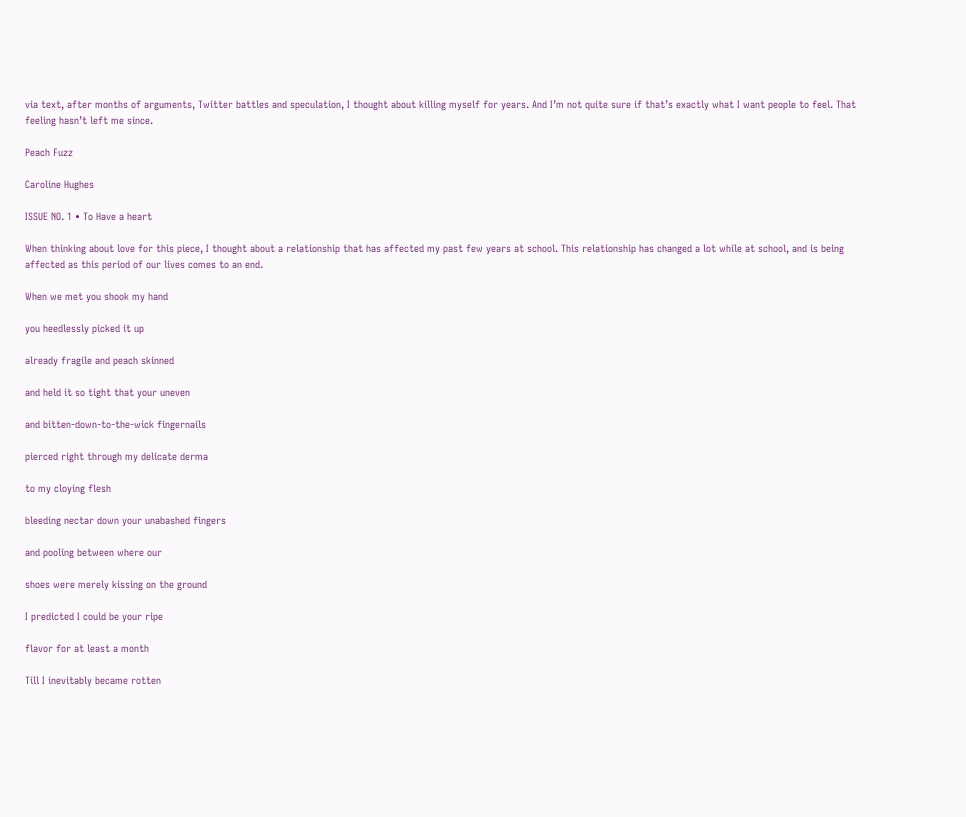via text, after months of arguments, Twitter battles and speculation, I thought about killing myself for years. And I’m not quite sure if that’s exactly what I want people to feel. That feeling hasn’t left me since.

Peach Fuzz

Caroline Hughes

ISSUE NO. 1 • To Have a heart

When thinking about love for this piece, I thought about a relationship that has affected my past few years at school. This relationship has changed a lot while at school, and is being affected as this period of our lives comes to an end.

When we met you shook my hand

you heedlessly picked it up

already fragile and peach skinned

and held it so tight that your uneven

and bitten-down-to-the-wick fingernails

pierced right through my delicate derma

to my cloying flesh

bleeding nectar down your unabashed fingers

and pooling between where our

shoes were merely kissing on the ground

I predicted I could be your ripe

flavor for at least a month

Till I inevitably became rotten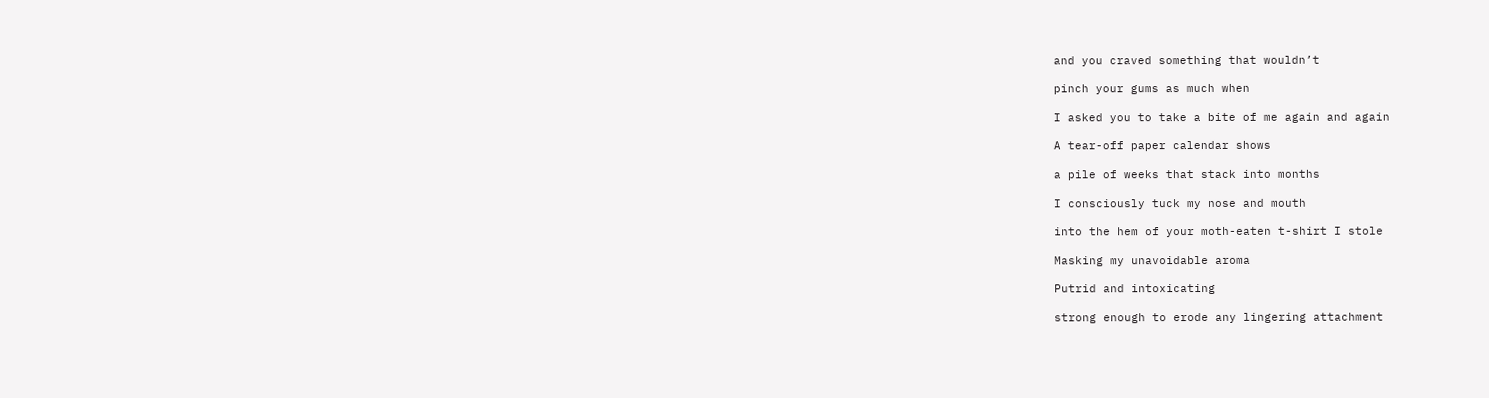and you craved something that wouldn’t

pinch your gums as much when

I asked you to take a bite of me again and again

A tear-off paper calendar shows

a pile of weeks that stack into months

I consciously tuck my nose and mouth

into the hem of your moth-eaten t-shirt I stole

Masking my unavoidable aroma

Putrid and intoxicating

strong enough to erode any lingering attachment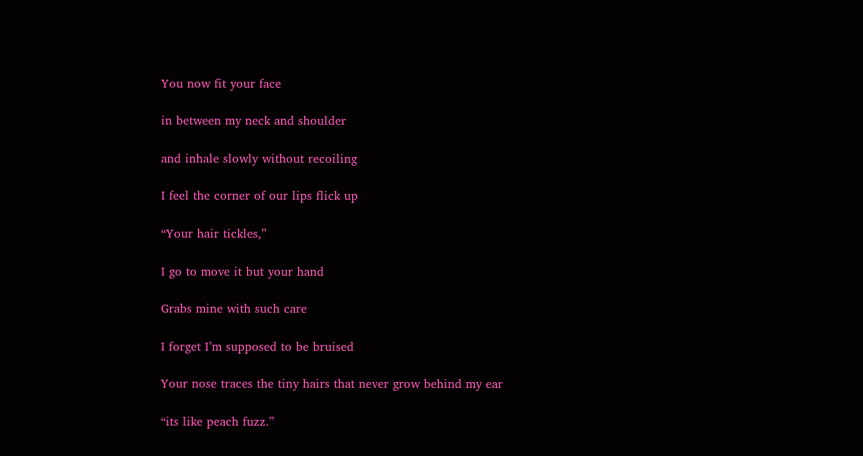You now fit your face

in between my neck and shoulder

and inhale slowly without recoiling

I feel the corner of our lips flick up

“Your hair tickles,”

I go to move it but your hand

Grabs mine with such care

I forget I’m supposed to be bruised

Your nose traces the tiny hairs that never grow behind my ear

“its like peach fuzz.”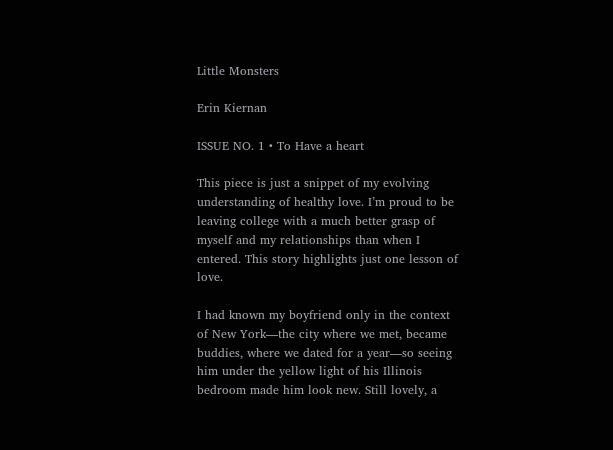Little Monsters

Erin Kiernan

ISSUE NO. 1 • To Have a heart

This piece is just a snippet of my evolving understanding of healthy love. I’m proud to be leaving college with a much better grasp of myself and my relationships than when I entered. This story highlights just one lesson of love.

I had known my boyfriend only in the context of New York—the city where we met, became buddies, where we dated for a year—so seeing him under the yellow light of his Illinois bedroom made him look new. Still lovely, a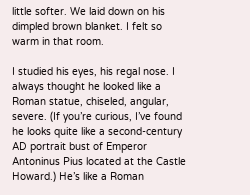little softer. We laid down on his dimpled brown blanket. I felt so warm in that room.

I studied his eyes, his regal nose. I always thought he looked like a Roman statue, chiseled, angular, severe. (If you’re curious, I’ve found he looks quite like a second-century AD portrait bust of Emperor Antoninus Pius located at the Castle Howard.) He’s like a Roman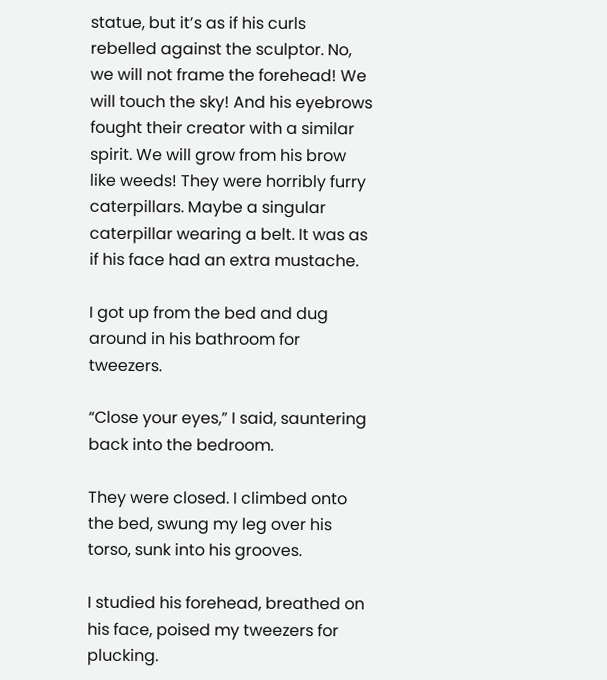statue, but it’s as if his curls rebelled against the sculptor. No, we will not frame the forehead! We will touch the sky! And his eyebrows fought their creator with a similar spirit. We will grow from his brow like weeds! They were horribly furry caterpillars. Maybe a singular caterpillar wearing a belt. It was as if his face had an extra mustache.

I got up from the bed and dug around in his bathroom for tweezers.

“Close your eyes,” I said, sauntering back into the bedroom.

They were closed. I climbed onto the bed, swung my leg over his torso, sunk into his grooves.

I studied his forehead, breathed on his face, poised my tweezers for plucking.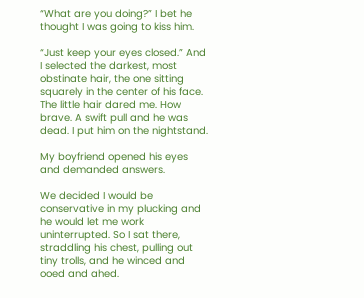“What are you doing?” I bet he thought I was going to kiss him.

“Just keep your eyes closed.” And I selected the darkest, most obstinate hair, the one sitting squarely in the center of his face. The little hair dared me. How brave. A swift pull and he was dead. I put him on the nightstand.

My boyfriend opened his eyes and demanded answers.

We decided I would be conservative in my plucking and he would let me work uninterrupted. So I sat there, straddling his chest, pulling out tiny trolls, and he winced and ooed and ahed.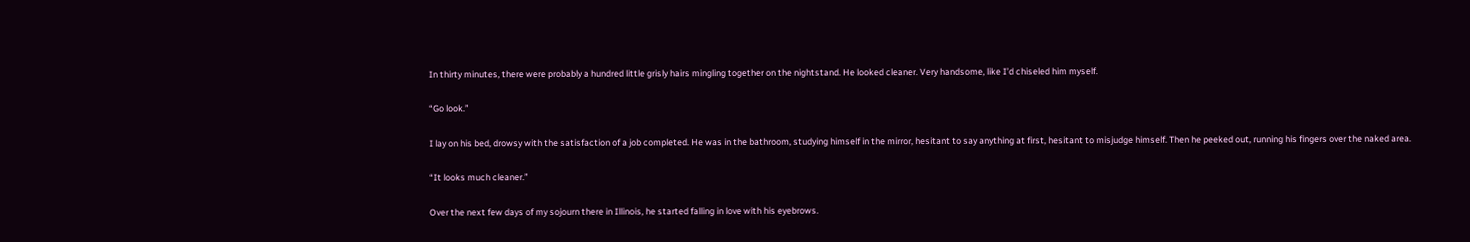In thirty minutes, there were probably a hundred little grisly hairs mingling together on the nightstand. He looked cleaner. Very handsome, like I’d chiseled him myself.

“Go look.”

I lay on his bed, drowsy with the satisfaction of a job completed. He was in the bathroom, studying himself in the mirror, hesitant to say anything at first, hesitant to misjudge himself. Then he peeked out, running his fingers over the naked area.

“It looks much cleaner.”

Over the next few days of my sojourn there in Illinois, he started falling in love with his eyebrows.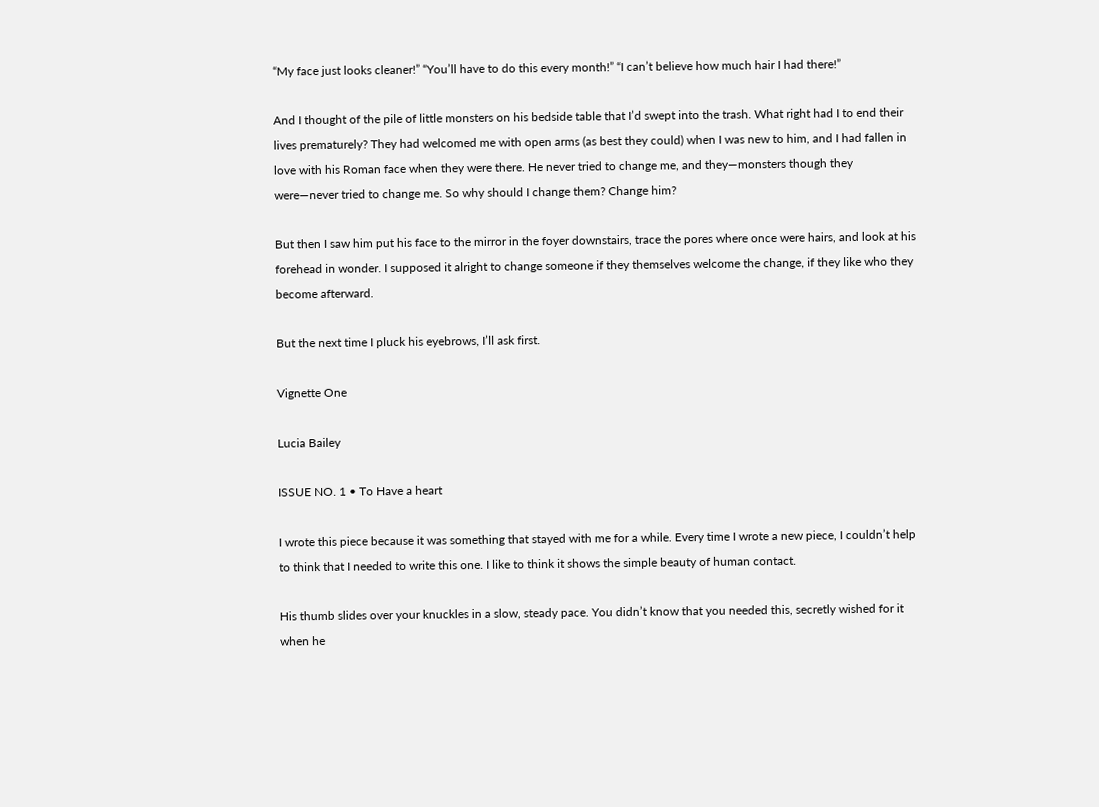“My face just looks cleaner!” “You’ll have to do this every month!” “I can’t believe how much hair I had there!”

And I thought of the pile of little monsters on his bedside table that I’d swept into the trash. What right had I to end their lives prematurely? They had welcomed me with open arms (as best they could) when I was new to him, and I had fallen in love with his Roman face when they were there. He never tried to change me, and they—monsters though they were—never tried to change me. So why should I change them? Change him?

But then I saw him put his face to the mirror in the foyer downstairs, trace the pores where once were hairs, and look at his forehead in wonder. I supposed it alright to change someone if they themselves welcome the change, if they like who they become afterward.

But the next time I pluck his eyebrows, I’ll ask first.

Vignette One

Lucia Bailey

ISSUE NO. 1 • To Have a heart

I wrote this piece because it was something that stayed with me for a while. Every time I wrote a new piece, I couldn’t help to think that I needed to write this one. I like to think it shows the simple beauty of human contact.

His thumb slides over your knuckles in a slow, steady pace. You didn’t know that you needed this, secretly wished for it when he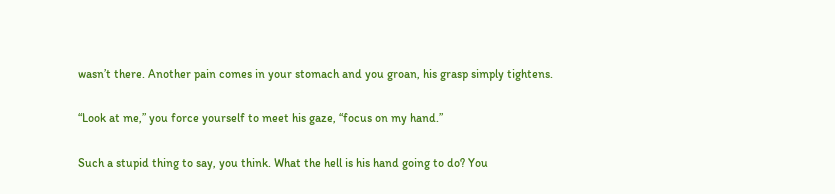wasn’t there. Another pain comes in your stomach and you groan, his grasp simply tightens.

“Look at me,” you force yourself to meet his gaze, “focus on my hand.”

Such a stupid thing to say, you think. What the hell is his hand going to do? You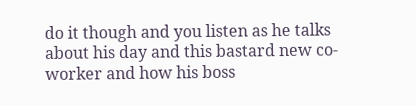do it though and you listen as he talks about his day and this bastard new co-worker and how his boss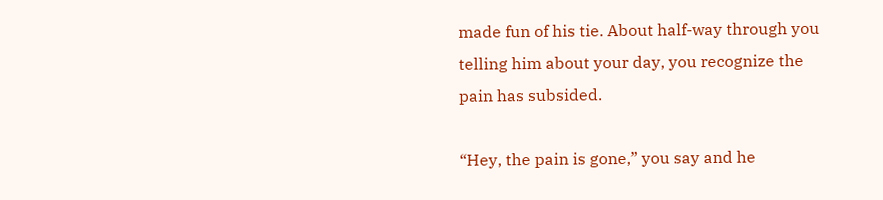made fun of his tie. About half-way through you telling him about your day, you recognize the pain has subsided.

“Hey, the pain is gone,” you say and he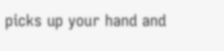picks up your hand and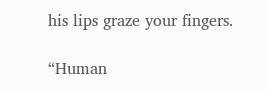his lips graze your fingers.

“Human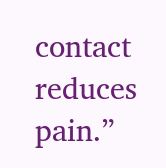contact reduces pain.”